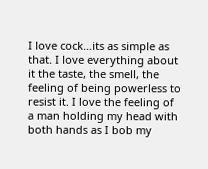I love cock…its as simple as that. I love everything about it the taste, the smell, the feeling of being powerless to resist it. I love the feeling of a man holding my head with both hands as I bob my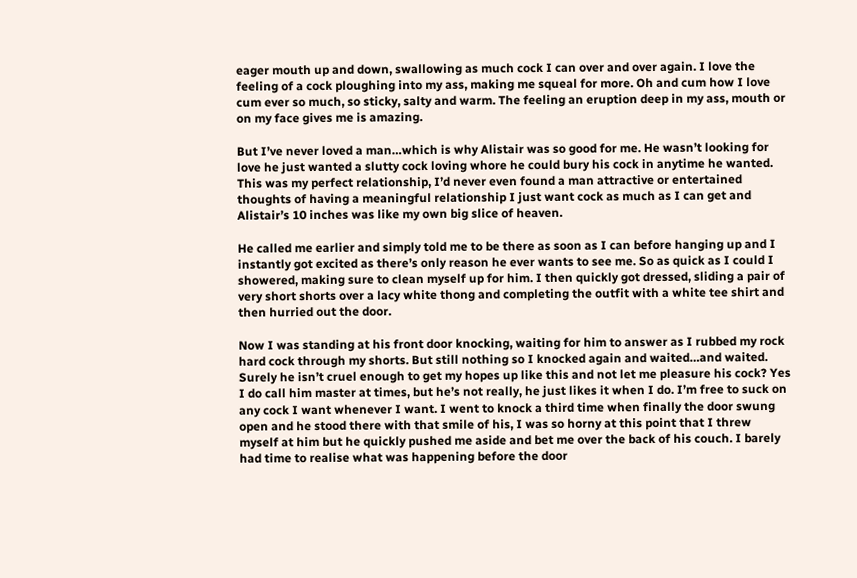eager mouth up and down, swallowing as much cock I can over and over again. I love the feeling of a cock ploughing into my ass, making me squeal for more. Oh and cum how I love cum ever so much, so sticky, salty and warm. The feeling an eruption deep in my ass, mouth or on my face gives me is amazing.

But I’ve never loved a man…which is why Alistair was so good for me. He wasn’t looking for love he just wanted a slutty cock loving whore he could bury his cock in anytime he wanted. This was my perfect relationship, I’d never even found a man attractive or entertained thoughts of having a meaningful relationship I just want cock as much as I can get and Alistair’s 10 inches was like my own big slice of heaven.

He called me earlier and simply told me to be there as soon as I can before hanging up and I instantly got excited as there’s only reason he ever wants to see me. So as quick as I could I showered, making sure to clean myself up for him. I then quickly got dressed, sliding a pair of very short shorts over a lacy white thong and completing the outfit with a white tee shirt and then hurried out the door.

Now I was standing at his front door knocking, waiting for him to answer as I rubbed my rock hard cock through my shorts. But still nothing so I knocked again and waited…and waited. Surely he isn’t cruel enough to get my hopes up like this and not let me pleasure his cock? Yes I do call him master at times, but he’s not really, he just likes it when I do. I’m free to suck on any cock I want whenever I want. I went to knock a third time when finally the door swung open and he stood there with that smile of his, I was so horny at this point that I threw myself at him but he quickly pushed me aside and bet me over the back of his couch. I barely had time to realise what was happening before the door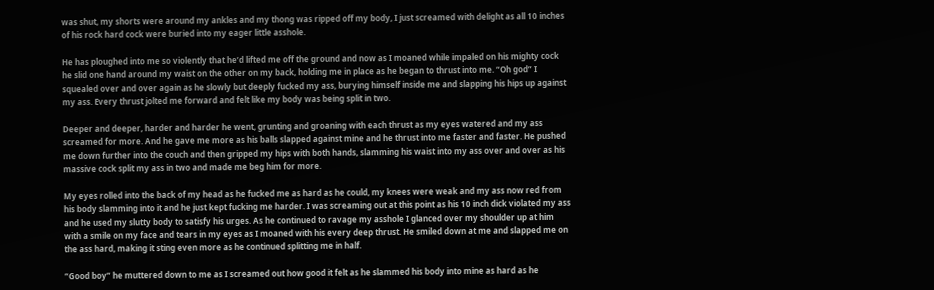was shut, my shorts were around my ankles and my thong was ripped off my body, I just screamed with delight as all 10 inches of his rock hard cock were buried into my eager little asshole.

He has ploughed into me so violently that he’d lifted me off the ground and now as I moaned while impaled on his mighty cock he slid one hand around my waist on the other on my back, holding me in place as he began to thrust into me. “Oh god” I squealed over and over again as he slowly but deeply fucked my ass, burying himself inside me and slapping his hips up against my ass. Every thrust jolted me forward and felt like my body was being split in two.

Deeper and deeper, harder and harder he went, grunting and groaning with each thrust as my eyes watered and my ass screamed for more. And he gave me more as his balls slapped against mine and he thrust into me faster and faster. He pushed me down further into the couch and then gripped my hips with both hands, slamming his waist into my ass over and over as his massive cock split my ass in two and made me beg him for more.

My eyes rolled into the back of my head as he fucked me as hard as he could, my knees were weak and my ass now red from his body slamming into it and he just kept fucking me harder. I was screaming out at this point as his 10 inch dick violated my ass and he used my slutty body to satisfy his urges. As he continued to ravage my asshole I glanced over my shoulder up at him with a smile on my face and tears in my eyes as I moaned with his every deep thrust. He smiled down at me and slapped me on the ass hard, making it sting even more as he continued splitting me in half.

“Good boy” he muttered down to me as I screamed out how good it felt as he slammed his body into mine as hard as he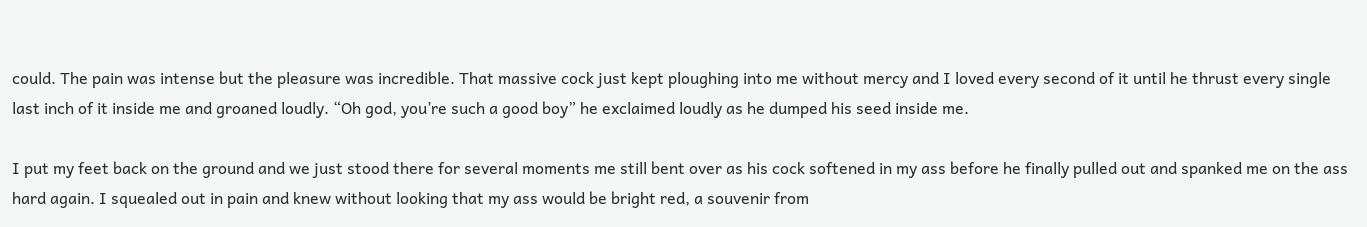could. The pain was intense but the pleasure was incredible. That massive cock just kept ploughing into me without mercy and I loved every second of it until he thrust every single last inch of it inside me and groaned loudly. “Oh god, you’re such a good boy” he exclaimed loudly as he dumped his seed inside me.

I put my feet back on the ground and we just stood there for several moments me still bent over as his cock softened in my ass before he finally pulled out and spanked me on the ass hard again. I squealed out in pain and knew without looking that my ass would be bright red, a souvenir from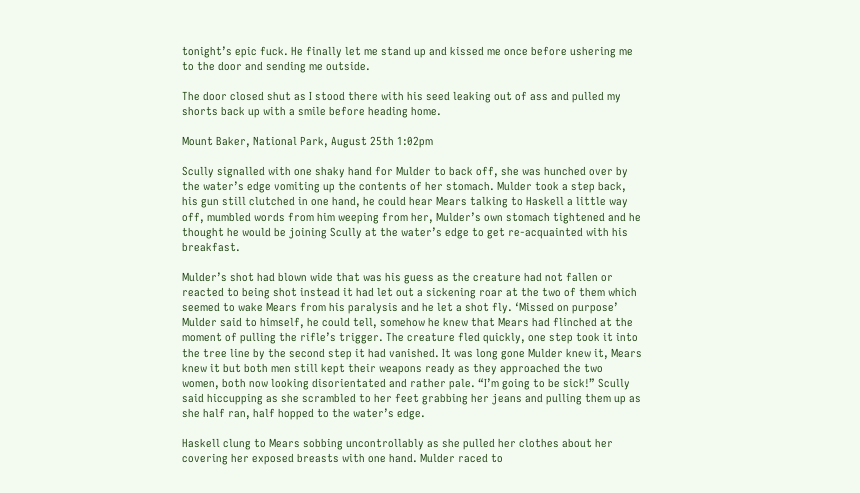tonight’s epic fuck. He finally let me stand up and kissed me once before ushering me to the door and sending me outside.

The door closed shut as I stood there with his seed leaking out of ass and pulled my shorts back up with a smile before heading home.

Mount Baker, National Park, August 25th 1:02pm

Scully signalled with one shaky hand for Mulder to back off, she was hunched over by the water’s edge vomiting up the contents of her stomach. Mulder took a step back, his gun still clutched in one hand, he could hear Mears talking to Haskell a little way off, mumbled words from him weeping from her, Mulder’s own stomach tightened and he thought he would be joining Scully at the water’s edge to get re-acquainted with his breakfast.

Mulder’s shot had blown wide that was his guess as the creature had not fallen or reacted to being shot instead it had let out a sickening roar at the two of them which seemed to wake Mears from his paralysis and he let a shot fly. ‘Missed on purpose’ Mulder said to himself, he could tell, somehow he knew that Mears had flinched at the moment of pulling the rifle’s trigger. The creature fled quickly, one step took it into the tree line by the second step it had vanished. It was long gone Mulder knew it, Mears knew it but both men still kept their weapons ready as they approached the two women, both now looking disorientated and rather pale. “I’m going to be sick!” Scully said hiccupping as she scrambled to her feet grabbing her jeans and pulling them up as she half ran, half hopped to the water’s edge.

Haskell clung to Mears sobbing uncontrollably as she pulled her clothes about her covering her exposed breasts with one hand. Mulder raced to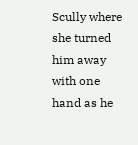Scully where she turned him away with one hand as he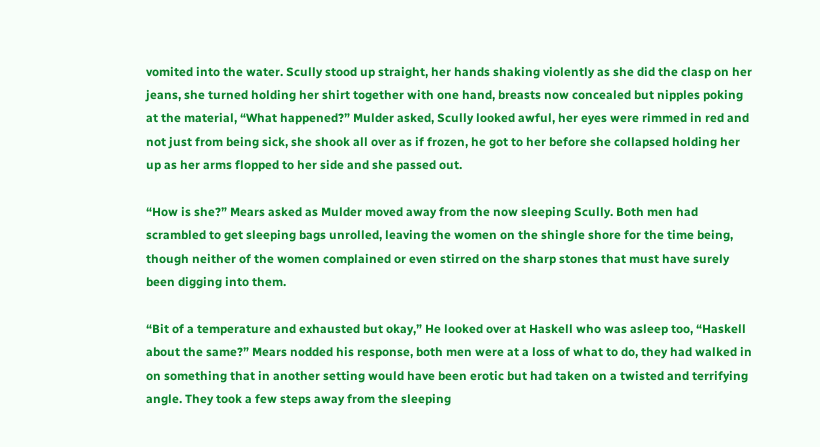vomited into the water. Scully stood up straight, her hands shaking violently as she did the clasp on her jeans, she turned holding her shirt together with one hand, breasts now concealed but nipples poking at the material, “What happened?” Mulder asked, Scully looked awful, her eyes were rimmed in red and not just from being sick, she shook all over as if frozen, he got to her before she collapsed holding her up as her arms flopped to her side and she passed out.

“How is she?” Mears asked as Mulder moved away from the now sleeping Scully. Both men had scrambled to get sleeping bags unrolled, leaving the women on the shingle shore for the time being, though neither of the women complained or even stirred on the sharp stones that must have surely been digging into them.

“Bit of a temperature and exhausted but okay,” He looked over at Haskell who was asleep too, “Haskell about the same?” Mears nodded his response, both men were at a loss of what to do, they had walked in on something that in another setting would have been erotic but had taken on a twisted and terrifying angle. They took a few steps away from the sleeping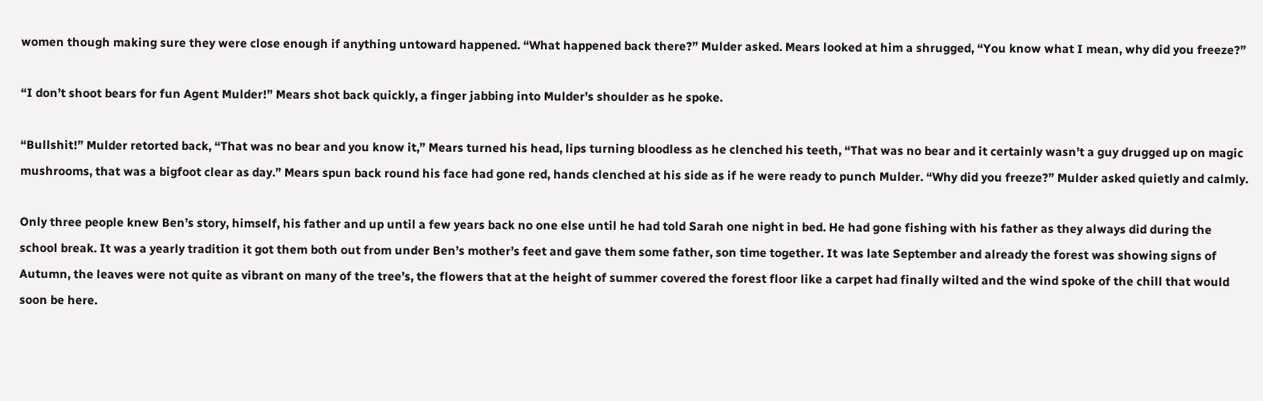women though making sure they were close enough if anything untoward happened. “What happened back there?” Mulder asked. Mears looked at him a shrugged, “You know what I mean, why did you freeze?”

“I don’t shoot bears for fun Agent Mulder!” Mears shot back quickly, a finger jabbing into Mulder’s shoulder as he spoke.

“Bullshit!” Mulder retorted back, “That was no bear and you know it,” Mears turned his head, lips turning bloodless as he clenched his teeth, “That was no bear and it certainly wasn’t a guy drugged up on magic mushrooms, that was a bigfoot clear as day.” Mears spun back round his face had gone red, hands clenched at his side as if he were ready to punch Mulder. “Why did you freeze?” Mulder asked quietly and calmly.

Only three people knew Ben’s story, himself, his father and up until a few years back no one else until he had told Sarah one night in bed. He had gone fishing with his father as they always did during the school break. It was a yearly tradition it got them both out from under Ben’s mother’s feet and gave them some father, son time together. It was late September and already the forest was showing signs of Autumn, the leaves were not quite as vibrant on many of the tree’s, the flowers that at the height of summer covered the forest floor like a carpet had finally wilted and the wind spoke of the chill that would soon be here.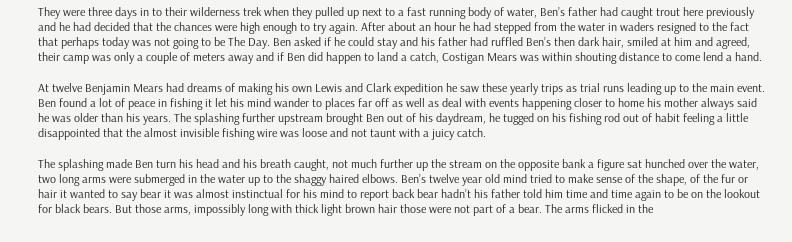They were three days in to their wilderness trek when they pulled up next to a fast running body of water, Ben’s father had caught trout here previously and he had decided that the chances were high enough to try again. After about an hour he had stepped from the water in waders resigned to the fact that perhaps today was not going to be The Day. Ben asked if he could stay and his father had ruffled Ben’s then dark hair, smiled at him and agreed, their camp was only a couple of meters away and if Ben did happen to land a catch, Costigan Mears was within shouting distance to come lend a hand.

At twelve Benjamin Mears had dreams of making his own Lewis and Clark expedition he saw these yearly trips as trial runs leading up to the main event. Ben found a lot of peace in fishing it let his mind wander to places far off as well as deal with events happening closer to home his mother always said he was older than his years. The splashing further upstream brought Ben out of his daydream, he tugged on his fishing rod out of habit feeling a little disappointed that the almost invisible fishing wire was loose and not taunt with a juicy catch.

The splashing made Ben turn his head and his breath caught, not much further up the stream on the opposite bank a figure sat hunched over the water, two long arms were submerged in the water up to the shaggy haired elbows. Ben’s twelve year old mind tried to make sense of the shape, of the fur or hair it wanted to say bear it was almost instinctual for his mind to report back bear hadn’t his father told him time and time again to be on the lookout for black bears. But those arms, impossibly long with thick light brown hair those were not part of a bear. The arms flicked in the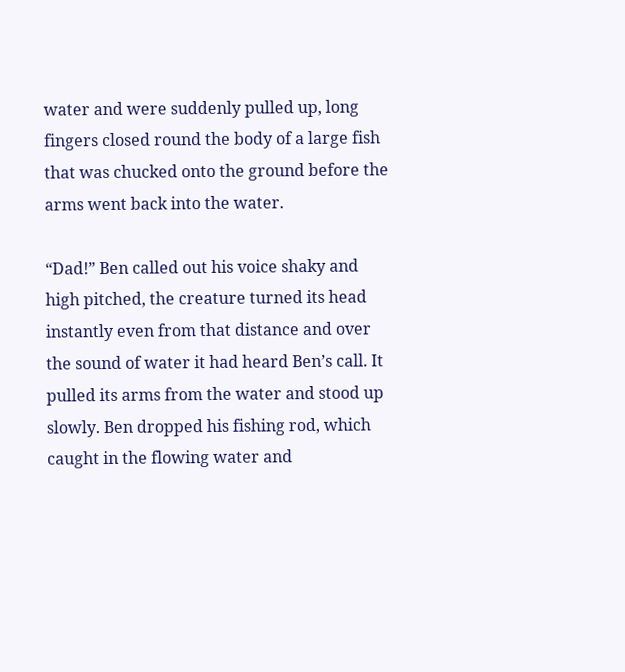water and were suddenly pulled up, long fingers closed round the body of a large fish that was chucked onto the ground before the arms went back into the water.

“Dad!” Ben called out his voice shaky and high pitched, the creature turned its head instantly even from that distance and over the sound of water it had heard Ben’s call. It pulled its arms from the water and stood up slowly. Ben dropped his fishing rod, which caught in the flowing water and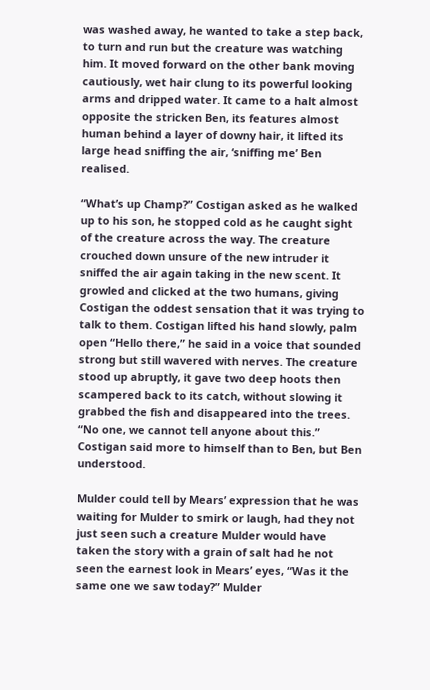was washed away, he wanted to take a step back, to turn and run but the creature was watching him. It moved forward on the other bank moving cautiously, wet hair clung to its powerful looking arms and dripped water. It came to a halt almost opposite the stricken Ben, its features almost human behind a layer of downy hair, it lifted its large head sniffing the air, ‘sniffing me’ Ben realised.

“What’s up Champ?” Costigan asked as he walked up to his son, he stopped cold as he caught sight of the creature across the way. The creature crouched down unsure of the new intruder it sniffed the air again taking in the new scent. It growled and clicked at the two humans, giving Costigan the oddest sensation that it was trying to talk to them. Costigan lifted his hand slowly, palm open “Hello there,” he said in a voice that sounded strong but still wavered with nerves. The creature stood up abruptly, it gave two deep hoots then scampered back to its catch, without slowing it grabbed the fish and disappeared into the trees. “No one, we cannot tell anyone about this.” Costigan said more to himself than to Ben, but Ben understood.

Mulder could tell by Mears’ expression that he was waiting for Mulder to smirk or laugh, had they not just seen such a creature Mulder would have taken the story with a grain of salt had he not seen the earnest look in Mears’ eyes, “Was it the same one we saw today?” Mulder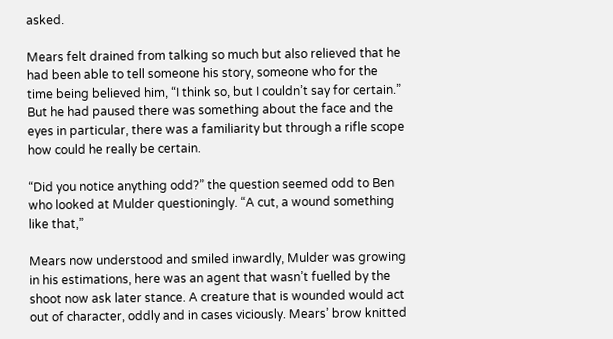asked.

Mears felt drained from talking so much but also relieved that he had been able to tell someone his story, someone who for the time being believed him, “I think so, but I couldn’t say for certain.” But he had paused there was something about the face and the eyes in particular, there was a familiarity but through a rifle scope how could he really be certain.

“Did you notice anything odd?” the question seemed odd to Ben who looked at Mulder questioningly. “A cut, a wound something like that,”

Mears now understood and smiled inwardly, Mulder was growing in his estimations, here was an agent that wasn’t fuelled by the shoot now ask later stance. A creature that is wounded would act out of character, oddly and in cases viciously. Mears’ brow knitted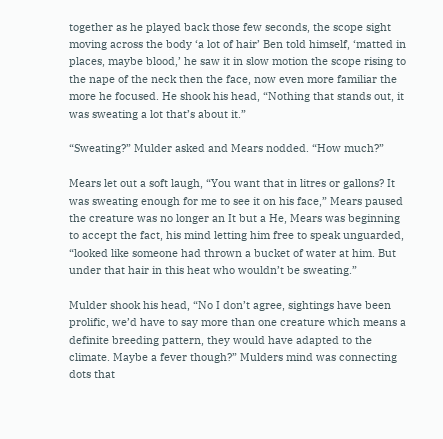together as he played back those few seconds, the scope sight moving across the body ‘a lot of hair’ Ben told himself, ‘matted in places, maybe blood,’ he saw it in slow motion the scope rising to the nape of the neck then the face, now even more familiar the more he focused. He shook his head, “Nothing that stands out, it was sweating a lot that’s about it.”

“Sweating?” Mulder asked and Mears nodded. “How much?”

Mears let out a soft laugh, “You want that in litres or gallons? It was sweating enough for me to see it on his face,” Mears paused the creature was no longer an It but a He, Mears was beginning to accept the fact, his mind letting him free to speak unguarded, “looked like someone had thrown a bucket of water at him. But under that hair in this heat who wouldn’t be sweating.”

Mulder shook his head, “No I don’t agree, sightings have been prolific, we’d have to say more than one creature which means a definite breeding pattern, they would have adapted to the climate. Maybe a fever though?” Mulders mind was connecting dots that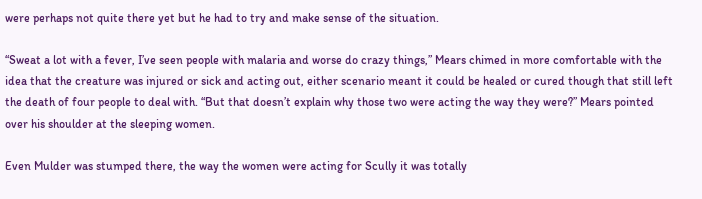were perhaps not quite there yet but he had to try and make sense of the situation.

“Sweat a lot with a fever, I’ve seen people with malaria and worse do crazy things,” Mears chimed in more comfortable with the idea that the creature was injured or sick and acting out, either scenario meant it could be healed or cured though that still left the death of four people to deal with. “But that doesn’t explain why those two were acting the way they were?” Mears pointed over his shoulder at the sleeping women.

Even Mulder was stumped there, the way the women were acting for Scully it was totally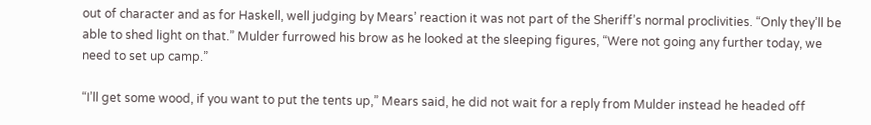out of character and as for Haskell, well judging by Mears’ reaction it was not part of the Sheriff’s normal proclivities. “Only they’ll be able to shed light on that.” Mulder furrowed his brow as he looked at the sleeping figures, “Were not going any further today, we need to set up camp.”

“I’ll get some wood, if you want to put the tents up,” Mears said, he did not wait for a reply from Mulder instead he headed off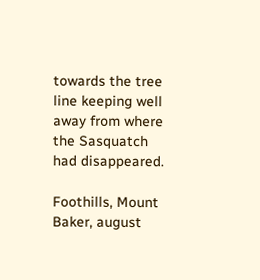towards the tree line keeping well away from where the Sasquatch had disappeared.

Foothills, Mount Baker, august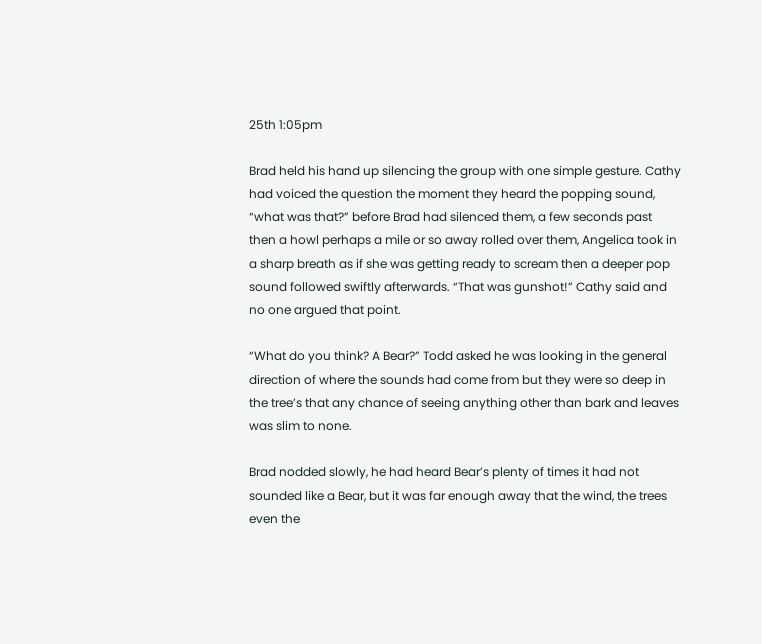25th 1:05pm

Brad held his hand up silencing the group with one simple gesture. Cathy had voiced the question the moment they heard the popping sound, “what was that?” before Brad had silenced them, a few seconds past then a howl perhaps a mile or so away rolled over them, Angelica took in a sharp breath as if she was getting ready to scream then a deeper pop sound followed swiftly afterwards. “That was gunshot!” Cathy said and no one argued that point.

“What do you think? A Bear?” Todd asked he was looking in the general direction of where the sounds had come from but they were so deep in the tree’s that any chance of seeing anything other than bark and leaves was slim to none.

Brad nodded slowly, he had heard Bear’s plenty of times it had not sounded like a Bear, but it was far enough away that the wind, the trees even the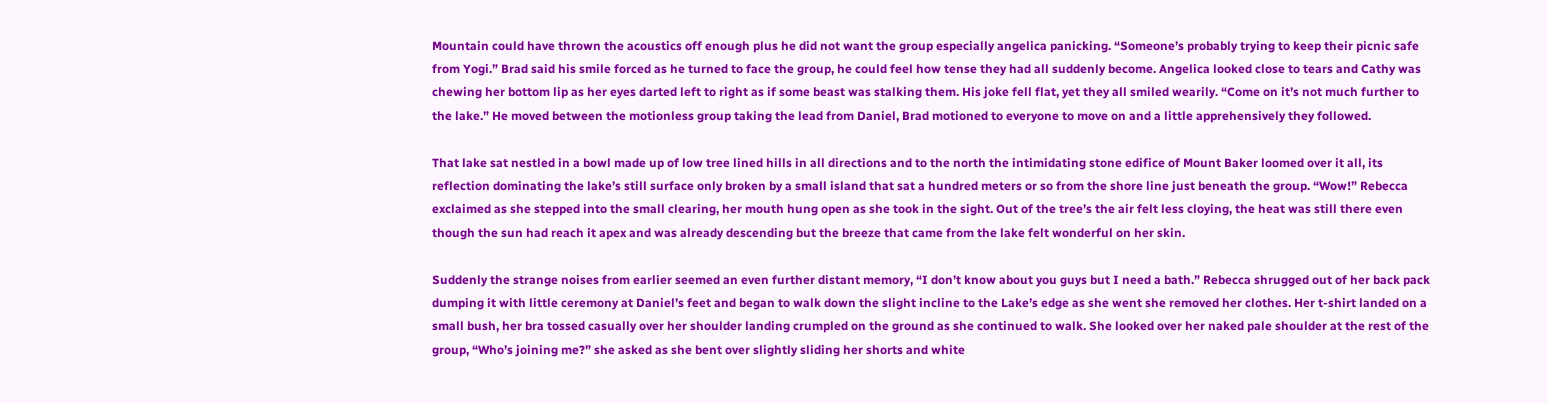Mountain could have thrown the acoustics off enough plus he did not want the group especially angelica panicking. “Someone’s probably trying to keep their picnic safe from Yogi.” Brad said his smile forced as he turned to face the group, he could feel how tense they had all suddenly become. Angelica looked close to tears and Cathy was chewing her bottom lip as her eyes darted left to right as if some beast was stalking them. His joke fell flat, yet they all smiled wearily. “Come on it’s not much further to the lake.” He moved between the motionless group taking the lead from Daniel, Brad motioned to everyone to move on and a little apprehensively they followed.

That lake sat nestled in a bowl made up of low tree lined hills in all directions and to the north the intimidating stone edifice of Mount Baker loomed over it all, its reflection dominating the lake’s still surface only broken by a small island that sat a hundred meters or so from the shore line just beneath the group. “Wow!” Rebecca exclaimed as she stepped into the small clearing, her mouth hung open as she took in the sight. Out of the tree’s the air felt less cloying, the heat was still there even though the sun had reach it apex and was already descending but the breeze that came from the lake felt wonderful on her skin.

Suddenly the strange noises from earlier seemed an even further distant memory, “I don’t know about you guys but I need a bath.” Rebecca shrugged out of her back pack dumping it with little ceremony at Daniel’s feet and began to walk down the slight incline to the Lake’s edge as she went she removed her clothes. Her t-shirt landed on a small bush, her bra tossed casually over her shoulder landing crumpled on the ground as she continued to walk. She looked over her naked pale shoulder at the rest of the group, “Who’s joining me?” she asked as she bent over slightly sliding her shorts and white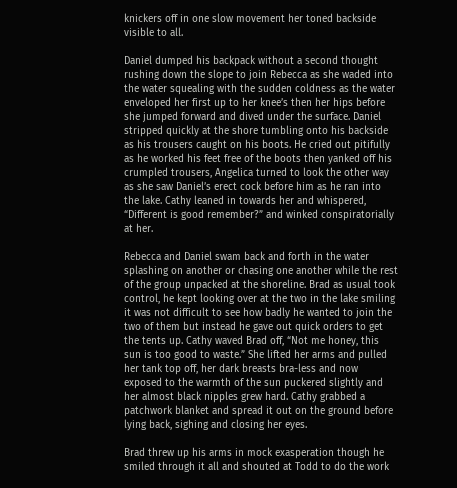knickers off in one slow movement her toned backside visible to all.

Daniel dumped his backpack without a second thought rushing down the slope to join Rebecca as she waded into the water squealing with the sudden coldness as the water enveloped her first up to her knee’s then her hips before she jumped forward and dived under the surface. Daniel stripped quickly at the shore tumbling onto his backside as his trousers caught on his boots. He cried out pitifully as he worked his feet free of the boots then yanked off his crumpled trousers, Angelica turned to look the other way as she saw Daniel’s erect cock before him as he ran into the lake. Cathy leaned in towards her and whispered, “Different is good remember?” and winked conspiratorially at her.

Rebecca and Daniel swam back and forth in the water splashing on another or chasing one another while the rest of the group unpacked at the shoreline. Brad as usual took control, he kept looking over at the two in the lake smiling it was not difficult to see how badly he wanted to join the two of them but instead he gave out quick orders to get the tents up. Cathy waved Brad off, “Not me honey, this sun is too good to waste.” She lifted her arms and pulled her tank top off, her dark breasts bra-less and now exposed to the warmth of the sun puckered slightly and her almost black nipples grew hard. Cathy grabbed a patchwork blanket and spread it out on the ground before lying back, sighing and closing her eyes.

Brad threw up his arms in mock exasperation though he smiled through it all and shouted at Todd to do the work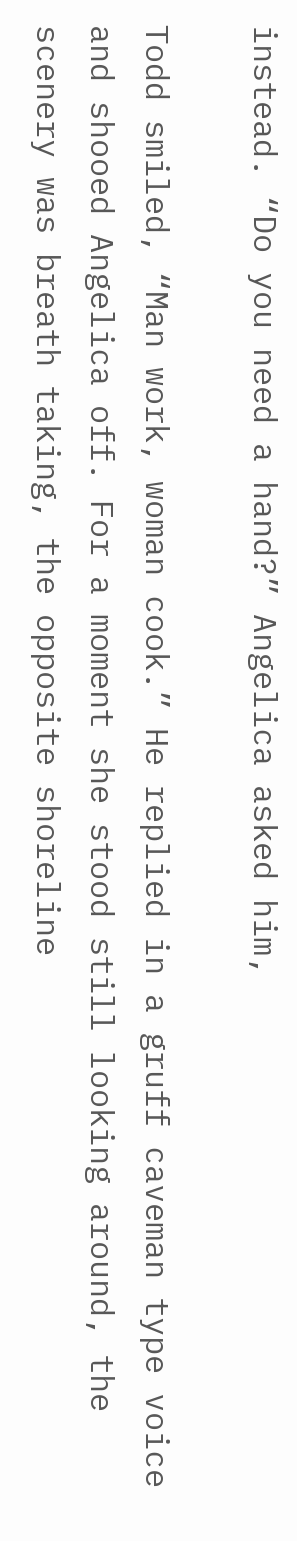instead. “Do you need a hand?” Angelica asked him,

Todd smiled, “Man work, woman cook.” He replied in a gruff caveman type voice and shooed Angelica off. For a moment she stood still looking around, the scenery was breath taking, the opposite shoreline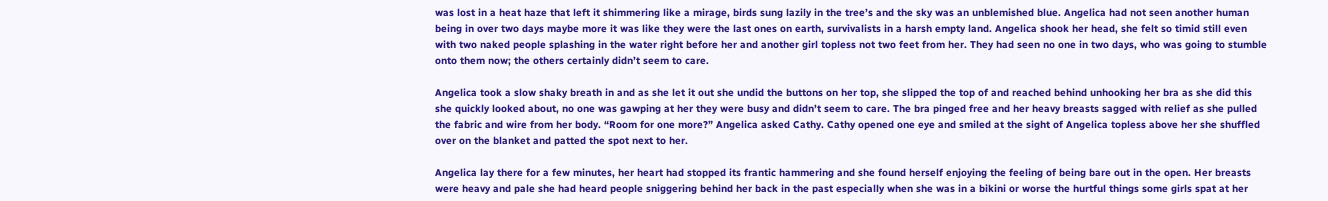was lost in a heat haze that left it shimmering like a mirage, birds sung lazily in the tree’s and the sky was an unblemished blue. Angelica had not seen another human being in over two days maybe more it was like they were the last ones on earth, survivalists in a harsh empty land. Angelica shook her head, she felt so timid still even with two naked people splashing in the water right before her and another girl topless not two feet from her. They had seen no one in two days, who was going to stumble onto them now; the others certainly didn’t seem to care.

Angelica took a slow shaky breath in and as she let it out she undid the buttons on her top, she slipped the top of and reached behind unhooking her bra as she did this she quickly looked about, no one was gawping at her they were busy and didn’t seem to care. The bra pinged free and her heavy breasts sagged with relief as she pulled the fabric and wire from her body. “Room for one more?” Angelica asked Cathy. Cathy opened one eye and smiled at the sight of Angelica topless above her she shuffled over on the blanket and patted the spot next to her.

Angelica lay there for a few minutes, her heart had stopped its frantic hammering and she found herself enjoying the feeling of being bare out in the open. Her breasts were heavy and pale she had heard people sniggering behind her back in the past especially when she was in a bikini or worse the hurtful things some girls spat at her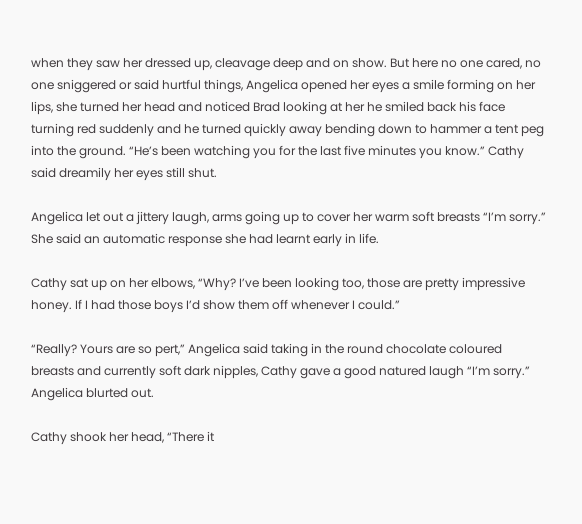when they saw her dressed up, cleavage deep and on show. But here no one cared, no one sniggered or said hurtful things, Angelica opened her eyes a smile forming on her lips, she turned her head and noticed Brad looking at her he smiled back his face turning red suddenly and he turned quickly away bending down to hammer a tent peg into the ground. “He’s been watching you for the last five minutes you know.” Cathy said dreamily her eyes still shut.

Angelica let out a jittery laugh, arms going up to cover her warm soft breasts “I’m sorry.” She said an automatic response she had learnt early in life.

Cathy sat up on her elbows, “Why? I’ve been looking too, those are pretty impressive honey. If I had those boys I’d show them off whenever I could.”

“Really? Yours are so pert,” Angelica said taking in the round chocolate coloured breasts and currently soft dark nipples, Cathy gave a good natured laugh “I’m sorry.” Angelica blurted out.

Cathy shook her head, “There it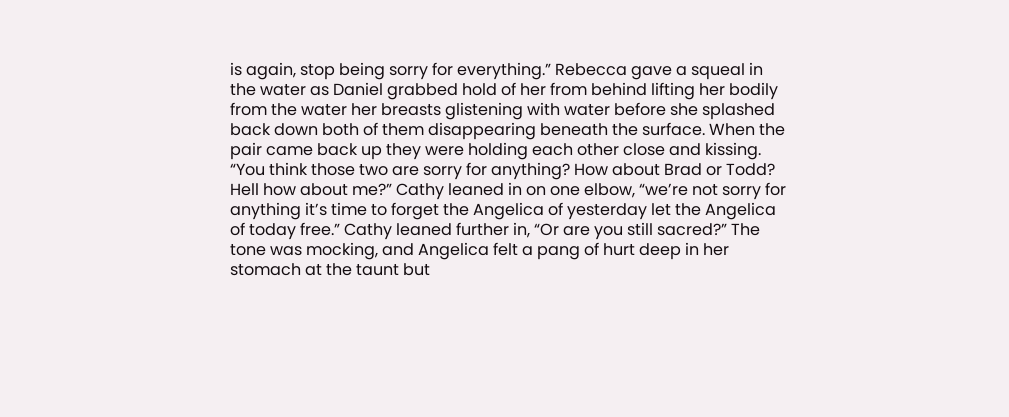is again, stop being sorry for everything.” Rebecca gave a squeal in the water as Daniel grabbed hold of her from behind lifting her bodily from the water her breasts glistening with water before she splashed back down both of them disappearing beneath the surface. When the pair came back up they were holding each other close and kissing. “You think those two are sorry for anything? How about Brad or Todd? Hell how about me?” Cathy leaned in on one elbow, “we’re not sorry for anything it’s time to forget the Angelica of yesterday let the Angelica of today free.” Cathy leaned further in, “Or are you still sacred?” The tone was mocking, and Angelica felt a pang of hurt deep in her stomach at the taunt but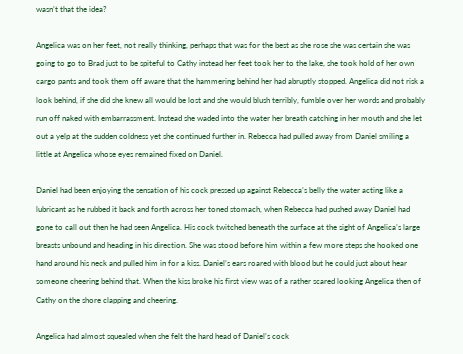wasn’t that the idea?

Angelica was on her feet, not really thinking, perhaps that was for the best as she rose she was certain she was going to go to Brad just to be spiteful to Cathy instead her feet took her to the lake, she took hold of her own cargo pants and took them off aware that the hammering behind her had abruptly stopped. Angelica did not risk a look behind, if she did she knew all would be lost and she would blush terribly, fumble over her words and probably run off naked with embarrassment. Instead she waded into the water her breath catching in her mouth and she let out a yelp at the sudden coldness yet she continued further in. Rebecca had pulled away from Daniel smiling a little at Angelica whose eyes remained fixed on Daniel.

Daniel had been enjoying the sensation of his cock pressed up against Rebecca’s belly the water acting like a lubricant as he rubbed it back and forth across her toned stomach, when Rebecca had pushed away Daniel had gone to call out then he had seen Angelica. His cock twitched beneath the surface at the sight of Angelica’s large breasts unbound and heading in his direction. She was stood before him within a few more steps she hooked one hand around his neck and pulled him in for a kiss. Daniel’s ears roared with blood but he could just about hear someone cheering behind that. When the kiss broke his first view was of a rather scared looking Angelica then of Cathy on the shore clapping and cheering.

Angelica had almost squealed when she felt the hard head of Daniel’s cock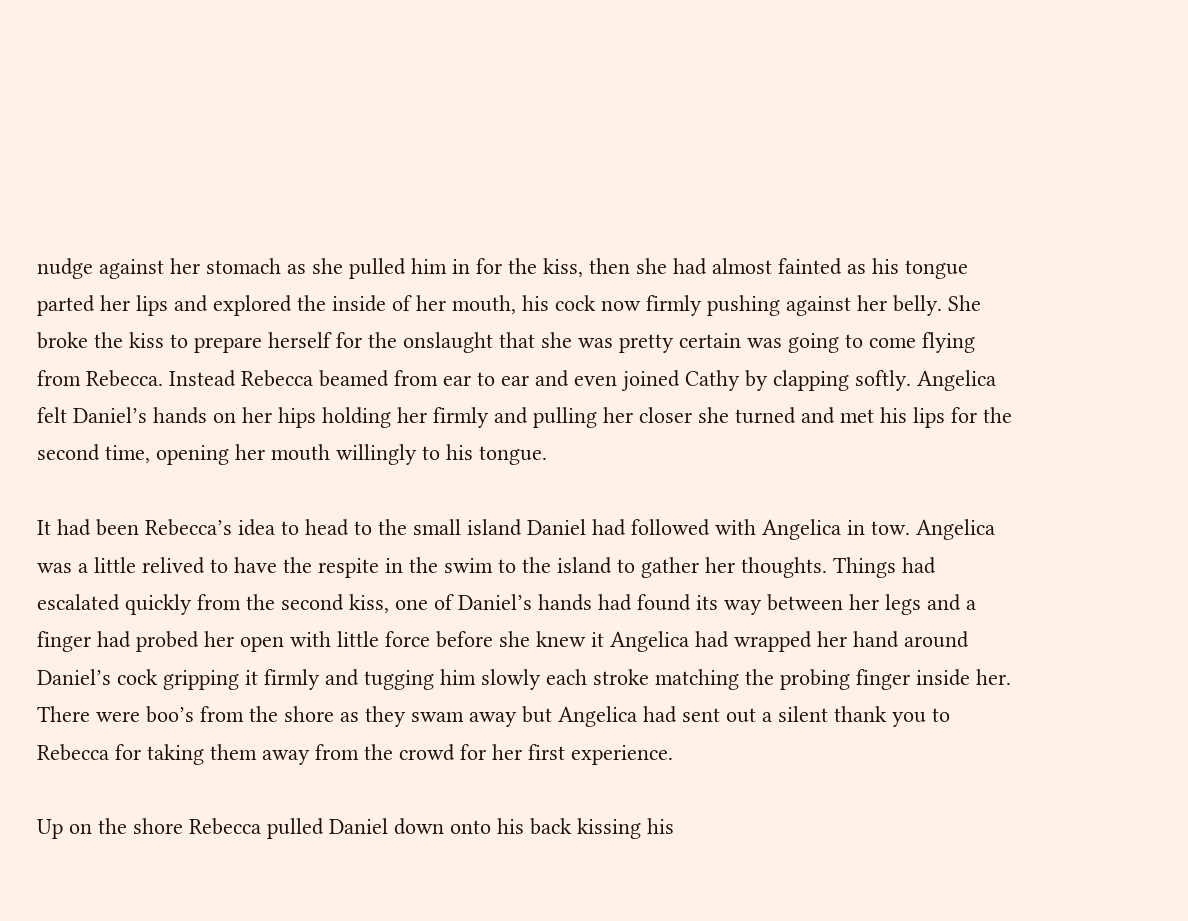nudge against her stomach as she pulled him in for the kiss, then she had almost fainted as his tongue parted her lips and explored the inside of her mouth, his cock now firmly pushing against her belly. She broke the kiss to prepare herself for the onslaught that she was pretty certain was going to come flying from Rebecca. Instead Rebecca beamed from ear to ear and even joined Cathy by clapping softly. Angelica felt Daniel’s hands on her hips holding her firmly and pulling her closer she turned and met his lips for the second time, opening her mouth willingly to his tongue.

It had been Rebecca’s idea to head to the small island Daniel had followed with Angelica in tow. Angelica was a little relived to have the respite in the swim to the island to gather her thoughts. Things had escalated quickly from the second kiss, one of Daniel’s hands had found its way between her legs and a finger had probed her open with little force before she knew it Angelica had wrapped her hand around Daniel’s cock gripping it firmly and tugging him slowly each stroke matching the probing finger inside her. There were boo’s from the shore as they swam away but Angelica had sent out a silent thank you to Rebecca for taking them away from the crowd for her first experience.

Up on the shore Rebecca pulled Daniel down onto his back kissing his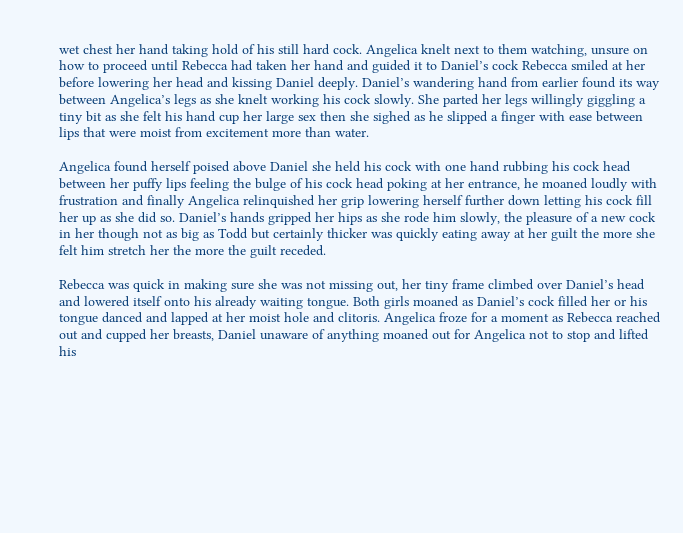wet chest her hand taking hold of his still hard cock. Angelica knelt next to them watching, unsure on how to proceed until Rebecca had taken her hand and guided it to Daniel’s cock Rebecca smiled at her before lowering her head and kissing Daniel deeply. Daniel’s wandering hand from earlier found its way between Angelica’s legs as she knelt working his cock slowly. She parted her legs willingly giggling a tiny bit as she felt his hand cup her large sex then she sighed as he slipped a finger with ease between lips that were moist from excitement more than water.

Angelica found herself poised above Daniel she held his cock with one hand rubbing his cock head between her puffy lips feeling the bulge of his cock head poking at her entrance, he moaned loudly with frustration and finally Angelica relinquished her grip lowering herself further down letting his cock fill her up as she did so. Daniel’s hands gripped her hips as she rode him slowly, the pleasure of a new cock in her though not as big as Todd but certainly thicker was quickly eating away at her guilt the more she felt him stretch her the more the guilt receded.

Rebecca was quick in making sure she was not missing out, her tiny frame climbed over Daniel’s head and lowered itself onto his already waiting tongue. Both girls moaned as Daniel’s cock filled her or his tongue danced and lapped at her moist hole and clitoris. Angelica froze for a moment as Rebecca reached out and cupped her breasts, Daniel unaware of anything moaned out for Angelica not to stop and lifted his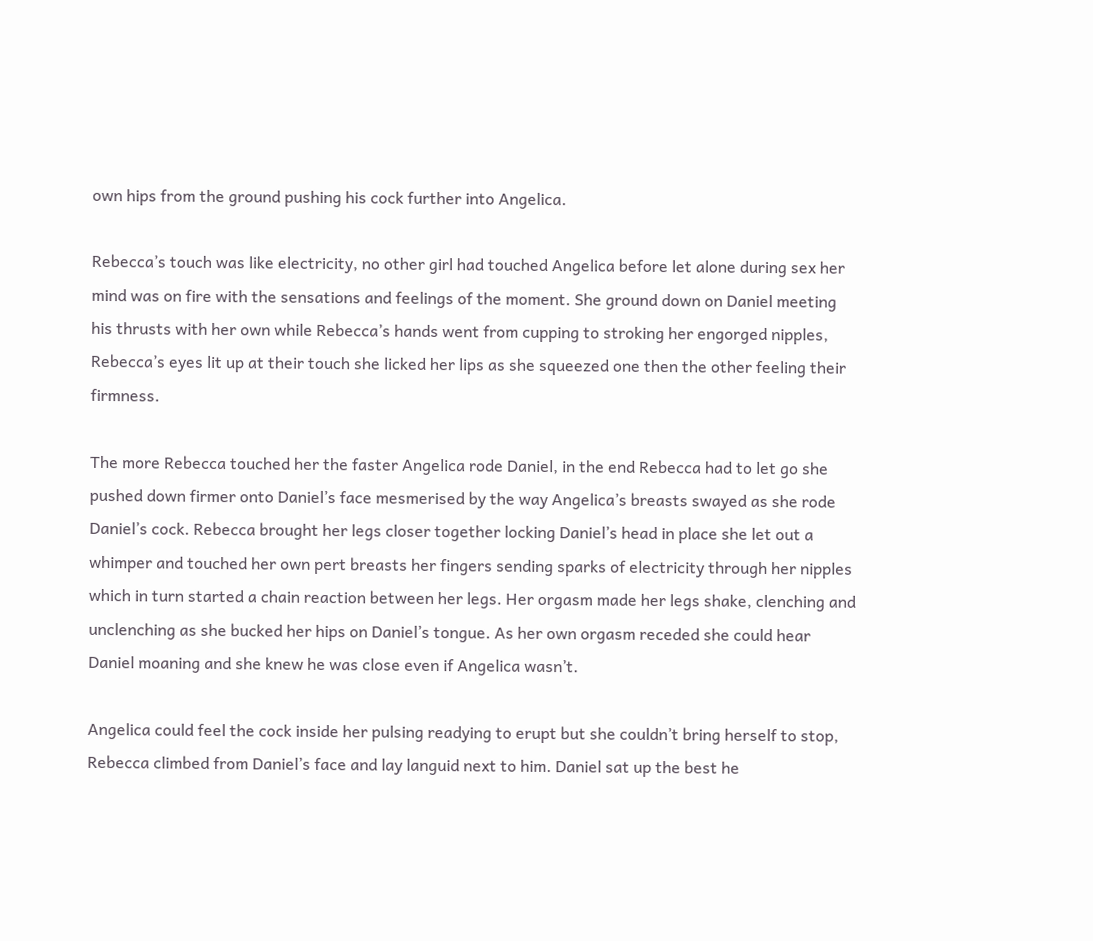own hips from the ground pushing his cock further into Angelica.

Rebecca’s touch was like electricity, no other girl had touched Angelica before let alone during sex her mind was on fire with the sensations and feelings of the moment. She ground down on Daniel meeting his thrusts with her own while Rebecca’s hands went from cupping to stroking her engorged nipples, Rebecca’s eyes lit up at their touch she licked her lips as she squeezed one then the other feeling their firmness.

The more Rebecca touched her the faster Angelica rode Daniel, in the end Rebecca had to let go she pushed down firmer onto Daniel’s face mesmerised by the way Angelica’s breasts swayed as she rode Daniel’s cock. Rebecca brought her legs closer together locking Daniel’s head in place she let out a whimper and touched her own pert breasts her fingers sending sparks of electricity through her nipples which in turn started a chain reaction between her legs. Her orgasm made her legs shake, clenching and unclenching as she bucked her hips on Daniel’s tongue. As her own orgasm receded she could hear Daniel moaning and she knew he was close even if Angelica wasn’t.

Angelica could feel the cock inside her pulsing readying to erupt but she couldn’t bring herself to stop, Rebecca climbed from Daniel’s face and lay languid next to him. Daniel sat up the best he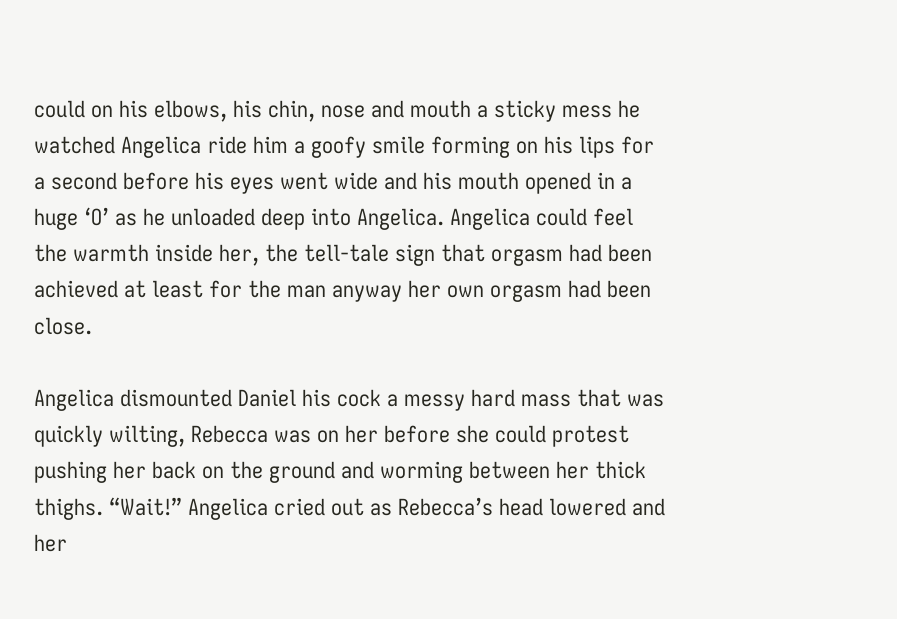could on his elbows, his chin, nose and mouth a sticky mess he watched Angelica ride him a goofy smile forming on his lips for a second before his eyes went wide and his mouth opened in a huge ‘O’ as he unloaded deep into Angelica. Angelica could feel the warmth inside her, the tell-tale sign that orgasm had been achieved at least for the man anyway her own orgasm had been close.

Angelica dismounted Daniel his cock a messy hard mass that was quickly wilting, Rebecca was on her before she could protest pushing her back on the ground and worming between her thick thighs. “Wait!” Angelica cried out as Rebecca’s head lowered and her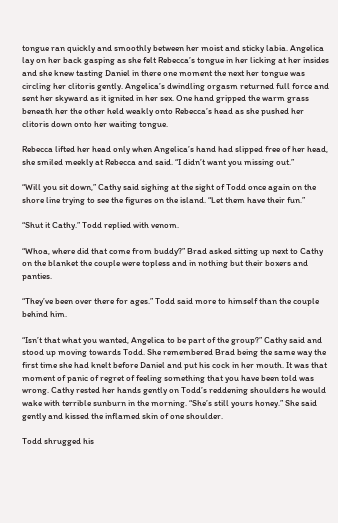tongue ran quickly and smoothly between her moist and sticky labia. Angelica lay on her back gasping as she felt Rebecca’s tongue in her licking at her insides and she knew tasting Daniel in there one moment the next her tongue was circling her clitoris gently. Angelica’s dwindling orgasm returned full force and sent her skyward as it ignited in her sex. One hand gripped the warm grass beneath her the other held weakly onto Rebecca’s head as she pushed her clitoris down onto her waiting tongue.

Rebecca lifted her head only when Angelica’s hand had slipped free of her head, she smiled meekly at Rebecca and said. “I didn’t want you missing out.”

“Will you sit down,” Cathy said sighing at the sight of Todd once again on the shore line trying to see the figures on the island. “Let them have their fun.”

“Shut it Cathy.” Todd replied with venom.

“Whoa, where did that come from buddy?” Brad asked sitting up next to Cathy on the blanket the couple were topless and in nothing but their boxers and panties.

“They’ve been over there for ages.” Todd said more to himself than the couple behind him.

“Isn’t that what you wanted, Angelica to be part of the group?” Cathy said and stood up moving towards Todd. She remembered Brad being the same way the first time she had knelt before Daniel and put his cock in her mouth. It was that moment of panic of regret of feeling something that you have been told was wrong. Cathy rested her hands gently on Todd’s reddening shoulders he would wake with terrible sunburn in the morning. “She’s still yours honey.” She said gently and kissed the inflamed skin of one shoulder.

Todd shrugged his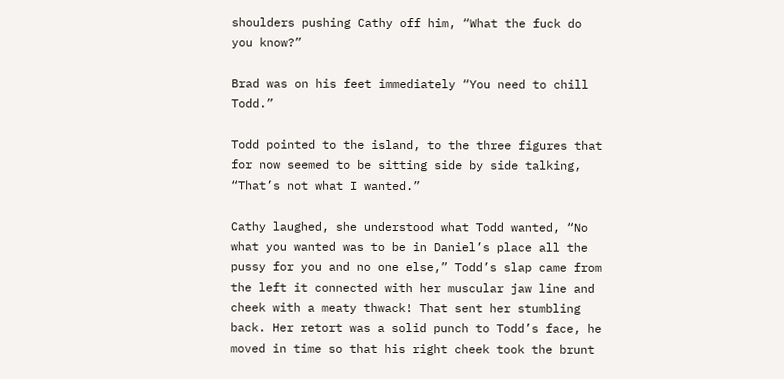shoulders pushing Cathy off him, “What the fuck do you know?”

Brad was on his feet immediately “You need to chill Todd.”

Todd pointed to the island, to the three figures that for now seemed to be sitting side by side talking, “That’s not what I wanted.”

Cathy laughed, she understood what Todd wanted, “No what you wanted was to be in Daniel’s place all the pussy for you and no one else,” Todd’s slap came from the left it connected with her muscular jaw line and cheek with a meaty thwack! That sent her stumbling back. Her retort was a solid punch to Todd’s face, he moved in time so that his right cheek took the brunt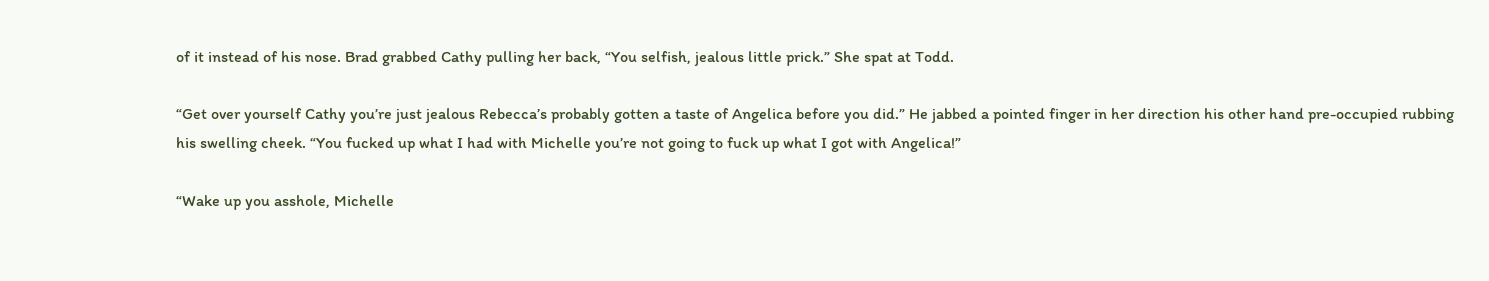of it instead of his nose. Brad grabbed Cathy pulling her back, “You selfish, jealous little prick.” She spat at Todd.

“Get over yourself Cathy you’re just jealous Rebecca’s probably gotten a taste of Angelica before you did.” He jabbed a pointed finger in her direction his other hand pre-occupied rubbing his swelling cheek. “You fucked up what I had with Michelle you’re not going to fuck up what I got with Angelica!”

“Wake up you asshole, Michelle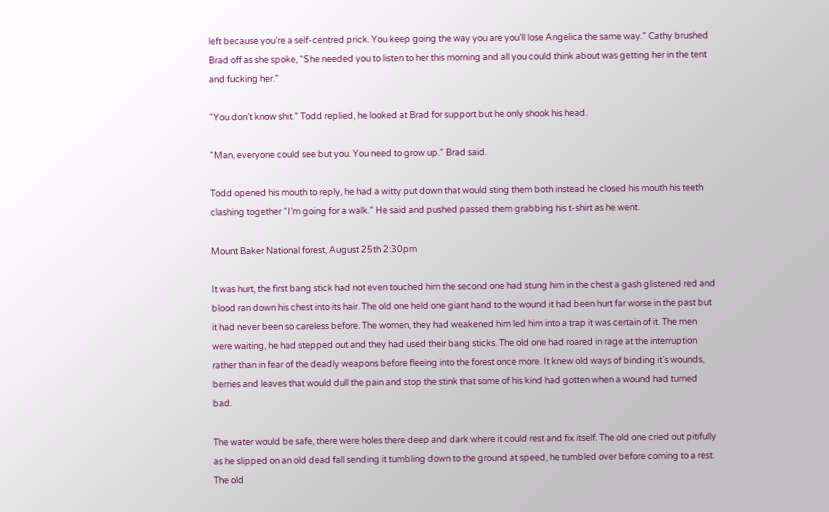left because you’re a self-centred prick. You keep going the way you are you’ll lose Angelica the same way.” Cathy brushed Brad off as she spoke, “She needed you to listen to her this morning and all you could think about was getting her in the tent and fucking her.”

“You don’t know shit.” Todd replied, he looked at Brad for support but he only shook his head.

“Man, everyone could see but you. You need to grow up.” Brad said.

Todd opened his mouth to reply, he had a witty put down that would sting them both instead he closed his mouth his teeth clashing together “I’m going for a walk.” He said and pushed passed them grabbing his t-shirt as he went.

Mount Baker National forest, August 25th 2:30pm

It was hurt, the first bang stick had not even touched him the second one had stung him in the chest a gash glistened red and blood ran down his chest into its hair. The old one held one giant hand to the wound it had been hurt far worse in the past but it had never been so careless before. The women, they had weakened him led him into a trap it was certain of it. The men were waiting, he had stepped out and they had used their bang sticks. The old one had roared in rage at the interruption rather than in fear of the deadly weapons before fleeing into the forest once more. It knew old ways of binding it’s wounds, berries and leaves that would dull the pain and stop the stink that some of his kind had gotten when a wound had turned bad.

The water would be safe, there were holes there deep and dark where it could rest and fix itself. The old one cried out pitifully as he slipped on an old dead fall sending it tumbling down to the ground at speed, he tumbled over before coming to a rest. The old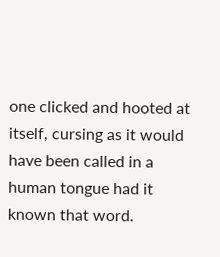one clicked and hooted at itself, cursing as it would have been called in a human tongue had it known that word.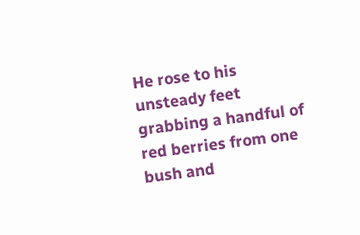He rose to his unsteady feet grabbing a handful of red berries from one bush and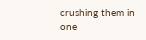crushing them in one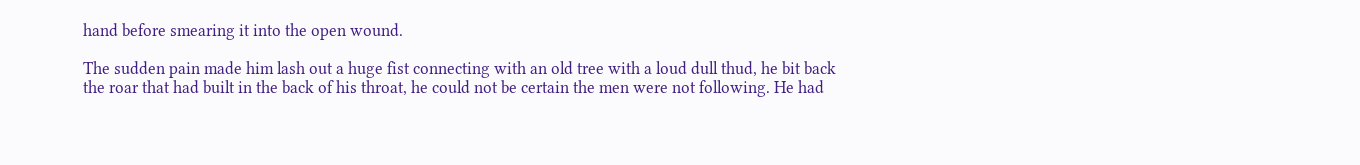hand before smearing it into the open wound.

The sudden pain made him lash out a huge fist connecting with an old tree with a loud dull thud, he bit back the roar that had built in the back of his throat, he could not be certain the men were not following. He had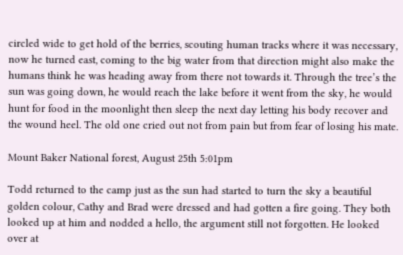circled wide to get hold of the berries, scouting human tracks where it was necessary, now he turned east, coming to the big water from that direction might also make the humans think he was heading away from there not towards it. Through the tree’s the sun was going down, he would reach the lake before it went from the sky, he would hunt for food in the moonlight then sleep the next day letting his body recover and the wound heel. The old one cried out not from pain but from fear of losing his mate.

Mount Baker National forest, August 25th 5:01pm

Todd returned to the camp just as the sun had started to turn the sky a beautiful golden colour, Cathy and Brad were dressed and had gotten a fire going. They both looked up at him and nodded a hello, the argument still not forgotten. He looked over at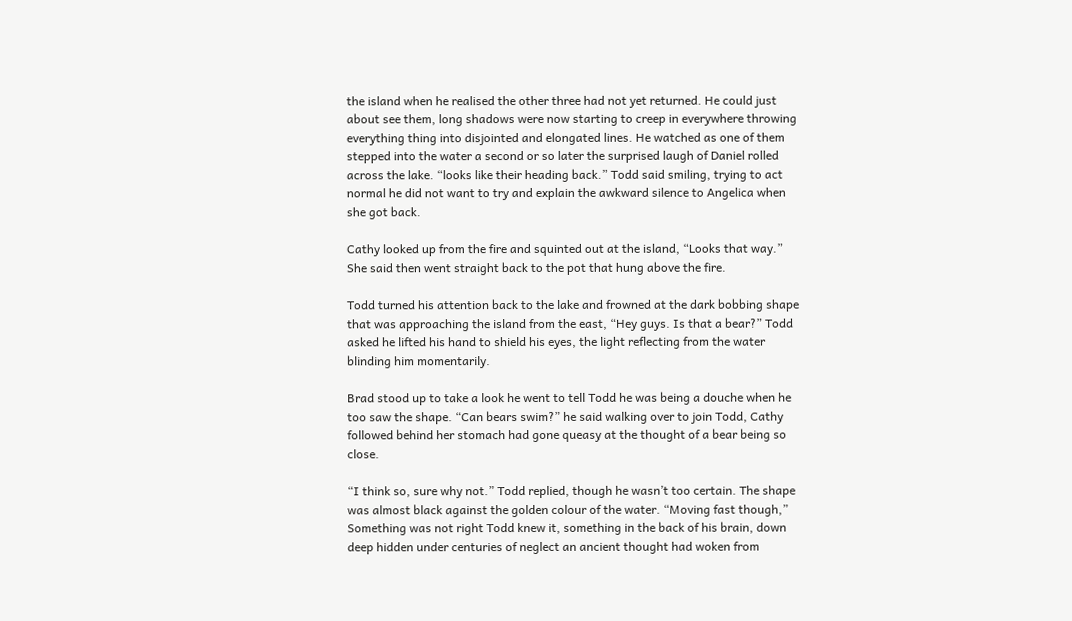the island when he realised the other three had not yet returned. He could just about see them, long shadows were now starting to creep in everywhere throwing everything thing into disjointed and elongated lines. He watched as one of them stepped into the water a second or so later the surprised laugh of Daniel rolled across the lake. “looks like their heading back.” Todd said smiling, trying to act normal he did not want to try and explain the awkward silence to Angelica when she got back.

Cathy looked up from the fire and squinted out at the island, “Looks that way.” She said then went straight back to the pot that hung above the fire.

Todd turned his attention back to the lake and frowned at the dark bobbing shape that was approaching the island from the east, “Hey guys. Is that a bear?” Todd asked he lifted his hand to shield his eyes, the light reflecting from the water blinding him momentarily.

Brad stood up to take a look he went to tell Todd he was being a douche when he too saw the shape. “Can bears swim?” he said walking over to join Todd, Cathy followed behind her stomach had gone queasy at the thought of a bear being so close.

“I think so, sure why not.” Todd replied, though he wasn’t too certain. The shape was almost black against the golden colour of the water. “Moving fast though,” Something was not right Todd knew it, something in the back of his brain, down deep hidden under centuries of neglect an ancient thought had woken from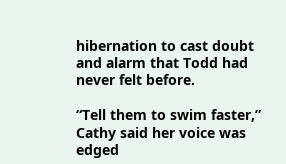hibernation to cast doubt and alarm that Todd had never felt before.

“Tell them to swim faster,” Cathy said her voice was edged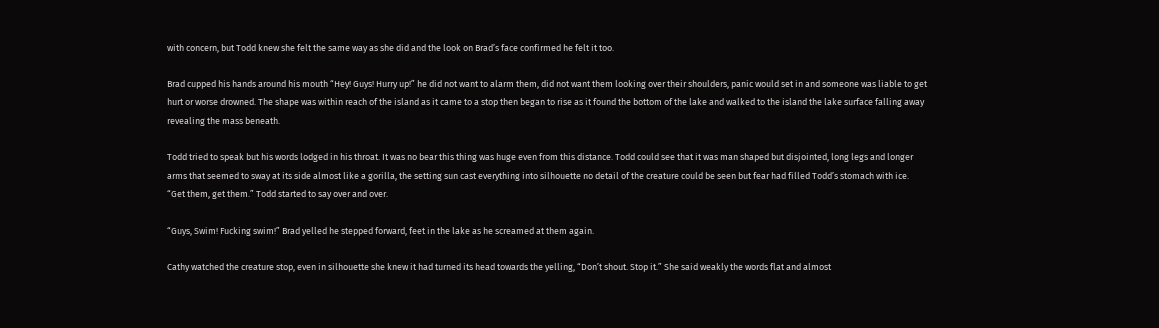with concern, but Todd knew she felt the same way as she did and the look on Brad’s face confirmed he felt it too.

Brad cupped his hands around his mouth “Hey! Guys! Hurry up!” he did not want to alarm them, did not want them looking over their shoulders, panic would set in and someone was liable to get hurt or worse drowned. The shape was within reach of the island as it came to a stop then began to rise as it found the bottom of the lake and walked to the island the lake surface falling away revealing the mass beneath.

Todd tried to speak but his words lodged in his throat. It was no bear this thing was huge even from this distance. Todd could see that it was man shaped but disjointed, long legs and longer arms that seemed to sway at its side almost like a gorilla, the setting sun cast everything into silhouette no detail of the creature could be seen but fear had filled Todd’s stomach with ice. “Get them, get them.” Todd started to say over and over.

“Guys, Swim! Fucking swim!” Brad yelled he stepped forward, feet in the lake as he screamed at them again.

Cathy watched the creature stop, even in silhouette she knew it had turned its head towards the yelling, “Don’t shout. Stop it.” She said weakly the words flat and almost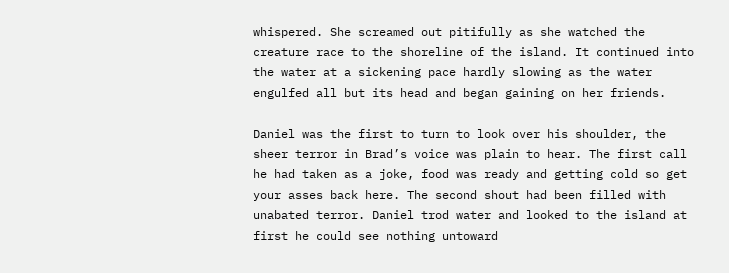whispered. She screamed out pitifully as she watched the creature race to the shoreline of the island. It continued into the water at a sickening pace hardly slowing as the water engulfed all but its head and began gaining on her friends.

Daniel was the first to turn to look over his shoulder, the sheer terror in Brad’s voice was plain to hear. The first call he had taken as a joke, food was ready and getting cold so get your asses back here. The second shout had been filled with unabated terror. Daniel trod water and looked to the island at first he could see nothing untoward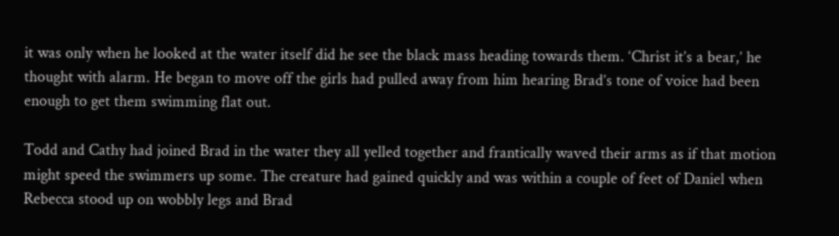it was only when he looked at the water itself did he see the black mass heading towards them. ‘Christ it’s a bear,’ he thought with alarm. He began to move off the girls had pulled away from him hearing Brad’s tone of voice had been enough to get them swimming flat out.

Todd and Cathy had joined Brad in the water they all yelled together and frantically waved their arms as if that motion might speed the swimmers up some. The creature had gained quickly and was within a couple of feet of Daniel when Rebecca stood up on wobbly legs and Brad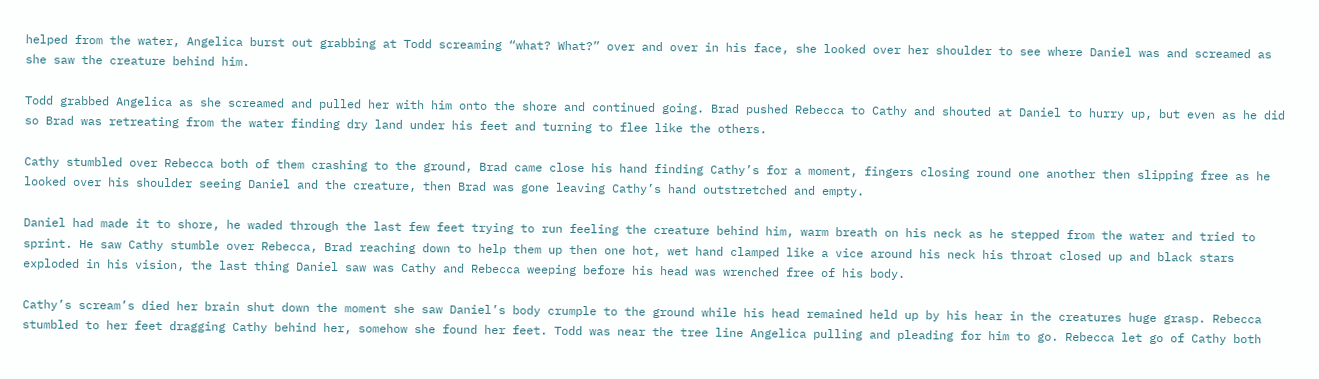helped from the water, Angelica burst out grabbing at Todd screaming “what? What?” over and over in his face, she looked over her shoulder to see where Daniel was and screamed as she saw the creature behind him.

Todd grabbed Angelica as she screamed and pulled her with him onto the shore and continued going. Brad pushed Rebecca to Cathy and shouted at Daniel to hurry up, but even as he did so Brad was retreating from the water finding dry land under his feet and turning to flee like the others.

Cathy stumbled over Rebecca both of them crashing to the ground, Brad came close his hand finding Cathy’s for a moment, fingers closing round one another then slipping free as he looked over his shoulder seeing Daniel and the creature, then Brad was gone leaving Cathy’s hand outstretched and empty.

Daniel had made it to shore, he waded through the last few feet trying to run feeling the creature behind him, warm breath on his neck as he stepped from the water and tried to sprint. He saw Cathy stumble over Rebecca, Brad reaching down to help them up then one hot, wet hand clamped like a vice around his neck his throat closed up and black stars exploded in his vision, the last thing Daniel saw was Cathy and Rebecca weeping before his head was wrenched free of his body.

Cathy’s scream’s died her brain shut down the moment she saw Daniel’s body crumple to the ground while his head remained held up by his hear in the creatures huge grasp. Rebecca stumbled to her feet dragging Cathy behind her, somehow she found her feet. Todd was near the tree line Angelica pulling and pleading for him to go. Rebecca let go of Cathy both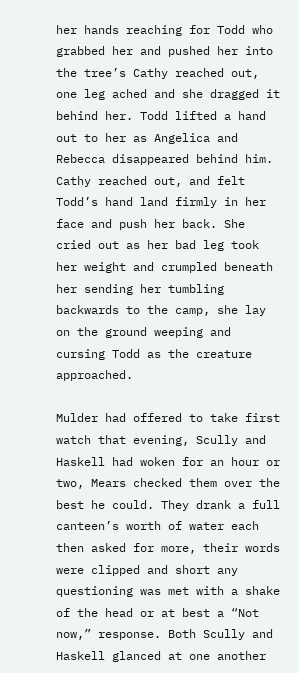her hands reaching for Todd who grabbed her and pushed her into the tree’s Cathy reached out, one leg ached and she dragged it behind her. Todd lifted a hand out to her as Angelica and Rebecca disappeared behind him. Cathy reached out, and felt Todd’s hand land firmly in her face and push her back. She cried out as her bad leg took her weight and crumpled beneath her sending her tumbling backwards to the camp, she lay on the ground weeping and cursing Todd as the creature approached.

Mulder had offered to take first watch that evening, Scully and Haskell had woken for an hour or two, Mears checked them over the best he could. They drank a full canteen’s worth of water each then asked for more, their words were clipped and short any questioning was met with a shake of the head or at best a “Not now,” response. Both Scully and Haskell glanced at one another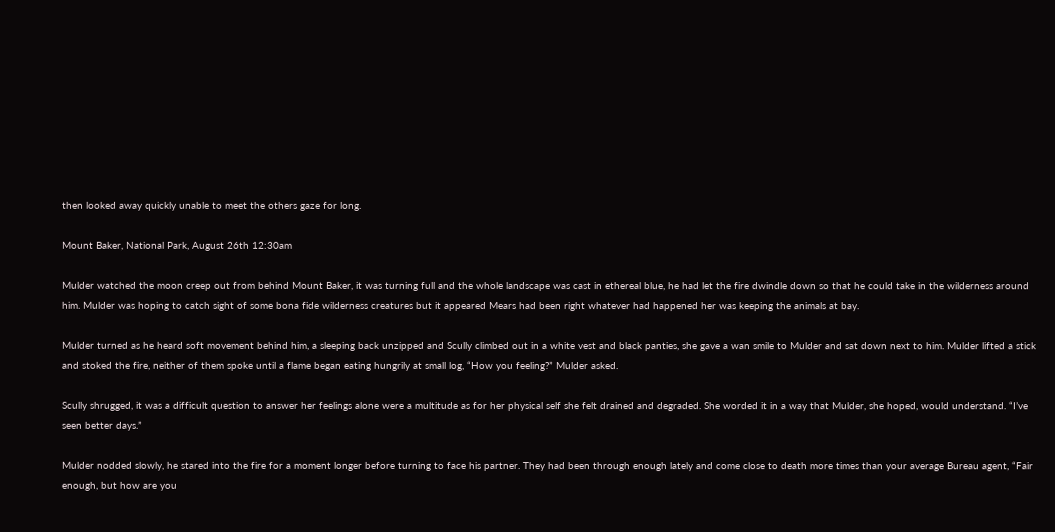then looked away quickly unable to meet the others gaze for long.

Mount Baker, National Park, August 26th 12:30am

Mulder watched the moon creep out from behind Mount Baker, it was turning full and the whole landscape was cast in ethereal blue, he had let the fire dwindle down so that he could take in the wilderness around him. Mulder was hoping to catch sight of some bona fide wilderness creatures but it appeared Mears had been right whatever had happened her was keeping the animals at bay.

Mulder turned as he heard soft movement behind him, a sleeping back unzipped and Scully climbed out in a white vest and black panties, she gave a wan smile to Mulder and sat down next to him. Mulder lifted a stick and stoked the fire, neither of them spoke until a flame began eating hungrily at small log, “How you feeling?” Mulder asked.

Scully shrugged, it was a difficult question to answer her feelings alone were a multitude as for her physical self she felt drained and degraded. She worded it in a way that Mulder, she hoped, would understand. “I’ve seen better days.”

Mulder nodded slowly, he stared into the fire for a moment longer before turning to face his partner. They had been through enough lately and come close to death more times than your average Bureau agent, “Fair enough, but how are you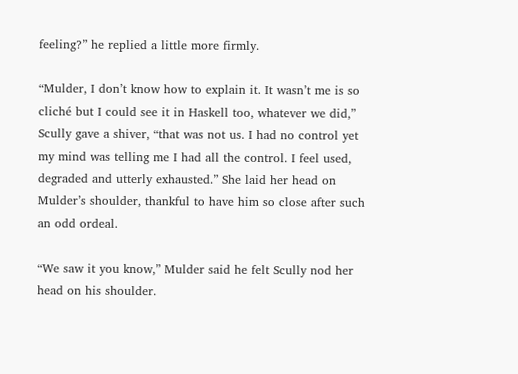feeling?” he replied a little more firmly.

“Mulder, I don’t know how to explain it. It wasn’t me is so cliché but I could see it in Haskell too, whatever we did,” Scully gave a shiver, “that was not us. I had no control yet my mind was telling me I had all the control. I feel used, degraded and utterly exhausted.” She laid her head on Mulder’s shoulder, thankful to have him so close after such an odd ordeal.

“We saw it you know,” Mulder said he felt Scully nod her head on his shoulder.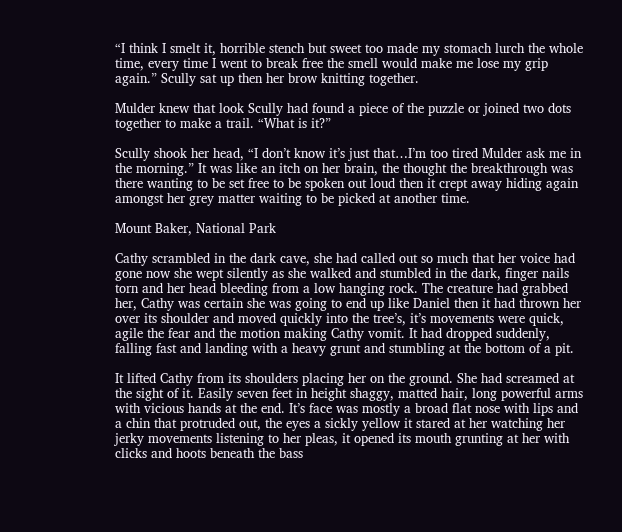“I think I smelt it, horrible stench but sweet too made my stomach lurch the whole time, every time I went to break free the smell would make me lose my grip again.” Scully sat up then her brow knitting together.

Mulder knew that look Scully had found a piece of the puzzle or joined two dots together to make a trail. “What is it?”

Scully shook her head, “I don’t know it’s just that…I’m too tired Mulder ask me in the morning.” It was like an itch on her brain, the thought the breakthrough was there wanting to be set free to be spoken out loud then it crept away hiding again amongst her grey matter waiting to be picked at another time.

Mount Baker, National Park

Cathy scrambled in the dark cave, she had called out so much that her voice had gone now she wept silently as she walked and stumbled in the dark, finger nails torn and her head bleeding from a low hanging rock. The creature had grabbed her, Cathy was certain she was going to end up like Daniel then it had thrown her over its shoulder and moved quickly into the tree’s, it’s movements were quick, agile the fear and the motion making Cathy vomit. It had dropped suddenly, falling fast and landing with a heavy grunt and stumbling at the bottom of a pit.

It lifted Cathy from its shoulders placing her on the ground. She had screamed at the sight of it. Easily seven feet in height shaggy, matted hair, long powerful arms with vicious hands at the end. It’s face was mostly a broad flat nose with lips and a chin that protruded out, the eyes a sickly yellow it stared at her watching her jerky movements listening to her pleas, it opened its mouth grunting at her with clicks and hoots beneath the bass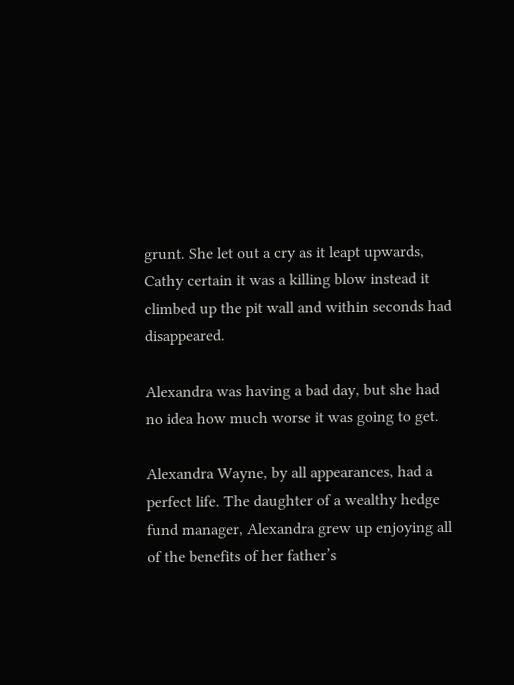grunt. She let out a cry as it leapt upwards, Cathy certain it was a killing blow instead it climbed up the pit wall and within seconds had disappeared.

Alexandra was having a bad day, but she had no idea how much worse it was going to get.

Alexandra Wayne, by all appearances, had a perfect life. The daughter of a wealthy hedge fund manager, Alexandra grew up enjoying all of the benefits of her father’s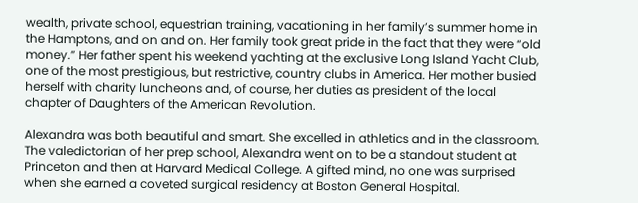wealth, private school, equestrian training, vacationing in her family’s summer home in the Hamptons, and on and on. Her family took great pride in the fact that they were “old money.” Her father spent his weekend yachting at the exclusive Long Island Yacht Club, one of the most prestigious, but restrictive, country clubs in America. Her mother busied herself with charity luncheons and, of course, her duties as president of the local chapter of Daughters of the American Revolution.

Alexandra was both beautiful and smart. She excelled in athletics and in the classroom. The valedictorian of her prep school, Alexandra went on to be a standout student at Princeton and then at Harvard Medical College. A gifted mind, no one was surprised when she earned a coveted surgical residency at Boston General Hospital.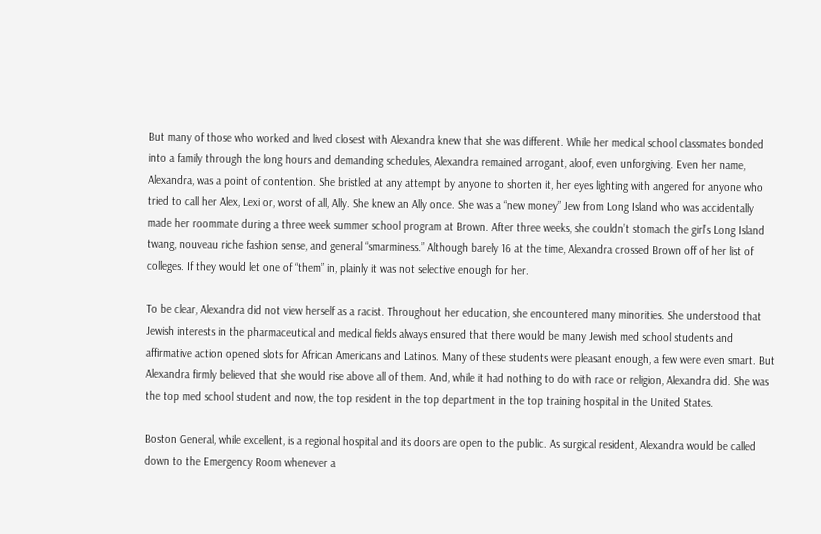But many of those who worked and lived closest with Alexandra knew that she was different. While her medical school classmates bonded into a family through the long hours and demanding schedules, Alexandra remained arrogant, aloof, even unforgiving. Even her name, Alexandra, was a point of contention. She bristled at any attempt by anyone to shorten it, her eyes lighting with angered for anyone who tried to call her Alex, Lexi or, worst of all, Ally. She knew an Ally once. She was a “new money” Jew from Long Island who was accidentally made her roommate during a three week summer school program at Brown. After three weeks, she couldn’t stomach the girl’s Long Island twang, nouveau riche fashion sense, and general “smarminess.” Although barely 16 at the time, Alexandra crossed Brown off of her list of colleges. If they would let one of “them” in, plainly it was not selective enough for her.

To be clear, Alexandra did not view herself as a racist. Throughout her education, she encountered many minorities. She understood that Jewish interests in the pharmaceutical and medical fields always ensured that there would be many Jewish med school students and affirmative action opened slots for African Americans and Latinos. Many of these students were pleasant enough, a few were even smart. But Alexandra firmly believed that she would rise above all of them. And, while it had nothing to do with race or religion, Alexandra did. She was the top med school student and now, the top resident in the top department in the top training hospital in the United States.

Boston General, while excellent, is a regional hospital and its doors are open to the public. As surgical resident, Alexandra would be called down to the Emergency Room whenever a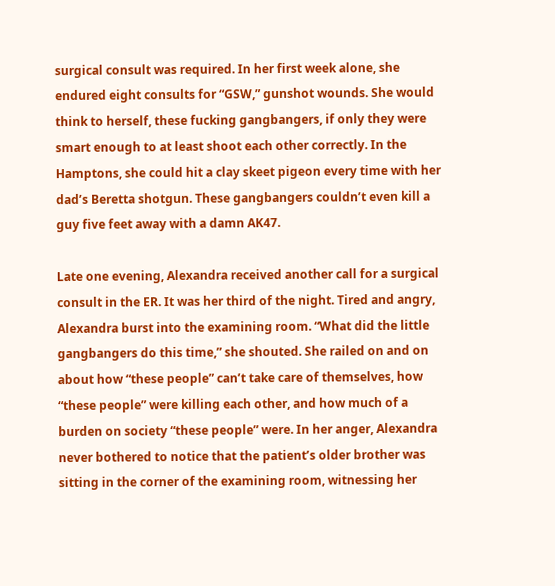surgical consult was required. In her first week alone, she endured eight consults for “GSW,” gunshot wounds. She would think to herself, these fucking gangbangers, if only they were smart enough to at least shoot each other correctly. In the Hamptons, she could hit a clay skeet pigeon every time with her dad’s Beretta shotgun. These gangbangers couldn’t even kill a guy five feet away with a damn AK47.

Late one evening, Alexandra received another call for a surgical consult in the ER. It was her third of the night. Tired and angry, Alexandra burst into the examining room. “What did the little gangbangers do this time,” she shouted. She railed on and on about how “these people” can’t take care of themselves, how “these people” were killing each other, and how much of a burden on society “these people” were. In her anger, Alexandra never bothered to notice that the patient’s older brother was sitting in the corner of the examining room, witnessing her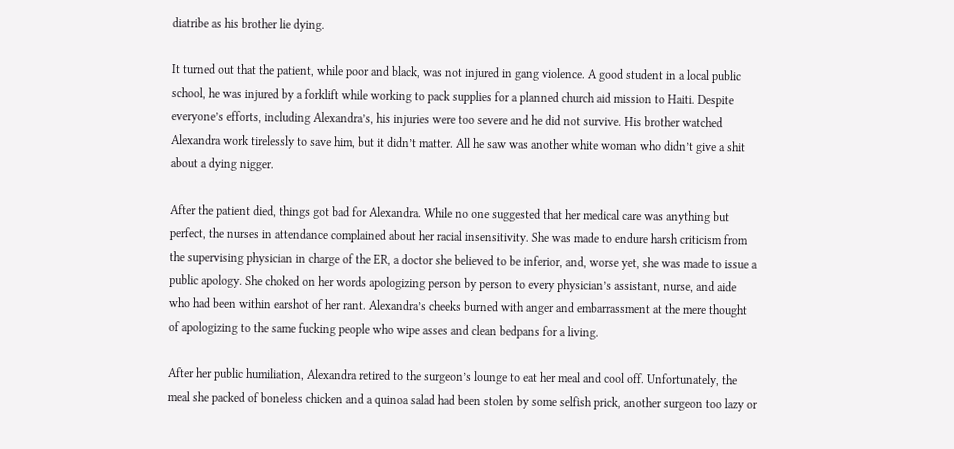diatribe as his brother lie dying.

It turned out that the patient, while poor and black, was not injured in gang violence. A good student in a local public school, he was injured by a forklift while working to pack supplies for a planned church aid mission to Haiti. Despite everyone’s efforts, including Alexandra’s, his injuries were too severe and he did not survive. His brother watched Alexandra work tirelessly to save him, but it didn’t matter. All he saw was another white woman who didn’t give a shit about a dying nigger.

After the patient died, things got bad for Alexandra. While no one suggested that her medical care was anything but perfect, the nurses in attendance complained about her racial insensitivity. She was made to endure harsh criticism from the supervising physician in charge of the ER, a doctor she believed to be inferior, and, worse yet, she was made to issue a public apology. She choked on her words apologizing person by person to every physician’s assistant, nurse, and aide who had been within earshot of her rant. Alexandra’s cheeks burned with anger and embarrassment at the mere thought of apologizing to the same fucking people who wipe asses and clean bedpans for a living.

After her public humiliation, Alexandra retired to the surgeon’s lounge to eat her meal and cool off. Unfortunately, the meal she packed of boneless chicken and a quinoa salad had been stolen by some selfish prick, another surgeon too lazy or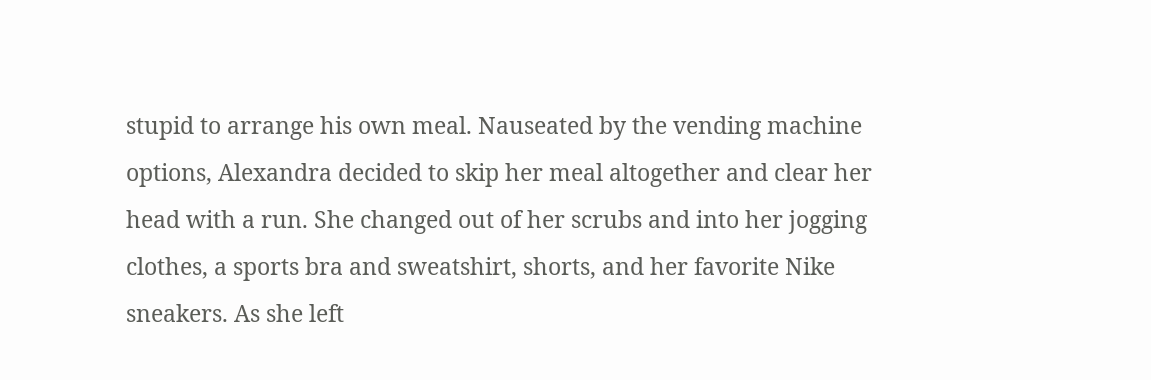stupid to arrange his own meal. Nauseated by the vending machine options, Alexandra decided to skip her meal altogether and clear her head with a run. She changed out of her scrubs and into her jogging clothes, a sports bra and sweatshirt, shorts, and her favorite Nike sneakers. As she left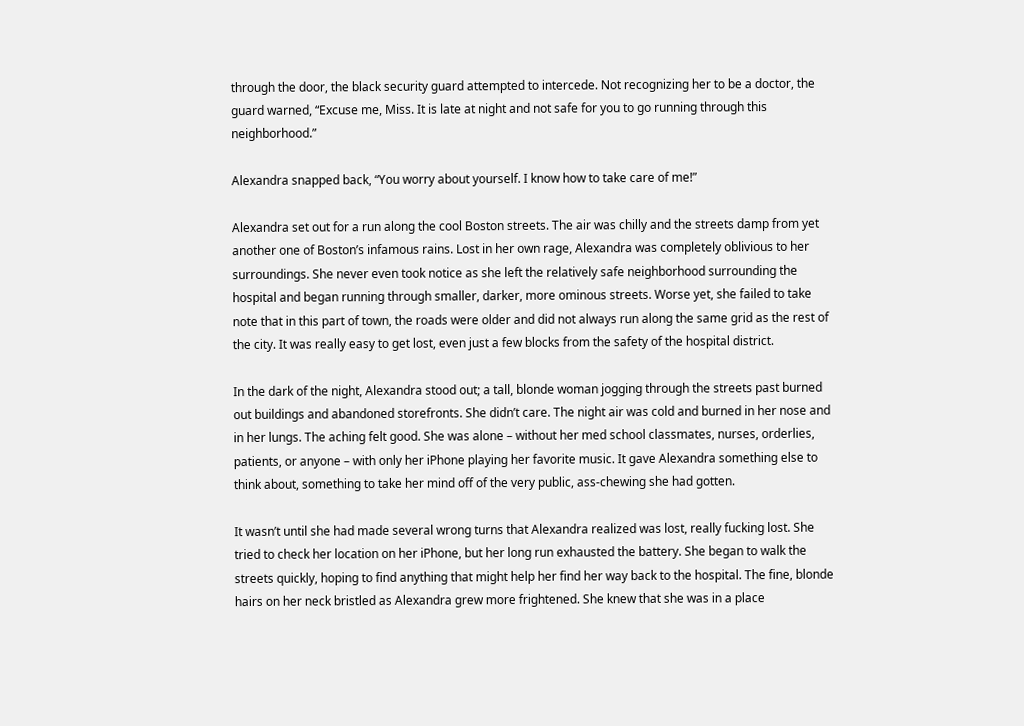through the door, the black security guard attempted to intercede. Not recognizing her to be a doctor, the guard warned, “Excuse me, Miss. It is late at night and not safe for you to go running through this neighborhood.”

Alexandra snapped back, “You worry about yourself. I know how to take care of me!”

Alexandra set out for a run along the cool Boston streets. The air was chilly and the streets damp from yet another one of Boston’s infamous rains. Lost in her own rage, Alexandra was completely oblivious to her surroundings. She never even took notice as she left the relatively safe neighborhood surrounding the hospital and began running through smaller, darker, more ominous streets. Worse yet, she failed to take note that in this part of town, the roads were older and did not always run along the same grid as the rest of the city. It was really easy to get lost, even just a few blocks from the safety of the hospital district.

In the dark of the night, Alexandra stood out; a tall, blonde woman jogging through the streets past burned out buildings and abandoned storefronts. She didn’t care. The night air was cold and burned in her nose and in her lungs. The aching felt good. She was alone – without her med school classmates, nurses, orderlies, patients, or anyone – with only her iPhone playing her favorite music. It gave Alexandra something else to think about, something to take her mind off of the very public, ass-chewing she had gotten.

It wasn’t until she had made several wrong turns that Alexandra realized was lost, really fucking lost. She tried to check her location on her iPhone, but her long run exhausted the battery. She began to walk the streets quickly, hoping to find anything that might help her find her way back to the hospital. The fine, blonde hairs on her neck bristled as Alexandra grew more frightened. She knew that she was in a place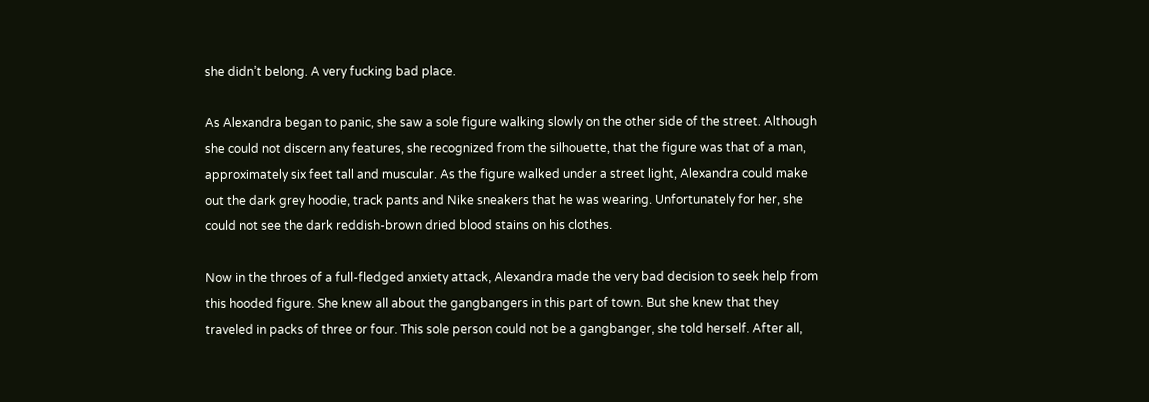she didn’t belong. A very fucking bad place.

As Alexandra began to panic, she saw a sole figure walking slowly on the other side of the street. Although she could not discern any features, she recognized from the silhouette, that the figure was that of a man, approximately six feet tall and muscular. As the figure walked under a street light, Alexandra could make out the dark grey hoodie, track pants and Nike sneakers that he was wearing. Unfortunately for her, she could not see the dark reddish-brown dried blood stains on his clothes.

Now in the throes of a full-fledged anxiety attack, Alexandra made the very bad decision to seek help from this hooded figure. She knew all about the gangbangers in this part of town. But she knew that they traveled in packs of three or four. This sole person could not be a gangbanger, she told herself. After all,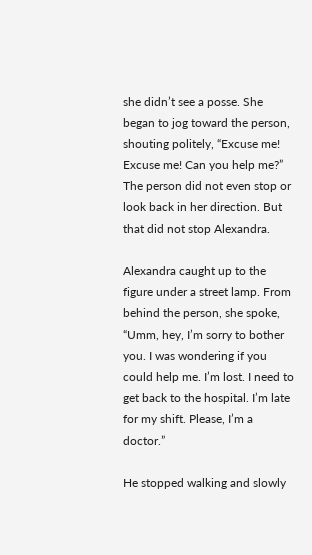she didn’t see a posse. She began to jog toward the person, shouting politely, “Excuse me! Excuse me! Can you help me?” The person did not even stop or look back in her direction. But that did not stop Alexandra.

Alexandra caught up to the figure under a street lamp. From behind the person, she spoke, “Umm, hey, I’m sorry to bother you. I was wondering if you could help me. I’m lost. I need to get back to the hospital. I’m late for my shift. Please, I’m a doctor.”

He stopped walking and slowly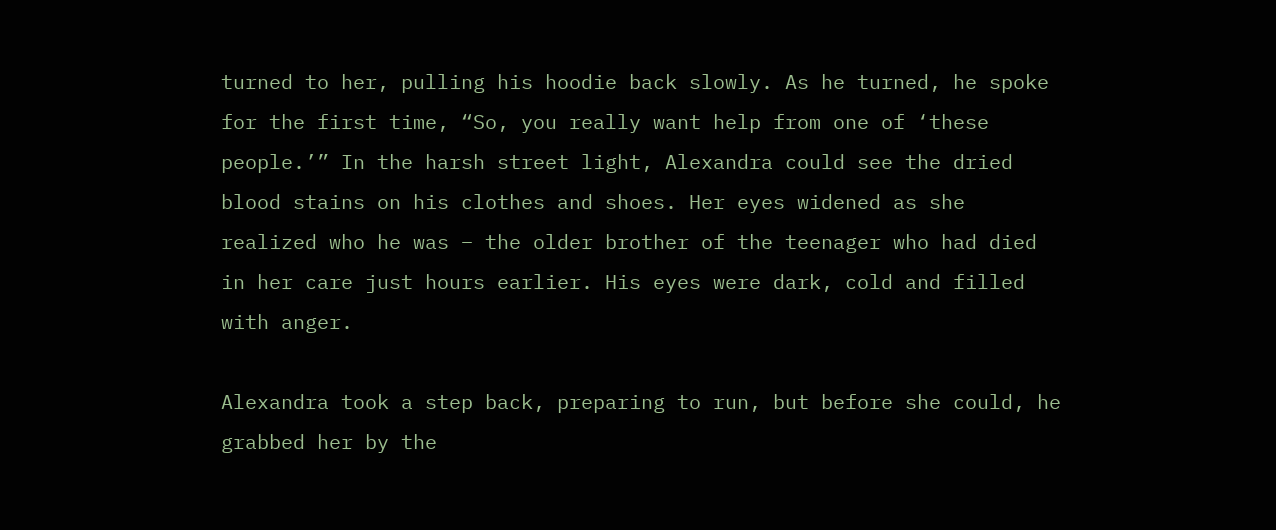turned to her, pulling his hoodie back slowly. As he turned, he spoke for the first time, “So, you really want help from one of ‘these people.’” In the harsh street light, Alexandra could see the dried blood stains on his clothes and shoes. Her eyes widened as she realized who he was – the older brother of the teenager who had died in her care just hours earlier. His eyes were dark, cold and filled with anger.

Alexandra took a step back, preparing to run, but before she could, he grabbed her by the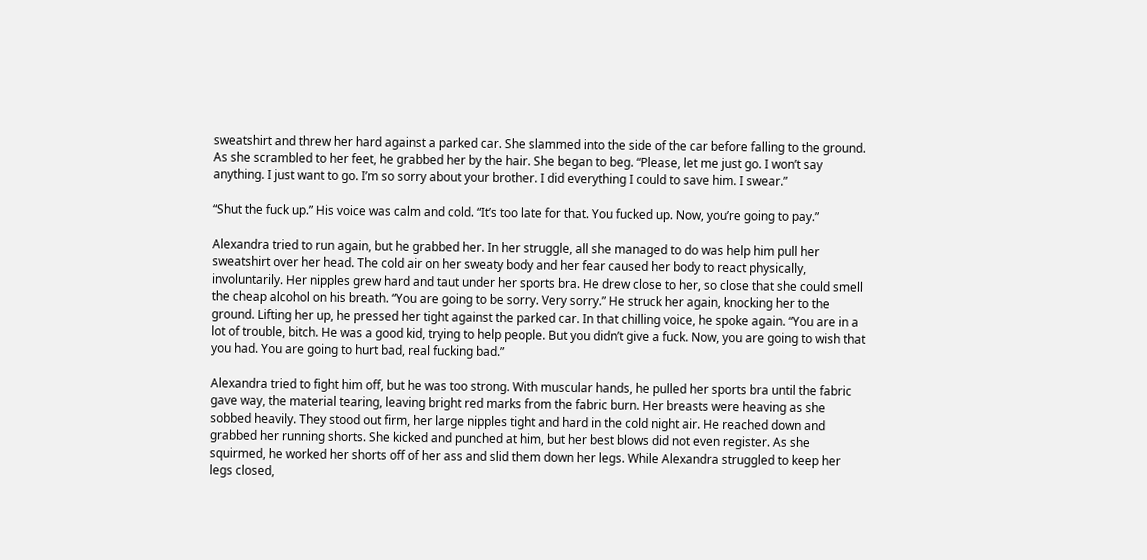sweatshirt and threw her hard against a parked car. She slammed into the side of the car before falling to the ground. As she scrambled to her feet, he grabbed her by the hair. She began to beg. “Please, let me just go. I won’t say anything. I just want to go. I’m so sorry about your brother. I did everything I could to save him. I swear.”

“Shut the fuck up.” His voice was calm and cold. “It’s too late for that. You fucked up. Now, you’re going to pay.”

Alexandra tried to run again, but he grabbed her. In her struggle, all she managed to do was help him pull her sweatshirt over her head. The cold air on her sweaty body and her fear caused her body to react physically, involuntarily. Her nipples grew hard and taut under her sports bra. He drew close to her, so close that she could smell the cheap alcohol on his breath. “You are going to be sorry. Very sorry.” He struck her again, knocking her to the ground. Lifting her up, he pressed her tight against the parked car. In that chilling voice, he spoke again. “You are in a lot of trouble, bitch. He was a good kid, trying to help people. But you didn’t give a fuck. Now, you are going to wish that you had. You are going to hurt bad, real fucking bad.”

Alexandra tried to fight him off, but he was too strong. With muscular hands, he pulled her sports bra until the fabric gave way, the material tearing, leaving bright red marks from the fabric burn. Her breasts were heaving as she sobbed heavily. They stood out firm, her large nipples tight and hard in the cold night air. He reached down and grabbed her running shorts. She kicked and punched at him, but her best blows did not even register. As she squirmed, he worked her shorts off of her ass and slid them down her legs. While Alexandra struggled to keep her legs closed,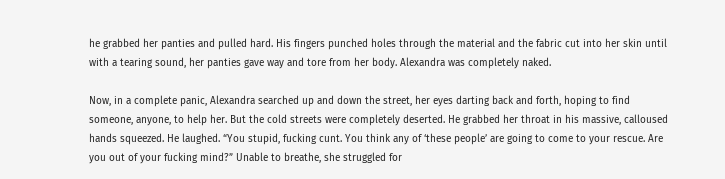he grabbed her panties and pulled hard. His fingers punched holes through the material and the fabric cut into her skin until with a tearing sound, her panties gave way and tore from her body. Alexandra was completely naked.

Now, in a complete panic, Alexandra searched up and down the street, her eyes darting back and forth, hoping to find someone, anyone, to help her. But the cold streets were completely deserted. He grabbed her throat in his massive, calloused hands squeezed. He laughed. “You stupid, fucking cunt. You think any of ‘these people’ are going to come to your rescue. Are you out of your fucking mind?” Unable to breathe, she struggled for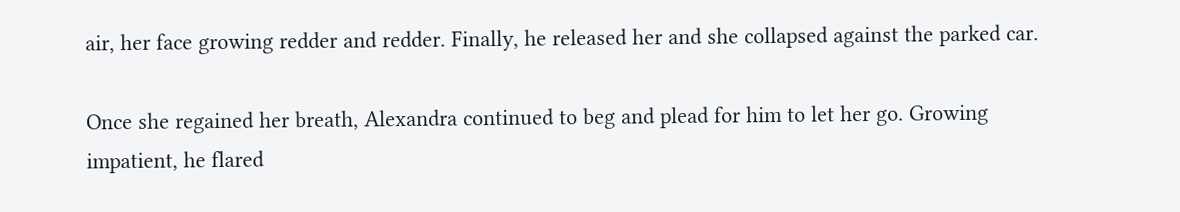air, her face growing redder and redder. Finally, he released her and she collapsed against the parked car.

Once she regained her breath, Alexandra continued to beg and plead for him to let her go. Growing impatient, he flared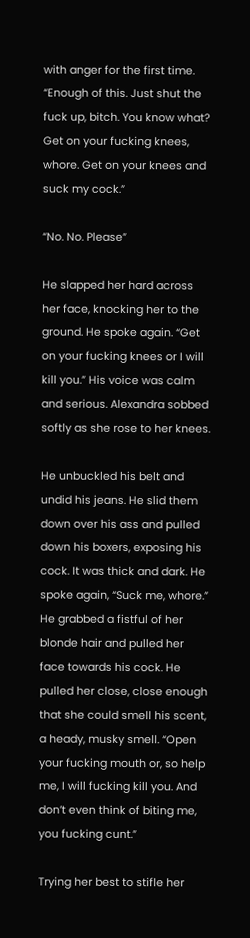with anger for the first time. “Enough of this. Just shut the fuck up, bitch. You know what? Get on your fucking knees, whore. Get on your knees and suck my cock.”

“No. No. Please”

He slapped her hard across her face, knocking her to the ground. He spoke again. “Get on your fucking knees or I will kill you.” His voice was calm and serious. Alexandra sobbed softly as she rose to her knees.

He unbuckled his belt and undid his jeans. He slid them down over his ass and pulled down his boxers, exposing his cock. It was thick and dark. He spoke again, “Suck me, whore.” He grabbed a fistful of her blonde hair and pulled her face towards his cock. He pulled her close, close enough that she could smell his scent, a heady, musky smell. “Open your fucking mouth or, so help me, I will fucking kill you. And don’t even think of biting me, you fucking cunt.”

Trying her best to stifle her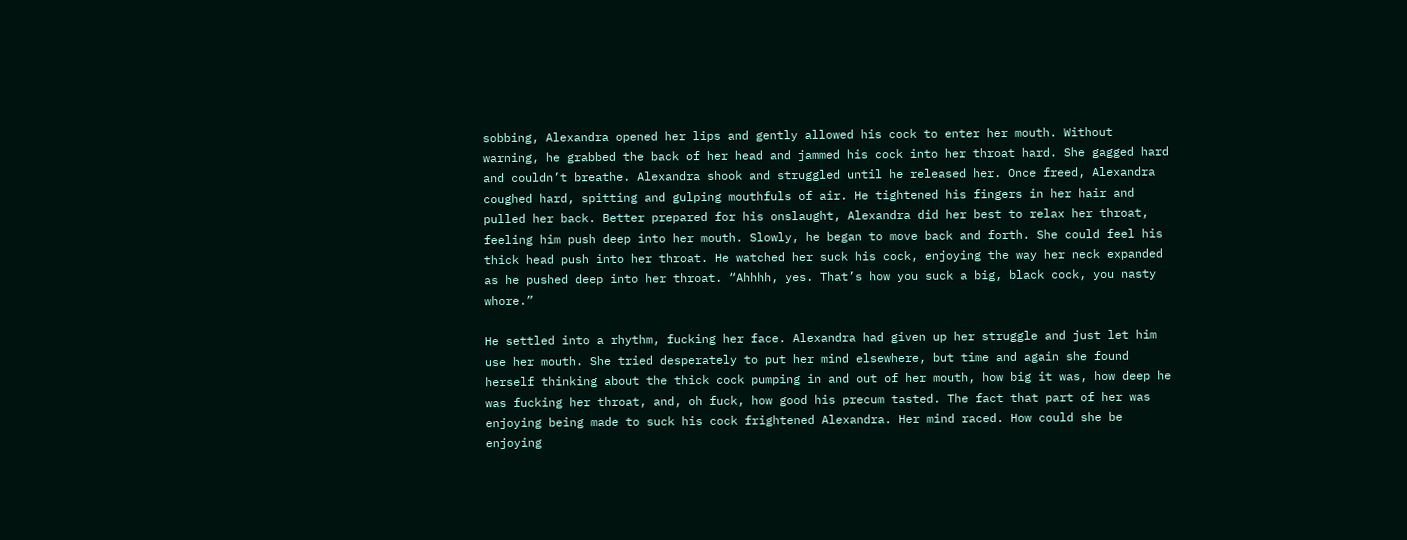sobbing, Alexandra opened her lips and gently allowed his cock to enter her mouth. Without warning, he grabbed the back of her head and jammed his cock into her throat hard. She gagged hard and couldn’t breathe. Alexandra shook and struggled until he released her. Once freed, Alexandra coughed hard, spitting and gulping mouthfuls of air. He tightened his fingers in her hair and pulled her back. Better prepared for his onslaught, Alexandra did her best to relax her throat, feeling him push deep into her mouth. Slowly, he began to move back and forth. She could feel his thick head push into her throat. He watched her suck his cock, enjoying the way her neck expanded as he pushed deep into her throat. “Ahhhh, yes. That’s how you suck a big, black cock, you nasty whore.”

He settled into a rhythm, fucking her face. Alexandra had given up her struggle and just let him use her mouth. She tried desperately to put her mind elsewhere, but time and again she found herself thinking about the thick cock pumping in and out of her mouth, how big it was, how deep he was fucking her throat, and, oh fuck, how good his precum tasted. The fact that part of her was enjoying being made to suck his cock frightened Alexandra. Her mind raced. How could she be enjoying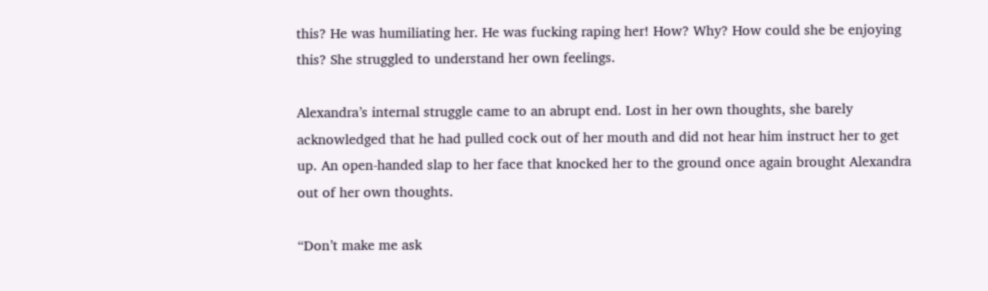this? He was humiliating her. He was fucking raping her! How? Why? How could she be enjoying this? She struggled to understand her own feelings.

Alexandra’s internal struggle came to an abrupt end. Lost in her own thoughts, she barely acknowledged that he had pulled cock out of her mouth and did not hear him instruct her to get up. An open-handed slap to her face that knocked her to the ground once again brought Alexandra out of her own thoughts.

“Don’t make me ask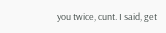you twice, cunt. I said, get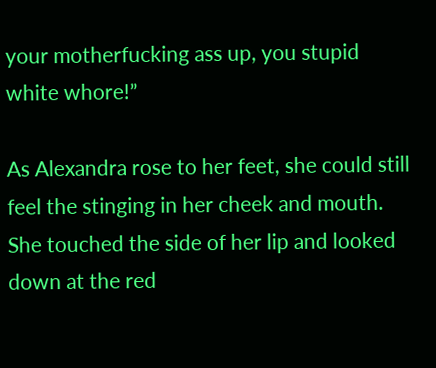your motherfucking ass up, you stupid white whore!”

As Alexandra rose to her feet, she could still feel the stinging in her cheek and mouth. She touched the side of her lip and looked down at the red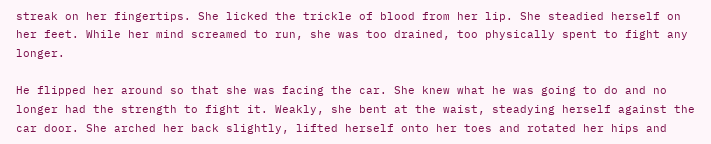streak on her fingertips. She licked the trickle of blood from her lip. She steadied herself on her feet. While her mind screamed to run, she was too drained, too physically spent to fight any longer.

He flipped her around so that she was facing the car. She knew what he was going to do and no longer had the strength to fight it. Weakly, she bent at the waist, steadying herself against the car door. She arched her back slightly, lifted herself onto her toes and rotated her hips and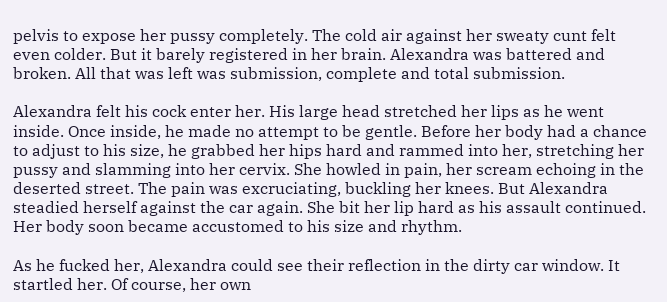pelvis to expose her pussy completely. The cold air against her sweaty cunt felt even colder. But it barely registered in her brain. Alexandra was battered and broken. All that was left was submission, complete and total submission.

Alexandra felt his cock enter her. His large head stretched her lips as he went inside. Once inside, he made no attempt to be gentle. Before her body had a chance to adjust to his size, he grabbed her hips hard and rammed into her, stretching her pussy and slamming into her cervix. She howled in pain, her scream echoing in the deserted street. The pain was excruciating, buckling her knees. But Alexandra steadied herself against the car again. She bit her lip hard as his assault continued. Her body soon became accustomed to his size and rhythm.

As he fucked her, Alexandra could see their reflection in the dirty car window. It startled her. Of course, her own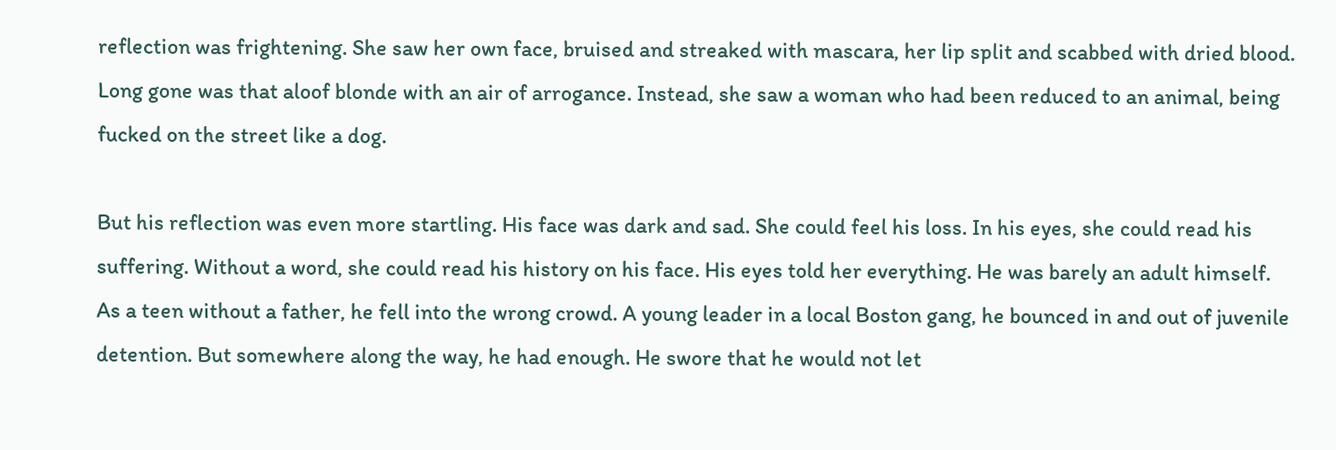reflection was frightening. She saw her own face, bruised and streaked with mascara, her lip split and scabbed with dried blood. Long gone was that aloof blonde with an air of arrogance. Instead, she saw a woman who had been reduced to an animal, being fucked on the street like a dog.

But his reflection was even more startling. His face was dark and sad. She could feel his loss. In his eyes, she could read his suffering. Without a word, she could read his history on his face. His eyes told her everything. He was barely an adult himself. As a teen without a father, he fell into the wrong crowd. A young leader in a local Boston gang, he bounced in and out of juvenile detention. But somewhere along the way, he had enough. He swore that he would not let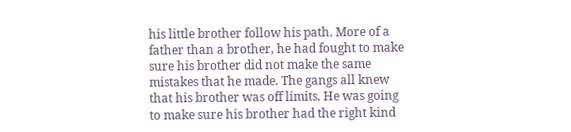his little brother follow his path. More of a father than a brother, he had fought to make sure his brother did not make the same mistakes that he made. The gangs all knew that his brother was off limits. He was going to make sure his brother had the right kind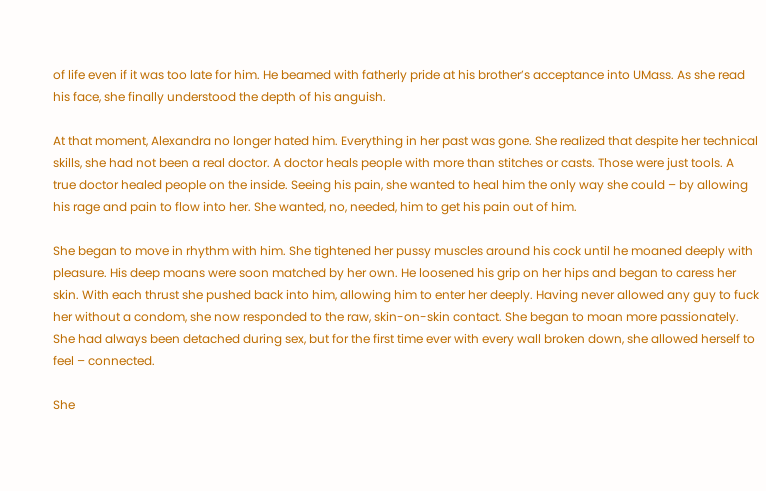of life even if it was too late for him. He beamed with fatherly pride at his brother’s acceptance into UMass. As she read his face, she finally understood the depth of his anguish.

At that moment, Alexandra no longer hated him. Everything in her past was gone. She realized that despite her technical skills, she had not been a real doctor. A doctor heals people with more than stitches or casts. Those were just tools. A true doctor healed people on the inside. Seeing his pain, she wanted to heal him the only way she could – by allowing his rage and pain to flow into her. She wanted, no, needed, him to get his pain out of him.

She began to move in rhythm with him. She tightened her pussy muscles around his cock until he moaned deeply with pleasure. His deep moans were soon matched by her own. He loosened his grip on her hips and began to caress her skin. With each thrust she pushed back into him, allowing him to enter her deeply. Having never allowed any guy to fuck her without a condom, she now responded to the raw, skin-on-skin contact. She began to moan more passionately. She had always been detached during sex, but for the first time ever with every wall broken down, she allowed herself to feel – connected.

She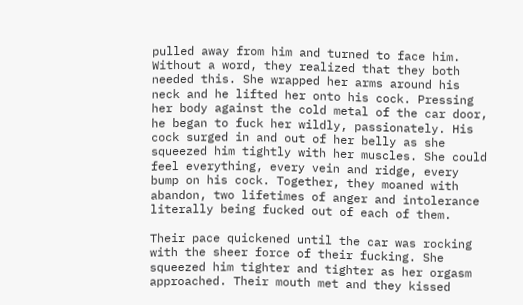pulled away from him and turned to face him. Without a word, they realized that they both needed this. She wrapped her arms around his neck and he lifted her onto his cock. Pressing her body against the cold metal of the car door, he began to fuck her wildly, passionately. His cock surged in and out of her belly as she squeezed him tightly with her muscles. She could feel everything, every vein and ridge, every bump on his cock. Together, they moaned with abandon, two lifetimes of anger and intolerance literally being fucked out of each of them.

Their pace quickened until the car was rocking with the sheer force of their fucking. She squeezed him tighter and tighter as her orgasm approached. Their mouth met and they kissed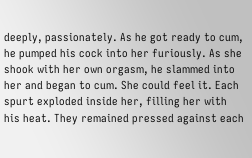deeply, passionately. As he got ready to cum, he pumped his cock into her furiously. As she shook with her own orgasm, he slammed into her and began to cum. She could feel it. Each spurt exploded inside her, filling her with his heat. They remained pressed against each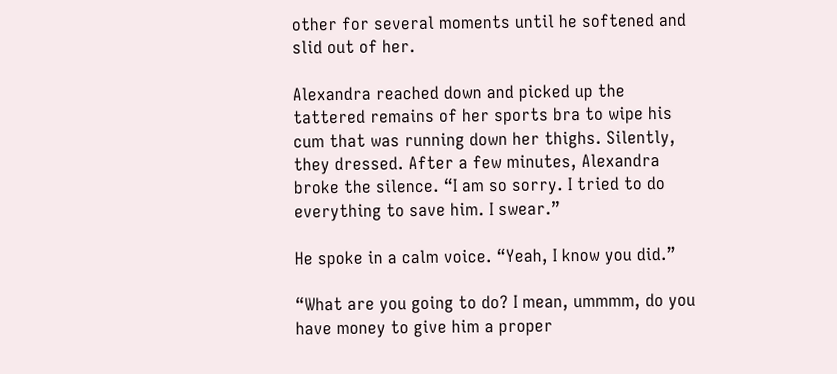other for several moments until he softened and slid out of her.

Alexandra reached down and picked up the tattered remains of her sports bra to wipe his cum that was running down her thighs. Silently, they dressed. After a few minutes, Alexandra broke the silence. “I am so sorry. I tried to do everything to save him. I swear.”

He spoke in a calm voice. “Yeah, I know you did.”

“What are you going to do? I mean, ummmm, do you have money to give him a proper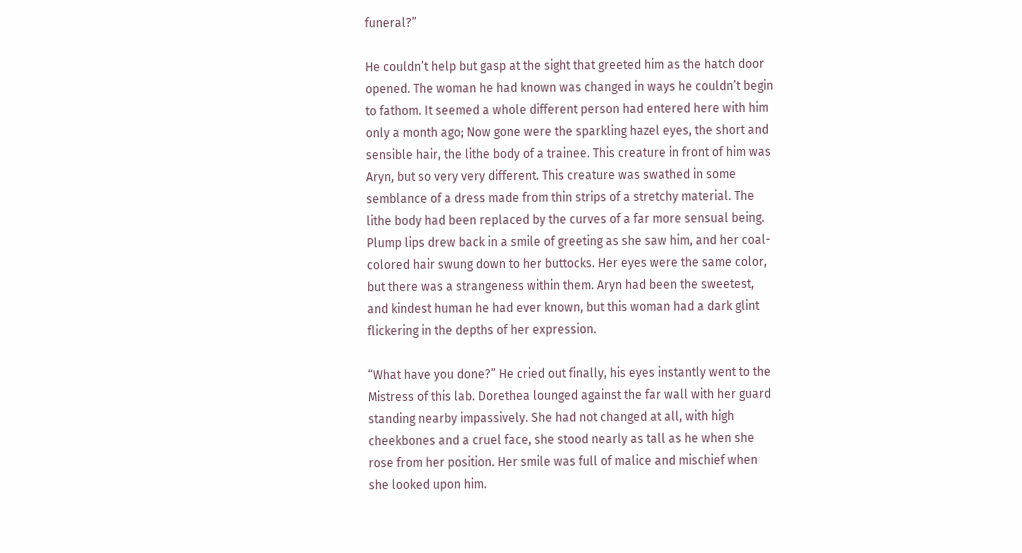funeral?”

He couldn’t help but gasp at the sight that greeted him as the hatch door opened. The woman he had known was changed in ways he couldn’t begin to fathom. It seemed a whole different person had entered here with him only a month ago; Now gone were the sparkling hazel eyes, the short and sensible hair, the lithe body of a trainee. This creature in front of him was Aryn, but so very very different. This creature was swathed in some semblance of a dress made from thin strips of a stretchy material. The lithe body had been replaced by the curves of a far more sensual being. Plump lips drew back in a smile of greeting as she saw him, and her coal-colored hair swung down to her buttocks. Her eyes were the same color, but there was a strangeness within them. Aryn had been the sweetest, and kindest human he had ever known, but this woman had a dark glint flickering in the depths of her expression.

“What have you done?” He cried out finally, his eyes instantly went to the Mistress of this lab. Dorethea lounged against the far wall with her guard standing nearby impassively. She had not changed at all, with high cheekbones and a cruel face, she stood nearly as tall as he when she rose from her position. Her smile was full of malice and mischief when she looked upon him.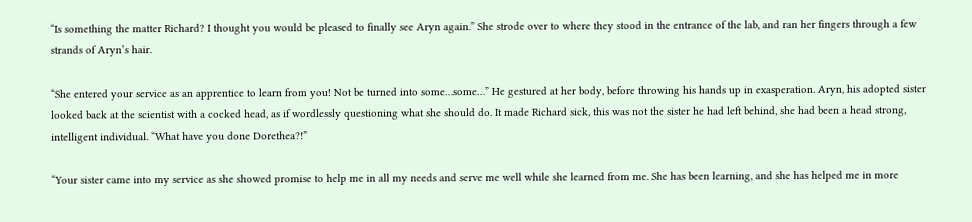“Is something the matter Richard? I thought you would be pleased to finally see Aryn again.” She strode over to where they stood in the entrance of the lab, and ran her fingers through a few strands of Aryn’s hair.

“She entered your service as an apprentice to learn from you! Not be turned into some…some…” He gestured at her body, before throwing his hands up in exasperation. Aryn, his adopted sister looked back at the scientist with a cocked head, as if wordlessly questioning what she should do. It made Richard sick, this was not the sister he had left behind, she had been a head strong, intelligent individual. “What have you done Dorethea?!”

“Your sister came into my service as she showed promise to help me in all my needs and serve me well while she learned from me. She has been learning, and she has helped me in more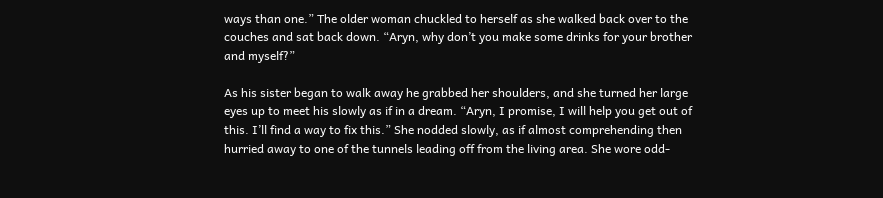ways than one.” The older woman chuckled to herself as she walked back over to the couches and sat back down. “Aryn, why don’t you make some drinks for your brother and myself?”

As his sister began to walk away he grabbed her shoulders, and she turned her large eyes up to meet his slowly as if in a dream. “Aryn, I promise, I will help you get out of this. I’ll find a way to fix this.” She nodded slowly, as if almost comprehending then hurried away to one of the tunnels leading off from the living area. She wore odd-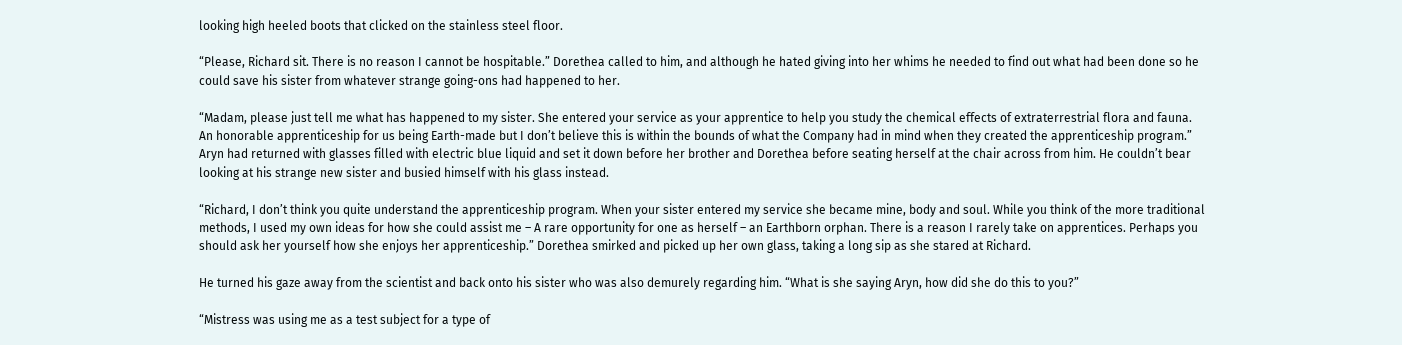looking high heeled boots that clicked on the stainless steel floor.

“Please, Richard sit. There is no reason I cannot be hospitable.” Dorethea called to him, and although he hated giving into her whims he needed to find out what had been done so he could save his sister from whatever strange going-ons had happened to her.

“Madam, please just tell me what has happened to my sister. She entered your service as your apprentice to help you study the chemical effects of extraterrestrial flora and fauna. An honorable apprenticeship for us being Earth-made but I don’t believe this is within the bounds of what the Company had in mind when they created the apprenticeship program.” Aryn had returned with glasses filled with electric blue liquid and set it down before her brother and Dorethea before seating herself at the chair across from him. He couldn’t bear looking at his strange new sister and busied himself with his glass instead.

“Richard, I don’t think you quite understand the apprenticeship program. When your sister entered my service she became mine, body and soul. While you think of the more traditional methods, I used my own ideas for how she could assist me – A rare opportunity for one as herself – an Earthborn orphan. There is a reason I rarely take on apprentices. Perhaps you should ask her yourself how she enjoys her apprenticeship.” Dorethea smirked and picked up her own glass, taking a long sip as she stared at Richard.

He turned his gaze away from the scientist and back onto his sister who was also demurely regarding him. “What is she saying Aryn, how did she do this to you?”

“Mistress was using me as a test subject for a type of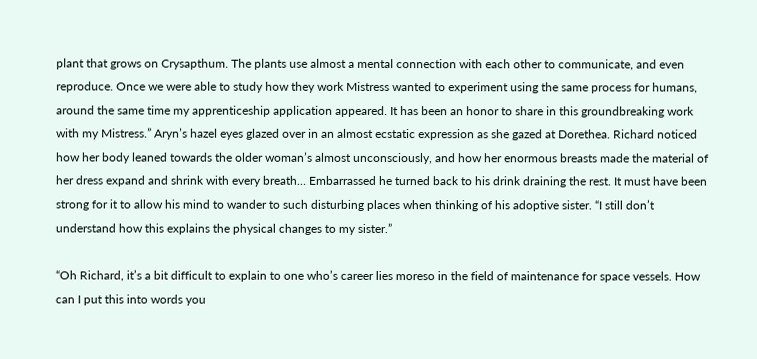plant that grows on Crysapthum. The plants use almost a mental connection with each other to communicate, and even reproduce. Once we were able to study how they work Mistress wanted to experiment using the same process for humans, around the same time my apprenticeship application appeared. It has been an honor to share in this groundbreaking work with my Mistress.” Aryn’s hazel eyes glazed over in an almost ecstatic expression as she gazed at Dorethea. Richard noticed how her body leaned towards the older woman’s almost unconsciously, and how her enormous breasts made the material of her dress expand and shrink with every breath… Embarrassed he turned back to his drink draining the rest. It must have been strong for it to allow his mind to wander to such disturbing places when thinking of his adoptive sister. “I still don’t understand how this explains the physical changes to my sister.”

“Oh Richard, it’s a bit difficult to explain to one who’s career lies moreso in the field of maintenance for space vessels. How can I put this into words you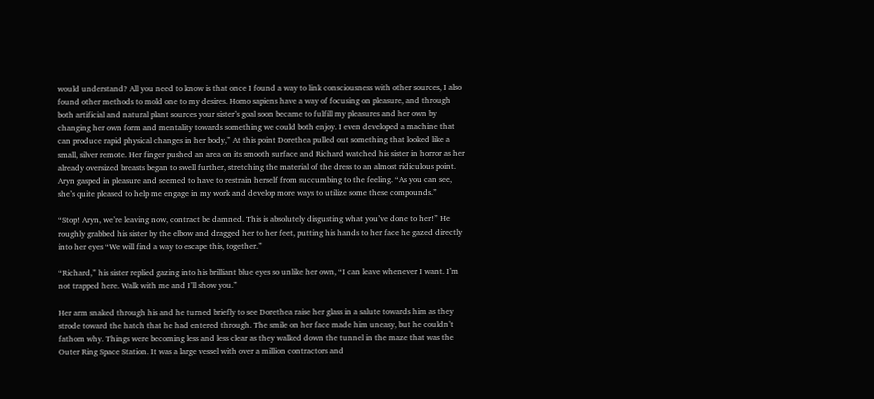would understand? All you need to know is that once I found a way to link consciousness with other sources, I also found other methods to mold one to my desires. Homo sapiens have a way of focusing on pleasure, and through both artificial and natural plant sources your sister’s goal soon became to fulfill my pleasures and her own by changing her own form and mentality towards something we could both enjoy. I even developed a machine that can produce rapid physical changes in her body,” At this point Dorethea pulled out something that looked like a small, silver remote. Her finger pushed an area on its smooth surface and Richard watched his sister in horror as her already oversized breasts began to swell further, stretching the material of the dress to an almost ridiculous point. Aryn gasped in pleasure and seemed to have to restrain herself from succumbing to the feeling. “As you can see, she’s quite pleased to help me engage in my work and develop more ways to utilize some these compounds.”

“Stop! Aryn, we’re leaving now, contract be damned. This is absolutely disgusting what you’ve done to her!” He roughly grabbed his sister by the elbow and dragged her to her feet, putting his hands to her face he gazed directly into her eyes “We will find a way to escape this, together.”

“Richard,” his sister replied gazing into his brilliant blue eyes so unlike her own, “I can leave whenever I want. I’m not trapped here. Walk with me and I’ll show you.”

Her arm snaked through his and he turned briefly to see Dorethea raise her glass in a salute towards him as they strode toward the hatch that he had entered through. The smile on her face made him uneasy, but he couldn’t fathom why. Things were becoming less and less clear as they walked down the tunnel in the maze that was the Outer Ring Space Station. It was a large vessel with over a million contractors and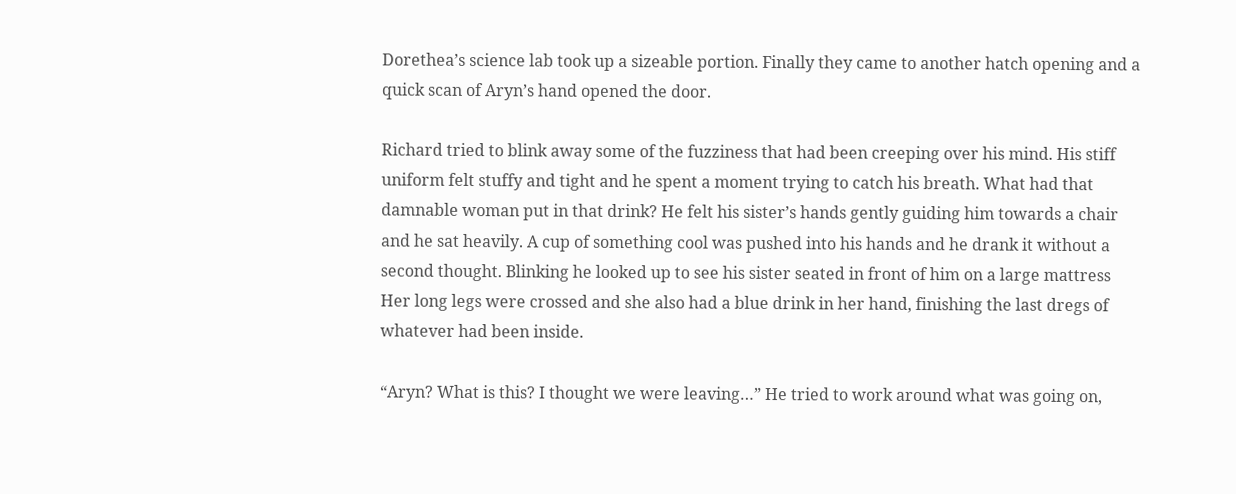Dorethea’s science lab took up a sizeable portion. Finally they came to another hatch opening and a quick scan of Aryn’s hand opened the door.

Richard tried to blink away some of the fuzziness that had been creeping over his mind. His stiff uniform felt stuffy and tight and he spent a moment trying to catch his breath. What had that damnable woman put in that drink? He felt his sister’s hands gently guiding him towards a chair and he sat heavily. A cup of something cool was pushed into his hands and he drank it without a second thought. Blinking he looked up to see his sister seated in front of him on a large mattress Her long legs were crossed and she also had a blue drink in her hand, finishing the last dregs of whatever had been inside.

“Aryn? What is this? I thought we were leaving…” He tried to work around what was going on,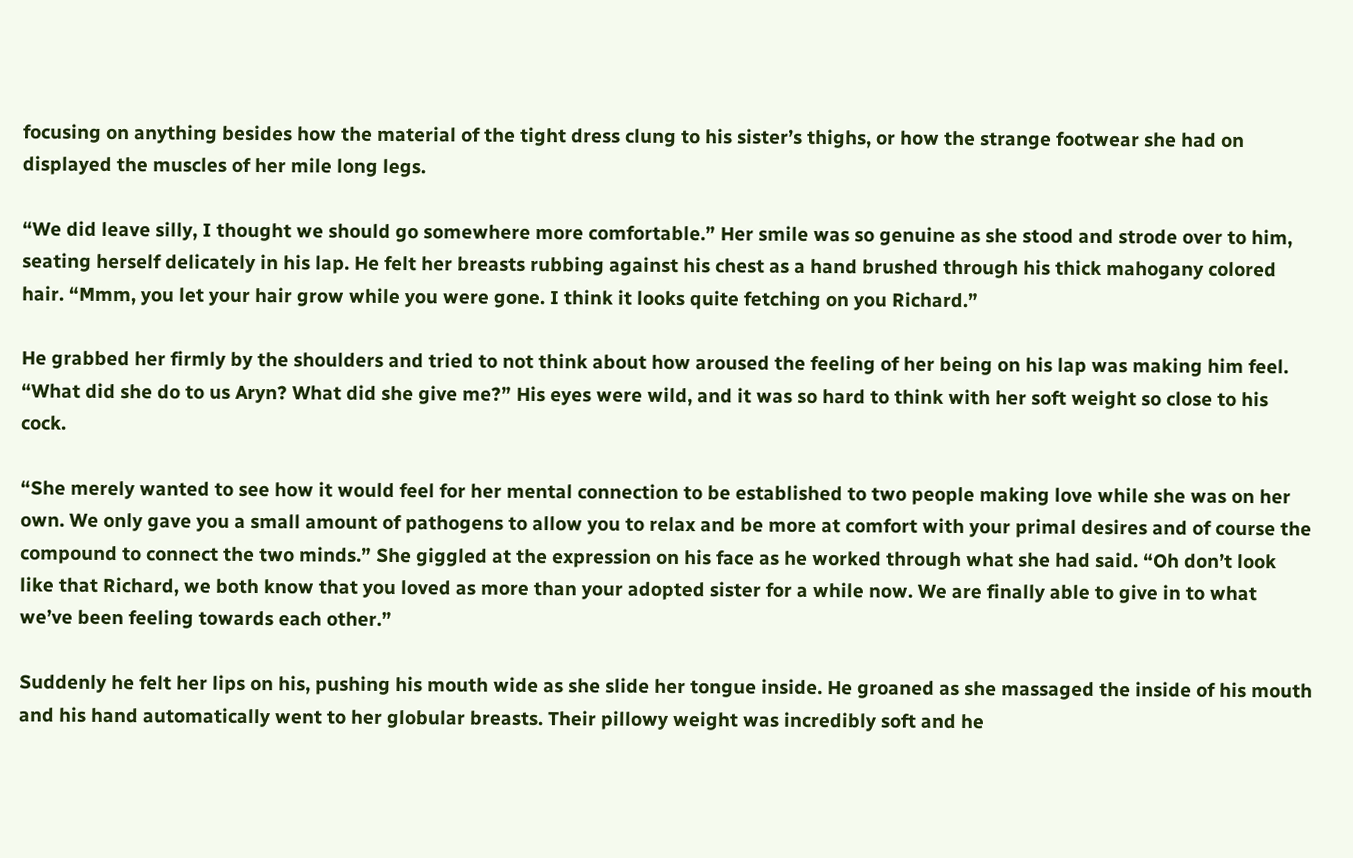focusing on anything besides how the material of the tight dress clung to his sister’s thighs, or how the strange footwear she had on displayed the muscles of her mile long legs.

“We did leave silly, I thought we should go somewhere more comfortable.” Her smile was so genuine as she stood and strode over to him, seating herself delicately in his lap. He felt her breasts rubbing against his chest as a hand brushed through his thick mahogany colored hair. “Mmm, you let your hair grow while you were gone. I think it looks quite fetching on you Richard.”

He grabbed her firmly by the shoulders and tried to not think about how aroused the feeling of her being on his lap was making him feel. “What did she do to us Aryn? What did she give me?” His eyes were wild, and it was so hard to think with her soft weight so close to his cock.

“She merely wanted to see how it would feel for her mental connection to be established to two people making love while she was on her own. We only gave you a small amount of pathogens to allow you to relax and be more at comfort with your primal desires and of course the compound to connect the two minds.” She giggled at the expression on his face as he worked through what she had said. “Oh don’t look like that Richard, we both know that you loved as more than your adopted sister for a while now. We are finally able to give in to what we’ve been feeling towards each other.”

Suddenly he felt her lips on his, pushing his mouth wide as she slide her tongue inside. He groaned as she massaged the inside of his mouth and his hand automatically went to her globular breasts. Their pillowy weight was incredibly soft and he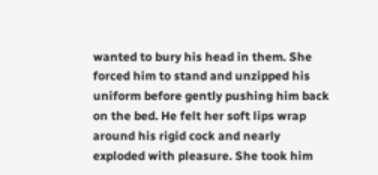wanted to bury his head in them. She forced him to stand and unzipped his uniform before gently pushing him back on the bed. He felt her soft lips wrap around his rigid cock and nearly exploded with pleasure. She took him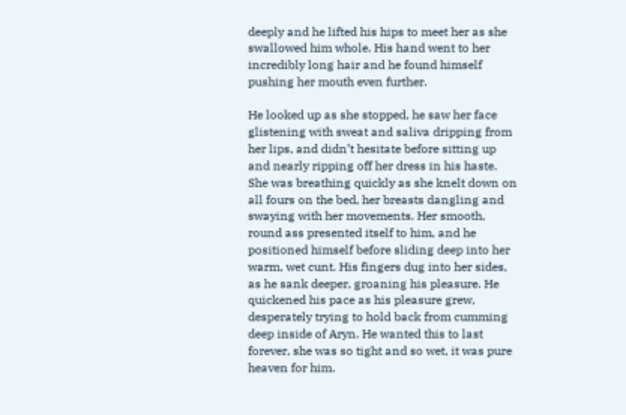deeply and he lifted his hips to meet her as she swallowed him whole. His hand went to her incredibly long hair and he found himself pushing her mouth even further.

He looked up as she stopped, he saw her face glistening with sweat and saliva dripping from her lips, and didn’t hesitate before sitting up and nearly ripping off her dress in his haste. She was breathing quickly as she knelt down on all fours on the bed, her breasts dangling and swaying with her movements. Her smooth, round ass presented itself to him, and he positioned himself before sliding deep into her warm, wet cunt. His fingers dug into her sides, as he sank deeper, groaning his pleasure. He quickened his pace as his pleasure grew, desperately trying to hold back from cumming deep inside of Aryn. He wanted this to last forever, she was so tight and so wet, it was pure heaven for him.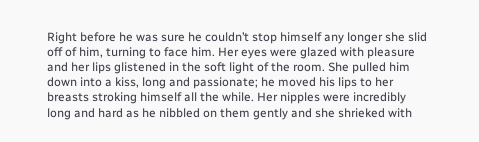Right before he was sure he couldn’t stop himself any longer she slid off of him, turning to face him. Her eyes were glazed with pleasure and her lips glistened in the soft light of the room. She pulled him down into a kiss, long and passionate; he moved his lips to her breasts stroking himself all the while. Her nipples were incredibly long and hard as he nibbled on them gently and she shrieked with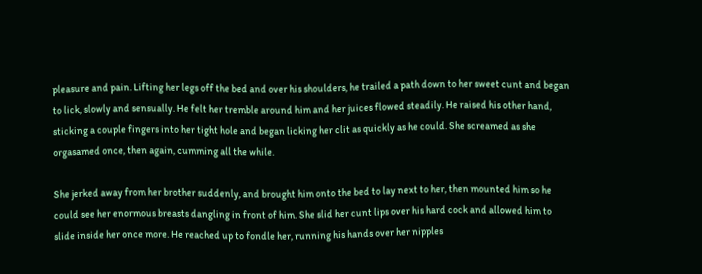pleasure and pain. Lifting her legs off the bed and over his shoulders, he trailed a path down to her sweet cunt and began to lick, slowly and sensually. He felt her tremble around him and her juices flowed steadily. He raised his other hand, sticking a couple fingers into her tight hole and began licking her clit as quickly as he could. She screamed as she orgasamed once, then again, cumming all the while.

She jerked away from her brother suddenly, and brought him onto the bed to lay next to her, then mounted him so he could see her enormous breasts dangling in front of him. She slid her cunt lips over his hard cock and allowed him to slide inside her once more. He reached up to fondle her, running his hands over her nipples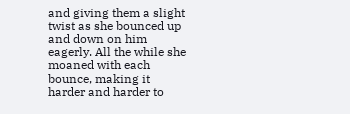and giving them a slight twist as she bounced up and down on him eagerly. All the while she moaned with each bounce, making it harder and harder to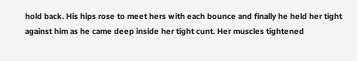hold back. His hips rose to meet hers with each bounce and finally he held her tight against him as he came deep inside her tight cunt. Her muscles tightened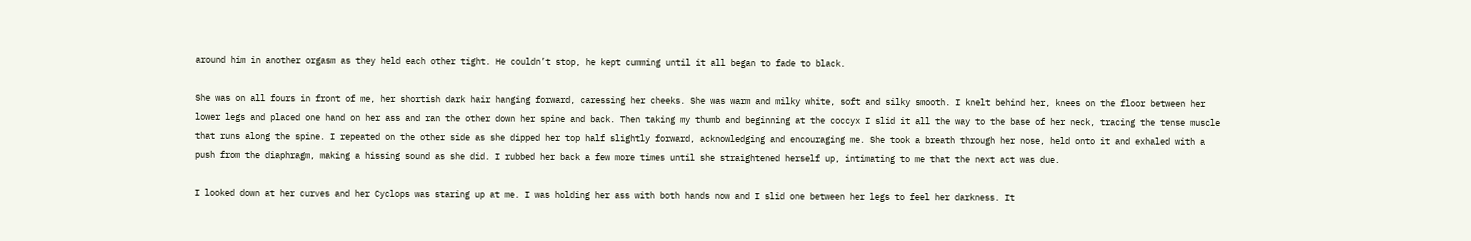around him in another orgasm as they held each other tight. He couldn’t stop, he kept cumming until it all began to fade to black.

She was on all fours in front of me, her shortish dark hair hanging forward, caressing her cheeks. She was warm and milky white, soft and silky smooth. I knelt behind her, knees on the floor between her lower legs and placed one hand on her ass and ran the other down her spine and back. Then taking my thumb and beginning at the coccyx I slid it all the way to the base of her neck, tracing the tense muscle that runs along the spine. I repeated on the other side as she dipped her top half slightly forward, acknowledging and encouraging me. She took a breath through her nose, held onto it and exhaled with a push from the diaphragm, making a hissing sound as she did. I rubbed her back a few more times until she straightened herself up, intimating to me that the next act was due.

I looked down at her curves and her Cyclops was staring up at me. I was holding her ass with both hands now and I slid one between her legs to feel her darkness. It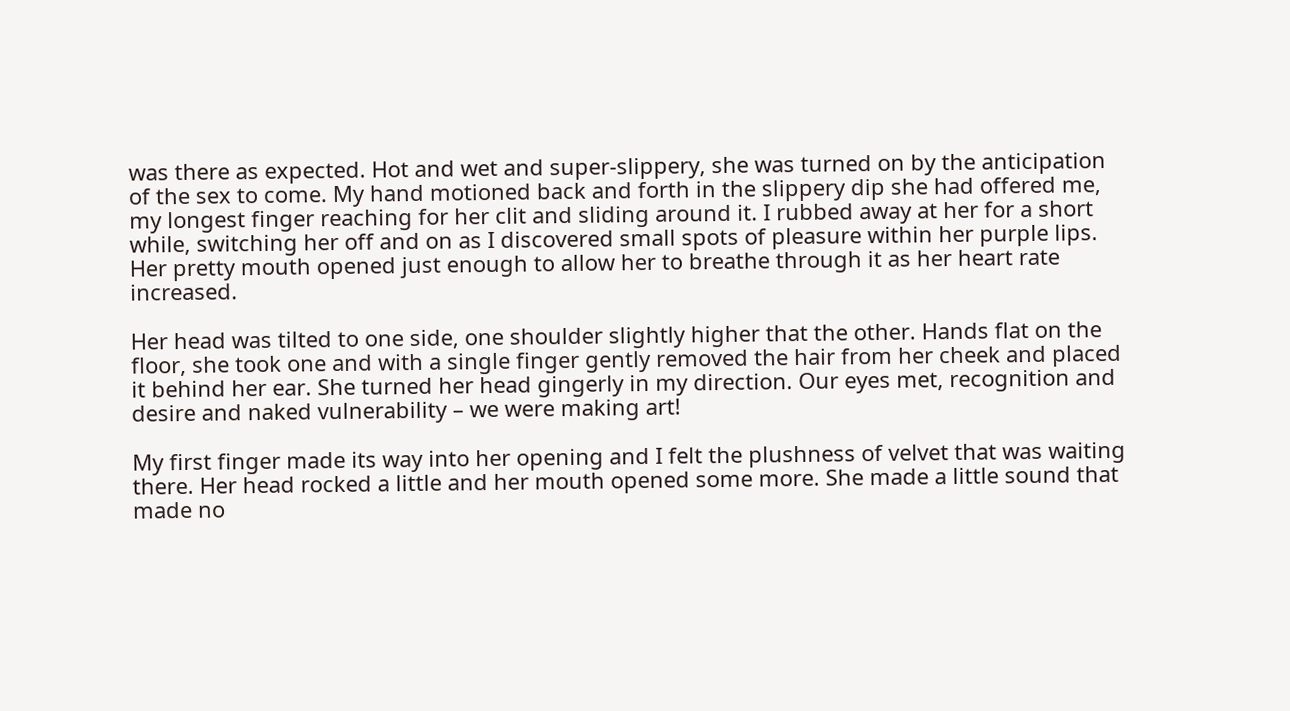was there as expected. Hot and wet and super-slippery, she was turned on by the anticipation of the sex to come. My hand motioned back and forth in the slippery dip she had offered me, my longest finger reaching for her clit and sliding around it. I rubbed away at her for a short while, switching her off and on as I discovered small spots of pleasure within her purple lips. Her pretty mouth opened just enough to allow her to breathe through it as her heart rate increased.

Her head was tilted to one side, one shoulder slightly higher that the other. Hands flat on the floor, she took one and with a single finger gently removed the hair from her cheek and placed it behind her ear. She turned her head gingerly in my direction. Our eyes met, recognition and desire and naked vulnerability – we were making art!

My first finger made its way into her opening and I felt the plushness of velvet that was waiting there. Her head rocked a little and her mouth opened some more. She made a little sound that made no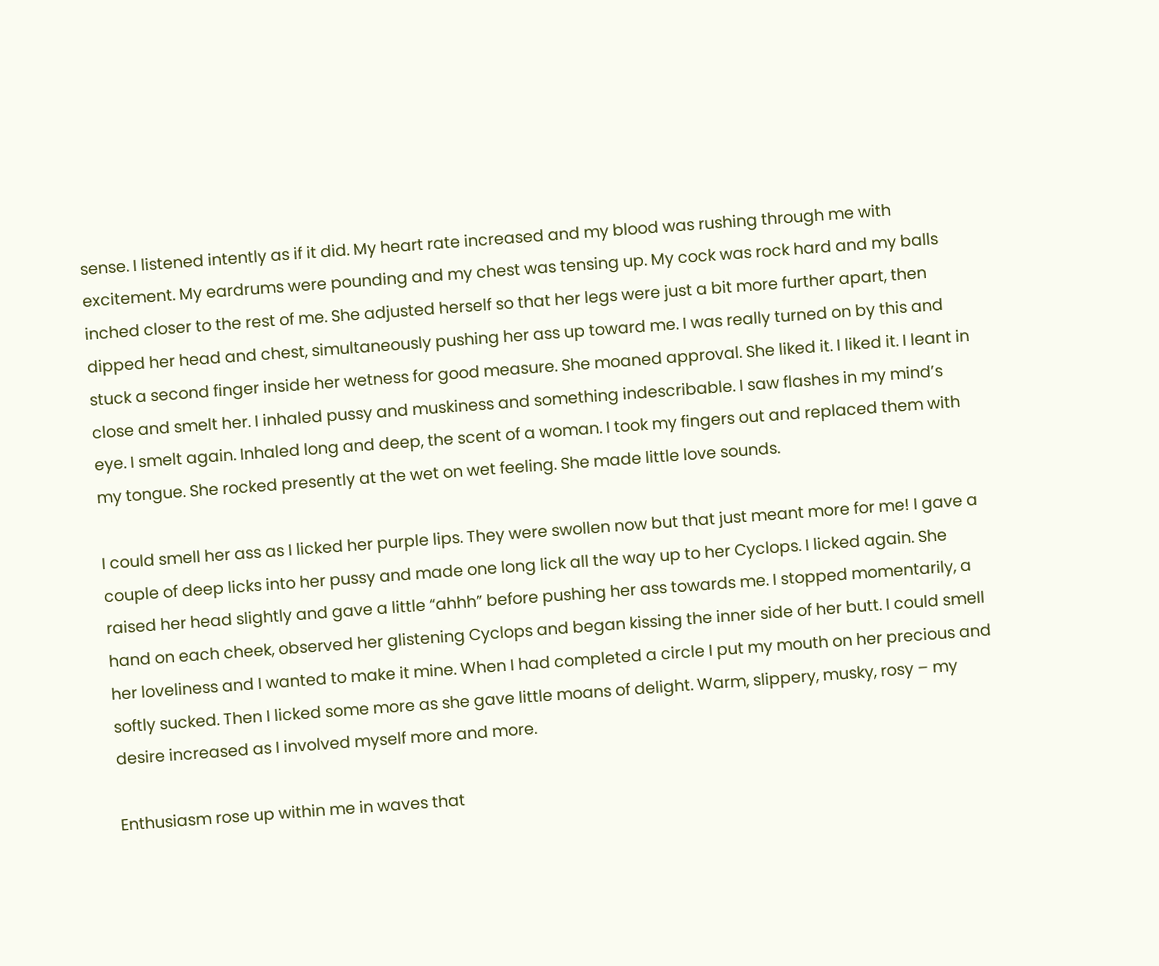sense. I listened intently as if it did. My heart rate increased and my blood was rushing through me with excitement. My eardrums were pounding and my chest was tensing up. My cock was rock hard and my balls inched closer to the rest of me. She adjusted herself so that her legs were just a bit more further apart, then dipped her head and chest, simultaneously pushing her ass up toward me. I was really turned on by this and stuck a second finger inside her wetness for good measure. She moaned approval. She liked it. I liked it. I leant in close and smelt her. I inhaled pussy and muskiness and something indescribable. I saw flashes in my mind’s eye. I smelt again. Inhaled long and deep, the scent of a woman. I took my fingers out and replaced them with my tongue. She rocked presently at the wet on wet feeling. She made little love sounds.

I could smell her ass as I licked her purple lips. They were swollen now but that just meant more for me! I gave a couple of deep licks into her pussy and made one long lick all the way up to her Cyclops. I licked again. She raised her head slightly and gave a little “ahhh” before pushing her ass towards me. I stopped momentarily, a hand on each cheek, observed her glistening Cyclops and began kissing the inner side of her butt. I could smell her loveliness and I wanted to make it mine. When I had completed a circle I put my mouth on her precious and softly sucked. Then I licked some more as she gave little moans of delight. Warm, slippery, musky, rosy – my desire increased as I involved myself more and more.

Enthusiasm rose up within me in waves that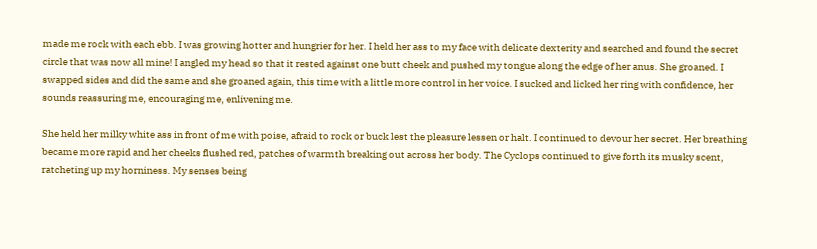made me rock with each ebb. I was growing hotter and hungrier for her. I held her ass to my face with delicate dexterity and searched and found the secret circle that was now all mine! I angled my head so that it rested against one butt cheek and pushed my tongue along the edge of her anus. She groaned. I swapped sides and did the same and she groaned again, this time with a little more control in her voice. I sucked and licked her ring with confidence, her sounds reassuring me, encouraging me, enlivening me.

She held her milky white ass in front of me with poise, afraid to rock or buck lest the pleasure lessen or halt. I continued to devour her secret. Her breathing became more rapid and her cheeks flushed red, patches of warmth breaking out across her body. The Cyclops continued to give forth its musky scent, ratcheting up my horniness. My senses being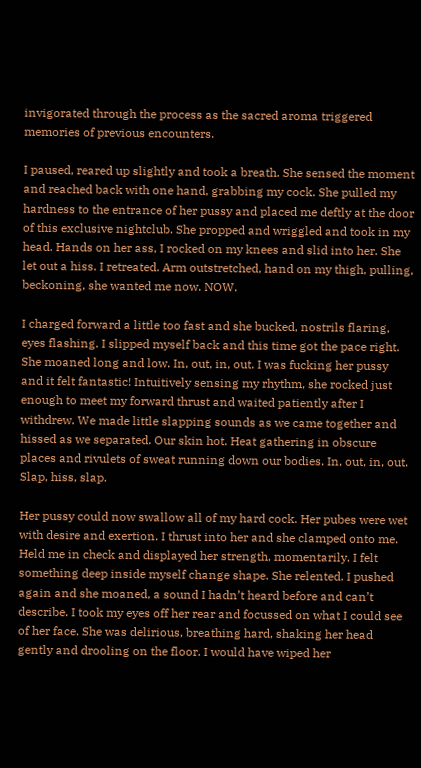invigorated through the process as the sacred aroma triggered memories of previous encounters.

I paused, reared up slightly and took a breath. She sensed the moment and reached back with one hand, grabbing my cock. She pulled my hardness to the entrance of her pussy and placed me deftly at the door of this exclusive nightclub. She propped and wriggled and took in my head. Hands on her ass, I rocked on my knees and slid into her. She let out a hiss. I retreated. Arm outstretched, hand on my thigh, pulling, beckoning, she wanted me now. NOW.

I charged forward a little too fast and she bucked, nostrils flaring, eyes flashing. I slipped myself back and this time got the pace right. She moaned long and low. In, out, in, out. I was fucking her pussy and it felt fantastic! Intuitively sensing my rhythm, she rocked just enough to meet my forward thrust and waited patiently after I withdrew. We made little slapping sounds as we came together and hissed as we separated. Our skin hot. Heat gathering in obscure places and rivulets of sweat running down our bodies. In, out, in, out. Slap, hiss, slap.

Her pussy could now swallow all of my hard cock. Her pubes were wet with desire and exertion. I thrust into her and she clamped onto me. Held me in check and displayed her strength, momentarily. I felt something deep inside myself change shape. She relented. I pushed again and she moaned, a sound I hadn’t heard before and can’t describe. I took my eyes off her rear and focussed on what I could see of her face. She was delirious, breathing hard, shaking her head gently and drooling on the floor. I would have wiped her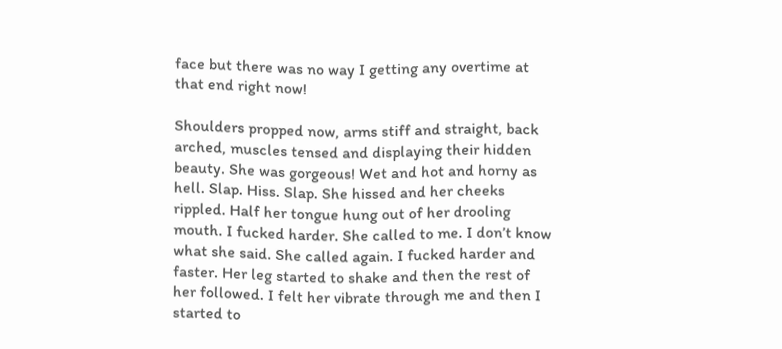face but there was no way I getting any overtime at that end right now!

Shoulders propped now, arms stiff and straight, back arched, muscles tensed and displaying their hidden beauty. She was gorgeous! Wet and hot and horny as hell. Slap. Hiss. Slap. She hissed and her cheeks rippled. Half her tongue hung out of her drooling mouth. I fucked harder. She called to me. I don’t know what she said. She called again. I fucked harder and faster. Her leg started to shake and then the rest of her followed. I felt her vibrate through me and then I started to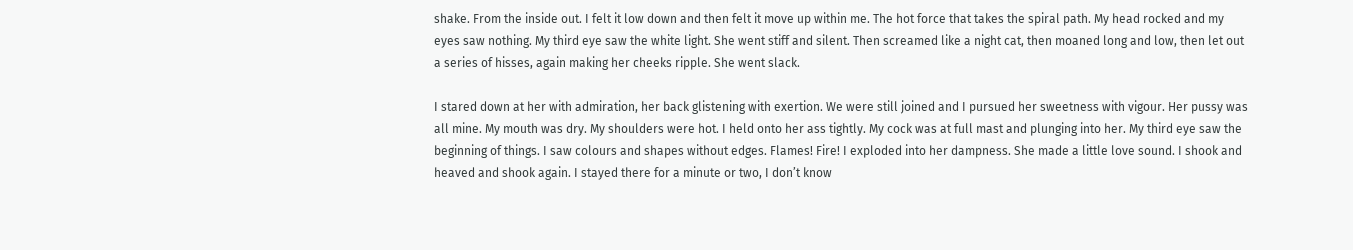shake. From the inside out. I felt it low down and then felt it move up within me. The hot force that takes the spiral path. My head rocked and my eyes saw nothing. My third eye saw the white light. She went stiff and silent. Then screamed like a night cat, then moaned long and low, then let out a series of hisses, again making her cheeks ripple. She went slack.

I stared down at her with admiration, her back glistening with exertion. We were still joined and I pursued her sweetness with vigour. Her pussy was all mine. My mouth was dry. My shoulders were hot. I held onto her ass tightly. My cock was at full mast and plunging into her. My third eye saw the beginning of things. I saw colours and shapes without edges. Flames! Fire! I exploded into her dampness. She made a little love sound. I shook and heaved and shook again. I stayed there for a minute or two, I don’t know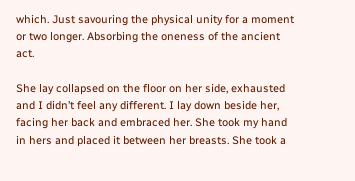which. Just savouring the physical unity for a moment or two longer. Absorbing the oneness of the ancient act.

She lay collapsed on the floor on her side, exhausted and I didn’t feel any different. I lay down beside her, facing her back and embraced her. She took my hand in hers and placed it between her breasts. She took a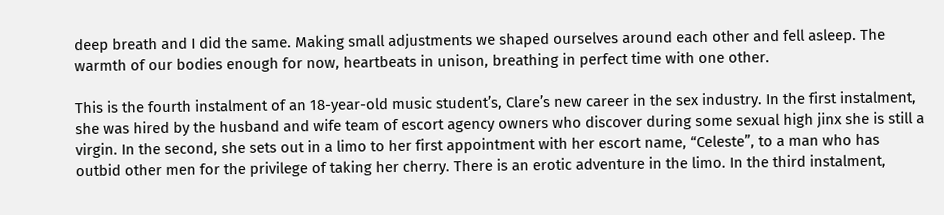deep breath and I did the same. Making small adjustments we shaped ourselves around each other and fell asleep. The warmth of our bodies enough for now, heartbeats in unison, breathing in perfect time with one other.

This is the fourth instalment of an 18-year-old music student’s, Clare’s new career in the sex industry. In the first instalment, she was hired by the husband and wife team of escort agency owners who discover during some sexual high jinx she is still a virgin. In the second, she sets out in a limo to her first appointment with her escort name, “Celeste”, to a man who has outbid other men for the privilege of taking her cherry. There is an erotic adventure in the limo. In the third instalment,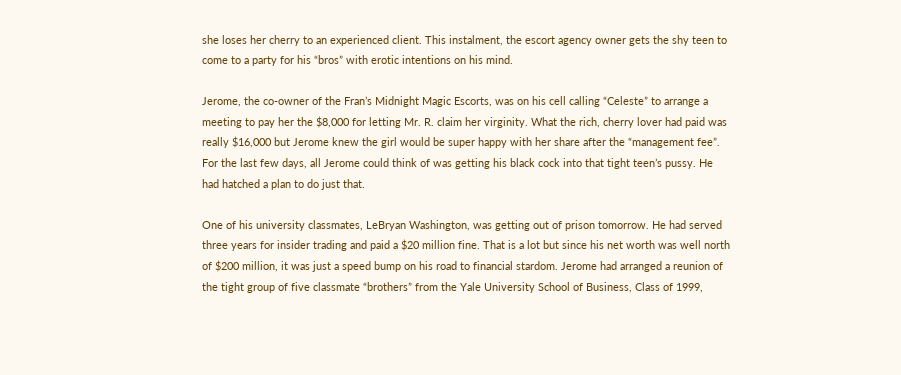she loses her cherry to an experienced client. This instalment, the escort agency owner gets the shy teen to come to a party for his “bros” with erotic intentions on his mind.

Jerome, the co-owner of the Fran’s Midnight Magic Escorts, was on his cell calling “Celeste” to arrange a meeting to pay her the $8,000 for letting Mr. R. claim her virginity. What the rich, cherry lover had paid was really $16,000 but Jerome knew the girl would be super happy with her share after the “management fee”. For the last few days, all Jerome could think of was getting his black cock into that tight teen’s pussy. He had hatched a plan to do just that.

One of his university classmates, LeBryan Washington, was getting out of prison tomorrow. He had served three years for insider trading and paid a $20 million fine. That is a lot but since his net worth was well north of $200 million, it was just a speed bump on his road to financial stardom. Jerome had arranged a reunion of the tight group of five classmate “brothers” from the Yale University School of Business, Class of 1999,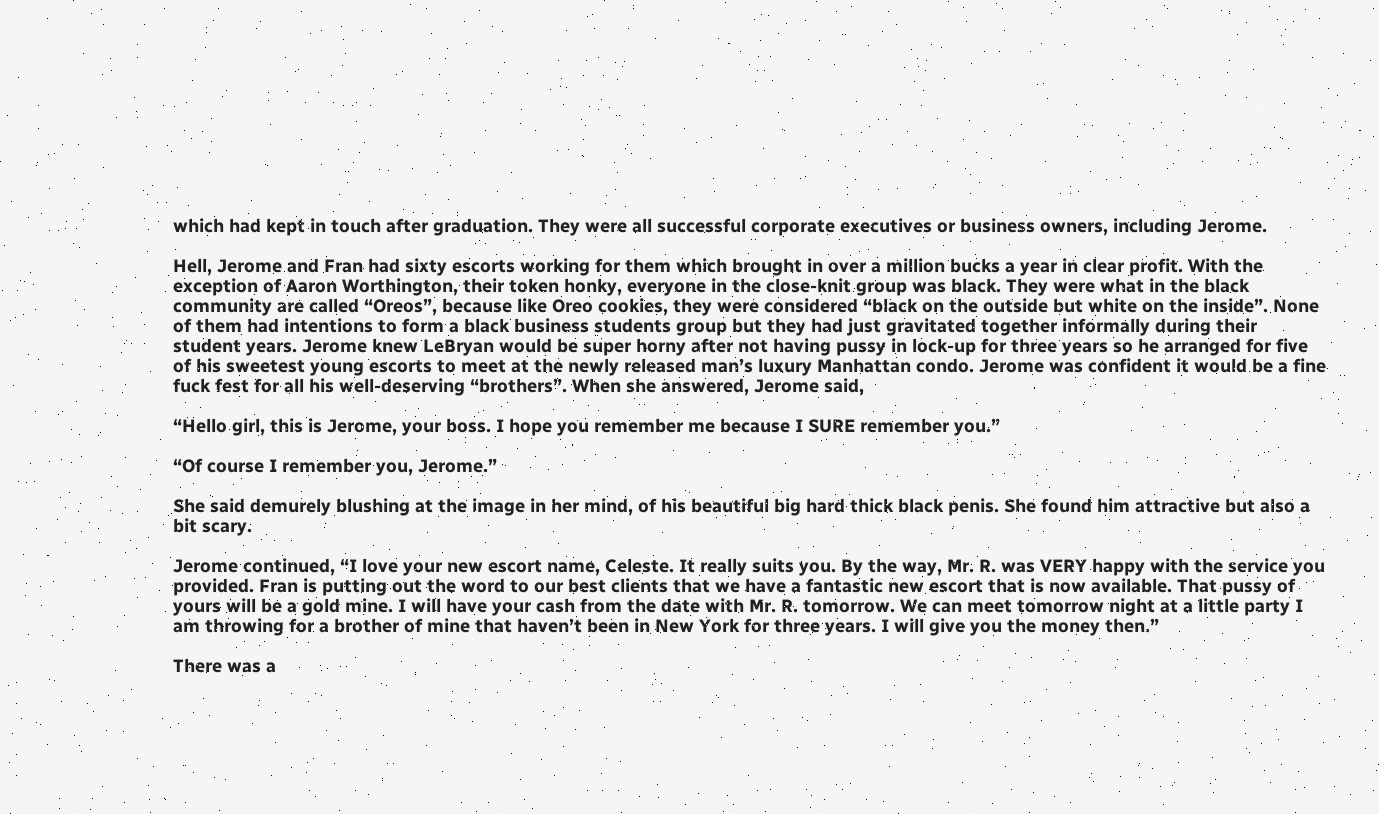which had kept in touch after graduation. They were all successful corporate executives or business owners, including Jerome.

Hell, Jerome and Fran had sixty escorts working for them which brought in over a million bucks a year in clear profit. With the exception of Aaron Worthington, their token honky, everyone in the close-knit group was black. They were what in the black community are called “Oreos”, because like Oreo cookies, they were considered “black on the outside but white on the inside”. None of them had intentions to form a black business students group but they had just gravitated together informally during their student years. Jerome knew LeBryan would be super horny after not having pussy in lock-up for three years so he arranged for five of his sweetest young escorts to meet at the newly released man’s luxury Manhattan condo. Jerome was confident it would be a fine fuck fest for all his well-deserving “brothers”. When she answered, Jerome said,

“Hello girl, this is Jerome, your boss. I hope you remember me because I SURE remember you.”

“Of course I remember you, Jerome.”

She said demurely blushing at the image in her mind, of his beautiful big hard thick black penis. She found him attractive but also a bit scary.

Jerome continued, “I love your new escort name, Celeste. It really suits you. By the way, Mr. R. was VERY happy with the service you provided. Fran is putting out the word to our best clients that we have a fantastic new escort that is now available. That pussy of yours will be a gold mine. I will have your cash from the date with Mr. R. tomorrow. We can meet tomorrow night at a little party I am throwing for a brother of mine that haven’t been in New York for three years. I will give you the money then.”

There was a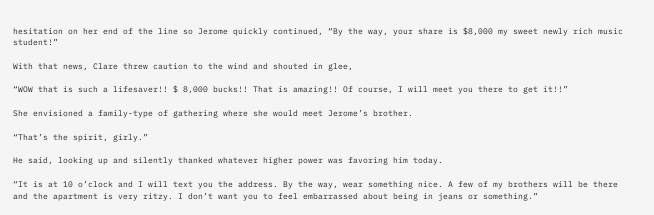hesitation on her end of the line so Jerome quickly continued, “By the way, your share is $8,000 my sweet newly rich music student!”

With that news, Clare threw caution to the wind and shouted in glee,

“WOW that is such a lifesaver!! $ 8,000 bucks!! That is amazing!! Of course, I will meet you there to get it!!”

She envisioned a family-type of gathering where she would meet Jerome’s brother.

“That’s the spirit, girly.”

He said, looking up and silently thanked whatever higher power was favoring him today.

“It is at 10 o’clock and I will text you the address. By the way, wear something nice. A few of my brothers will be there and the apartment is very ritzy. I don’t want you to feel embarrassed about being in jeans or something.”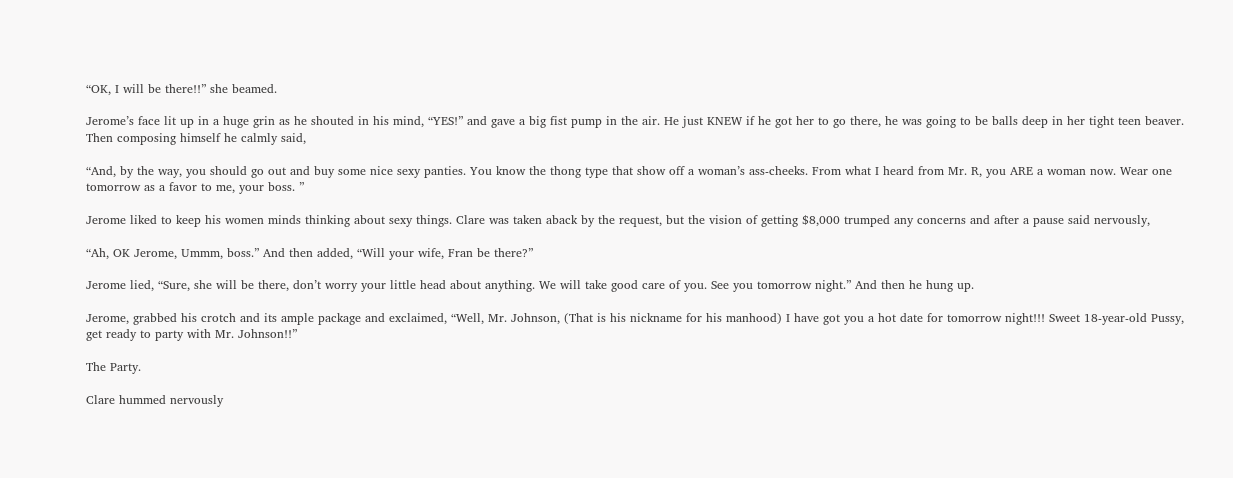“OK, I will be there!!” she beamed.

Jerome’s face lit up in a huge grin as he shouted in his mind, “YES!” and gave a big fist pump in the air. He just KNEW if he got her to go there, he was going to be balls deep in her tight teen beaver. Then composing himself he calmly said,

“And, by the way, you should go out and buy some nice sexy panties. You know the thong type that show off a woman’s ass-cheeks. From what I heard from Mr. R, you ARE a woman now. Wear one tomorrow as a favor to me, your boss. ”

Jerome liked to keep his women minds thinking about sexy things. Clare was taken aback by the request, but the vision of getting $8,000 trumped any concerns and after a pause said nervously,

“Ah, OK Jerome, Ummm, boss.” And then added, “Will your wife, Fran be there?”

Jerome lied, “Sure, she will be there, don’t worry your little head about anything. We will take good care of you. See you tomorrow night.” And then he hung up.

Jerome, grabbed his crotch and its ample package and exclaimed, “Well, Mr. Johnson, (That is his nickname for his manhood) I have got you a hot date for tomorrow night!!! Sweet 18-year-old Pussy, get ready to party with Mr. Johnson!!”

The Party.

Clare hummed nervously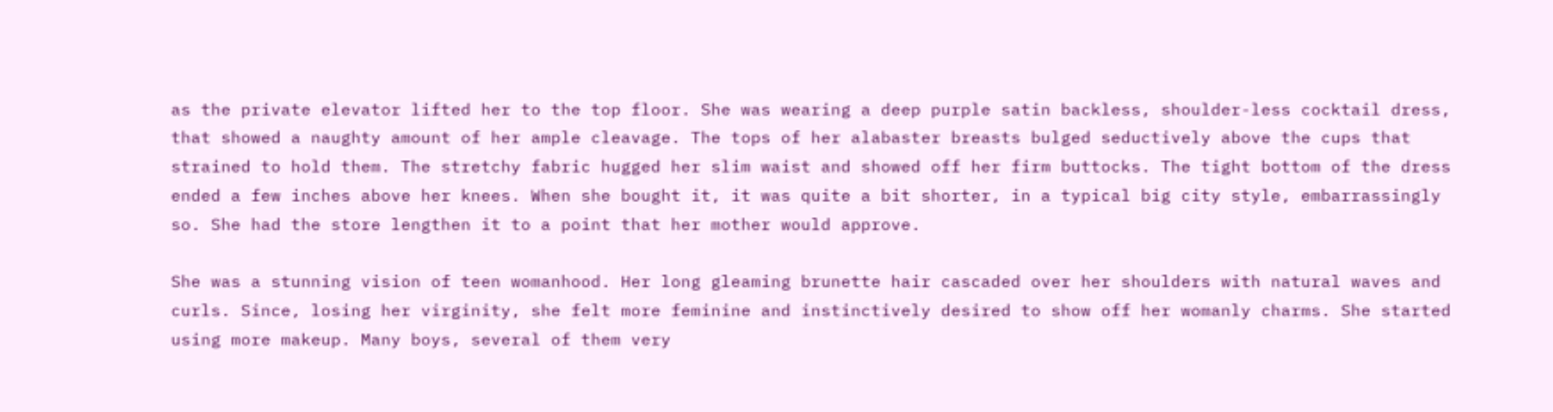as the private elevator lifted her to the top floor. She was wearing a deep purple satin backless, shoulder-less cocktail dress, that showed a naughty amount of her ample cleavage. The tops of her alabaster breasts bulged seductively above the cups that strained to hold them. The stretchy fabric hugged her slim waist and showed off her firm buttocks. The tight bottom of the dress ended a few inches above her knees. When she bought it, it was quite a bit shorter, in a typical big city style, embarrassingly so. She had the store lengthen it to a point that her mother would approve.

She was a stunning vision of teen womanhood. Her long gleaming brunette hair cascaded over her shoulders with natural waves and curls. Since, losing her virginity, she felt more feminine and instinctively desired to show off her womanly charms. She started using more makeup. Many boys, several of them very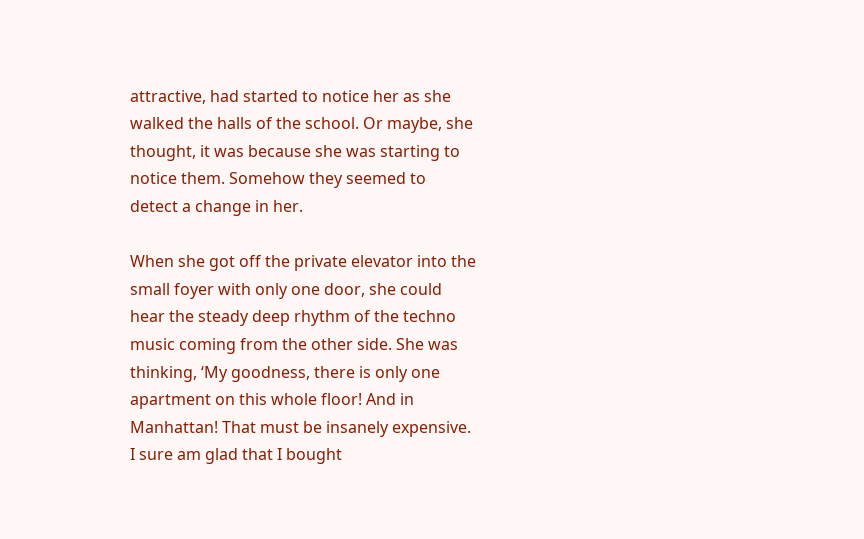attractive, had started to notice her as she walked the halls of the school. Or maybe, she thought, it was because she was starting to notice them. Somehow they seemed to detect a change in her.

When she got off the private elevator into the small foyer with only one door, she could hear the steady deep rhythm of the techno music coming from the other side. She was thinking, ‘My goodness, there is only one apartment on this whole floor! And in Manhattan! That must be insanely expensive. I sure am glad that I bought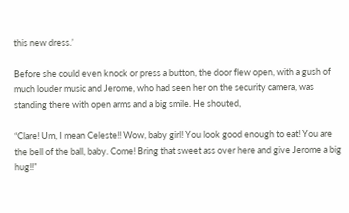this new dress.’

Before she could even knock or press a button, the door flew open, with a gush of much louder music and Jerome, who had seen her on the security camera, was standing there with open arms and a big smile. He shouted,

“Clare! Um, I mean Celeste!! Wow, baby girl! You look good enough to eat! You are the bell of the ball, baby. Come! Bring that sweet ass over here and give Jerome a big hug!!”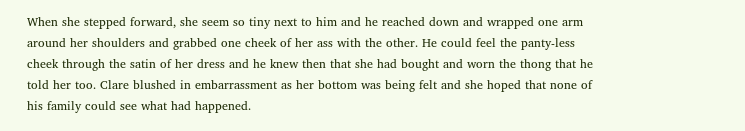When she stepped forward, she seem so tiny next to him and he reached down and wrapped one arm around her shoulders and grabbed one cheek of her ass with the other. He could feel the panty-less cheek through the satin of her dress and he knew then that she had bought and worn the thong that he told her too. Clare blushed in embarrassment as her bottom was being felt and she hoped that none of his family could see what had happened.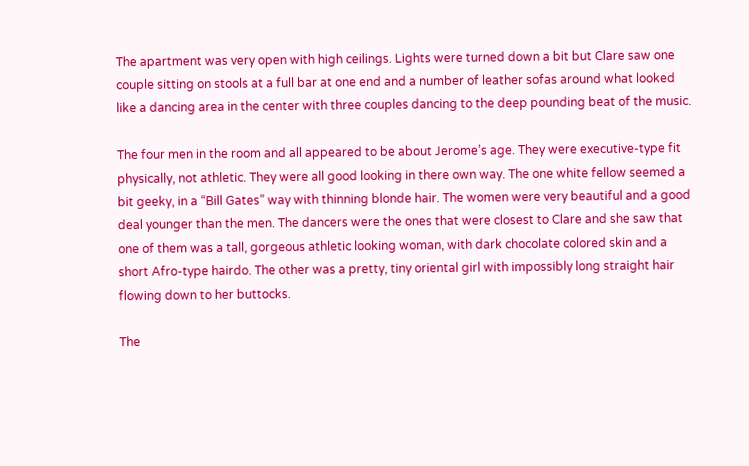The apartment was very open with high ceilings. Lights were turned down a bit but Clare saw one couple sitting on stools at a full bar at one end and a number of leather sofas around what looked like a dancing area in the center with three couples dancing to the deep pounding beat of the music.

The four men in the room and all appeared to be about Jerome’s age. They were executive-type fit physically, not athletic. They were all good looking in there own way. The one white fellow seemed a bit geeky, in a “Bill Gates” way with thinning blonde hair. The women were very beautiful and a good deal younger than the men. The dancers were the ones that were closest to Clare and she saw that one of them was a tall, gorgeous athletic looking woman, with dark chocolate colored skin and a short Afro-type hairdo. The other was a pretty, tiny oriental girl with impossibly long straight hair flowing down to her buttocks.

The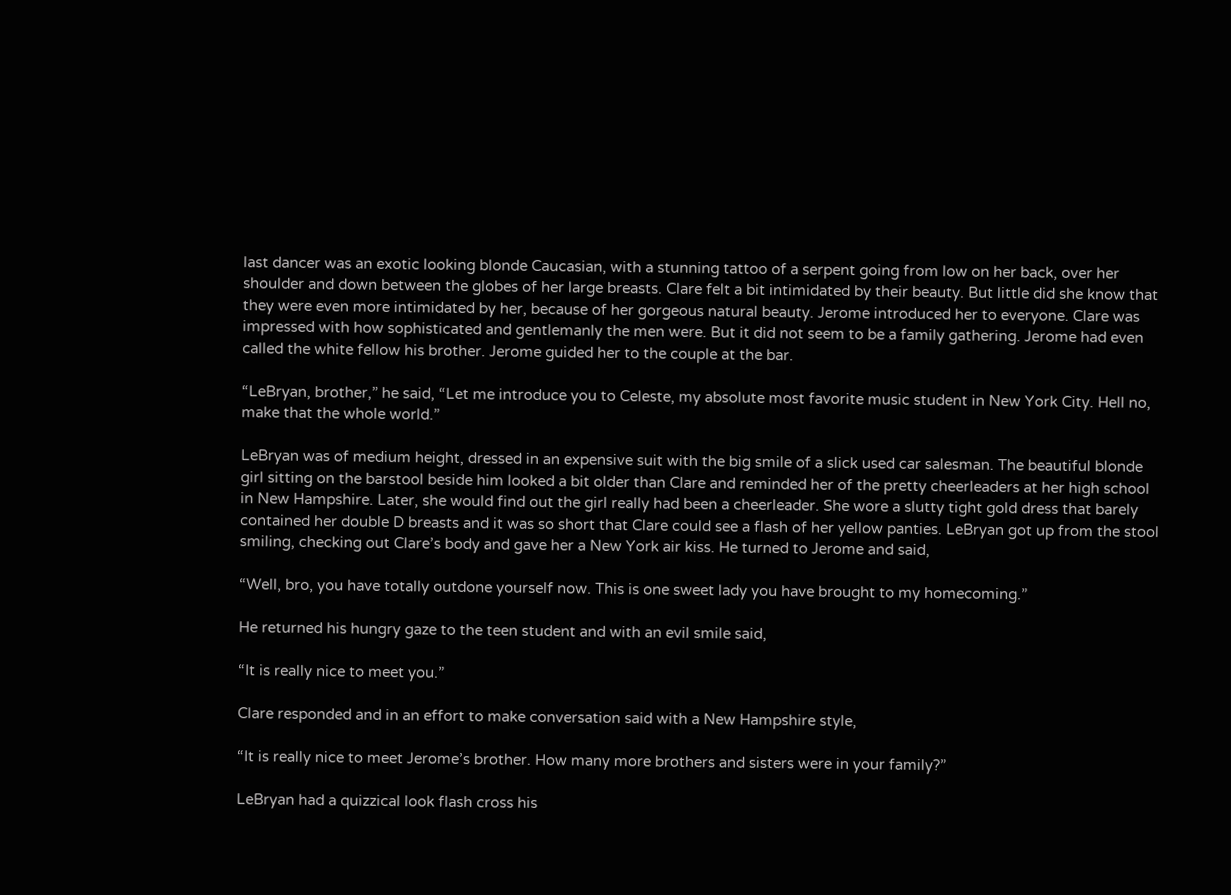last dancer was an exotic looking blonde Caucasian, with a stunning tattoo of a serpent going from low on her back, over her shoulder and down between the globes of her large breasts. Clare felt a bit intimidated by their beauty. But little did she know that they were even more intimidated by her, because of her gorgeous natural beauty. Jerome introduced her to everyone. Clare was impressed with how sophisticated and gentlemanly the men were. But it did not seem to be a family gathering. Jerome had even called the white fellow his brother. Jerome guided her to the couple at the bar.

“LeBryan, brother,” he said, “Let me introduce you to Celeste, my absolute most favorite music student in New York City. Hell no, make that the whole world.”

LeBryan was of medium height, dressed in an expensive suit with the big smile of a slick used car salesman. The beautiful blonde girl sitting on the barstool beside him looked a bit older than Clare and reminded her of the pretty cheerleaders at her high school in New Hampshire. Later, she would find out the girl really had been a cheerleader. She wore a slutty tight gold dress that barely contained her double D breasts and it was so short that Clare could see a flash of her yellow panties. LeBryan got up from the stool smiling, checking out Clare’s body and gave her a New York air kiss. He turned to Jerome and said,

“Well, bro, you have totally outdone yourself now. This is one sweet lady you have brought to my homecoming.”

He returned his hungry gaze to the teen student and with an evil smile said,

“It is really nice to meet you.”

Clare responded and in an effort to make conversation said with a New Hampshire style,

“It is really nice to meet Jerome’s brother. How many more brothers and sisters were in your family?”

LeBryan had a quizzical look flash cross his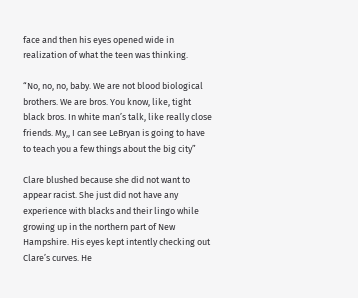face and then his eyes opened wide in realization of what the teen was thinking.

“No, no, no, baby. We are not blood biological brothers. We are bros. You know, like, tight black bros. In white man’s talk, like really close friends. My,, I can see LeBryan is going to have to teach you a few things about the big city”

Clare blushed because she did not want to appear racist. She just did not have any experience with blacks and their lingo while growing up in the northern part of New Hampshire. His eyes kept intently checking out Clare’s curves. He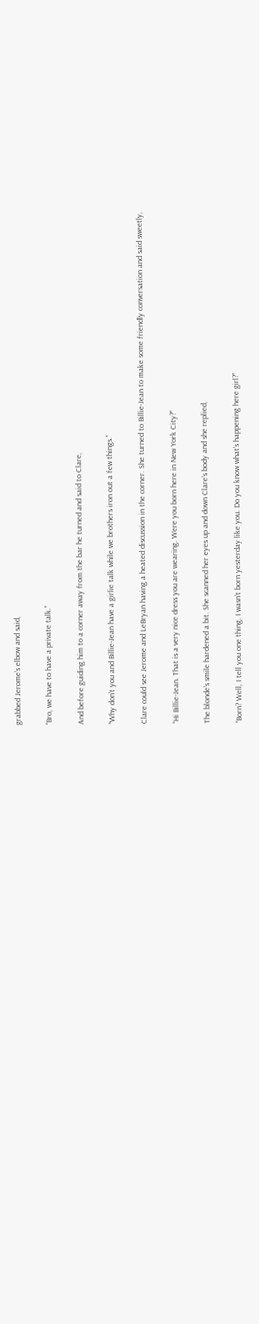grabbed Jerome’s elbow and said,

“Bro, we have to have a private talk.”

And before guiding him to a corner away from the bar he turned and said to Clare,

“Why don’t you and Billie-Jean have a girlie talk while we brothers iron out a few things.”

Clare could see Jerome and LeBryan having a heated discussion in the corner. She turned to Billie-Jean to make some friendly conversation and said sweetly,

“Hi Billie-Jean. That is a very nice dress you are wearing. Were you born here in New York City?”

The blonde’s smile hardened a bit. She scanned her eyes up and down Clare’s body and she replied,

“Born? Well, I tell you one thing. I wasn’t born yesterday like you. Do you know what’s happening here girl?”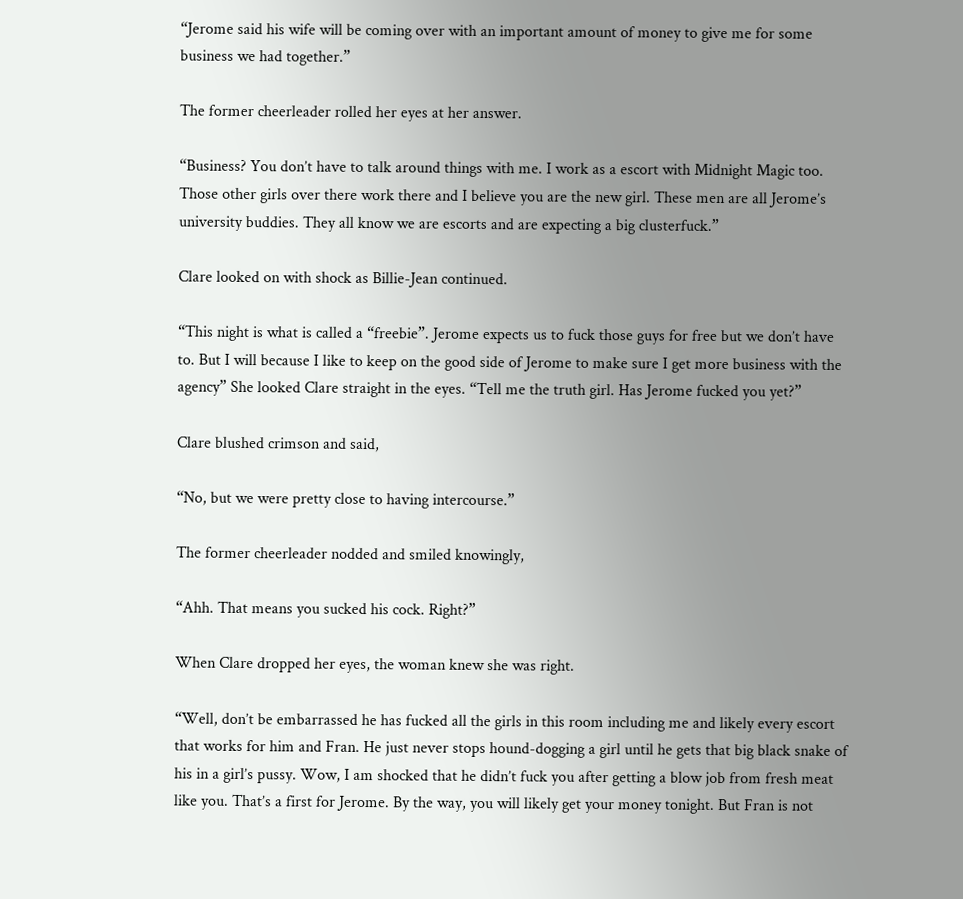“Jerome said his wife will be coming over with an important amount of money to give me for some business we had together.”

The former cheerleader rolled her eyes at her answer.

“Business? You don’t have to talk around things with me. I work as a escort with Midnight Magic too. Those other girls over there work there and I believe you are the new girl. These men are all Jerome’s university buddies. They all know we are escorts and are expecting a big clusterfuck.”

Clare looked on with shock as Billie-Jean continued.

“This night is what is called a “freebie”. Jerome expects us to fuck those guys for free but we don’t have to. But I will because I like to keep on the good side of Jerome to make sure I get more business with the agency” She looked Clare straight in the eyes. “Tell me the truth girl. Has Jerome fucked you yet?”

Clare blushed crimson and said,

“No, but we were pretty close to having intercourse.”

The former cheerleader nodded and smiled knowingly,

“Ahh. That means you sucked his cock. Right?”

When Clare dropped her eyes, the woman knew she was right.

“Well, don’t be embarrassed he has fucked all the girls in this room including me and likely every escort that works for him and Fran. He just never stops hound-dogging a girl until he gets that big black snake of his in a girl’s pussy. Wow, I am shocked that he didn’t fuck you after getting a blow job from fresh meat like you. That’s a first for Jerome. By the way, you will likely get your money tonight. But Fran is not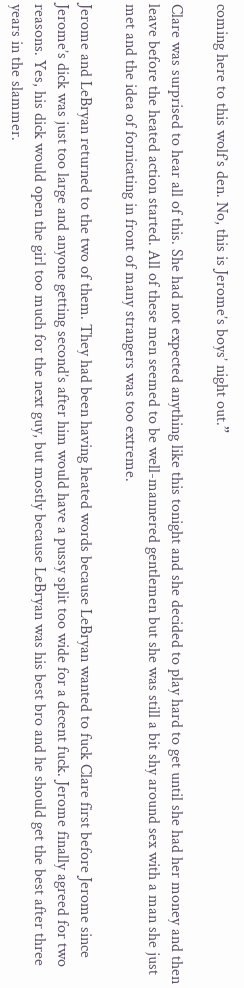coming here to this wolf’s den. No, this is Jerome’s boys’ night out.”

Clare was surprised to hear all of this. She had not expected anything like this tonight and she decided to play hard to get until she had her money and then leave before the heated action started. All of these men seemed to be well-mannered gentlemen but she was still a bit shy around sex with a man she just met and the idea of fornicating in front of many strangers was too extreme.

Jerome and LeBryan returned to the two of them. They had been having heated words because LeBryan wanted to fuck Clare first before Jerome since Jerome’s dick was just too large and anyone getting second’s after him would have a pussy split too wide for a decent fuck. Jerome finally agreed for two reasons. Yes, his dick would open the girl too much for the next guy, but mostly because LeBryan was his best bro and he should get the best after three years in the slammer.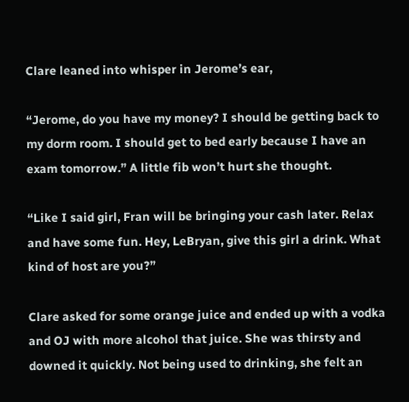Clare leaned into whisper in Jerome’s ear,

“Jerome, do you have my money? I should be getting back to my dorm room. I should get to bed early because I have an exam tomorrow.” A little fib won’t hurt she thought.

“Like I said girl, Fran will be bringing your cash later. Relax and have some fun. Hey, LeBryan, give this girl a drink. What kind of host are you?”

Clare asked for some orange juice and ended up with a vodka and OJ with more alcohol that juice. She was thirsty and downed it quickly. Not being used to drinking, she felt an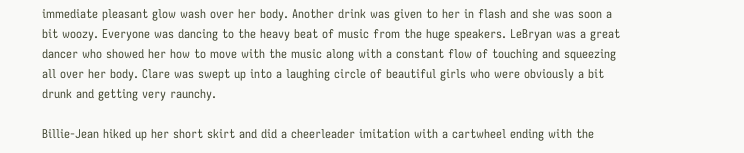immediate pleasant glow wash over her body. Another drink was given to her in flash and she was soon a bit woozy. Everyone was dancing to the heavy beat of music from the huge speakers. LeBryan was a great dancer who showed her how to move with the music along with a constant flow of touching and squeezing all over her body. Clare was swept up into a laughing circle of beautiful girls who were obviously a bit drunk and getting very raunchy.

Billie-Jean hiked up her short skirt and did a cheerleader imitation with a cartwheel ending with the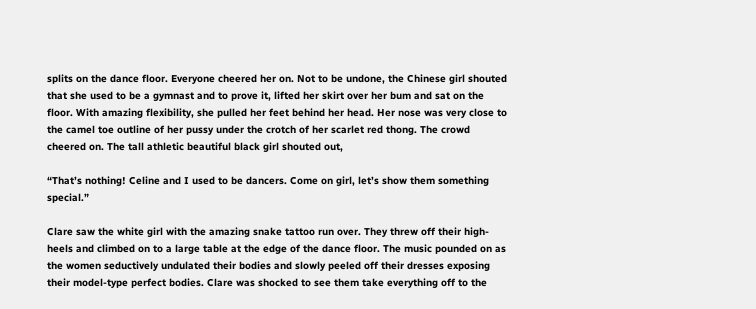splits on the dance floor. Everyone cheered her on. Not to be undone, the Chinese girl shouted that she used to be a gymnast and to prove it, lifted her skirt over her bum and sat on the floor. With amazing flexibility, she pulled her feet behind her head. Her nose was very close to the camel toe outline of her pussy under the crotch of her scarlet red thong. The crowd cheered on. The tall athletic beautiful black girl shouted out,

“That’s nothing! Celine and I used to be dancers. Come on girl, let’s show them something special.”

Clare saw the white girl with the amazing snake tattoo run over. They threw off their high-heels and climbed on to a large table at the edge of the dance floor. The music pounded on as the women seductively undulated their bodies and slowly peeled off their dresses exposing their model-type perfect bodies. Clare was shocked to see them take everything off to the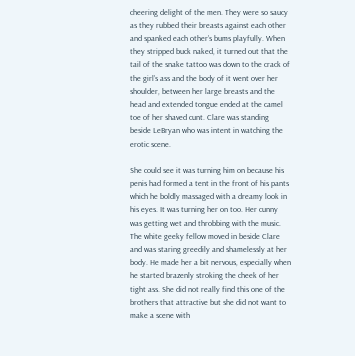cheering delight of the men. They were so saucy as they rubbed their breasts against each other and spanked each other’s bums playfully. When they stripped buck naked, it turned out that the tail of the snake tattoo was down to the crack of the girl’s ass and the body of it went over her shoulder, between her large breasts and the head and extended tongue ended at the camel toe of her shaved cunt. Clare was standing beside LeBryan who was intent in watching the erotic scene.

She could see it was turning him on because his penis had formed a tent in the front of his pants which he boldly massaged with a dreamy look in his eyes. It was turning her on too. Her cunny was getting wet and throbbing with the music. The white geeky fellow moved in beside Clare and was staring greedily and shamelessly at her body. He made her a bit nervous, especially when he started brazenly stroking the cheek of her tight ass. She did not really find this one of the brothers that attractive but she did not want to make a scene with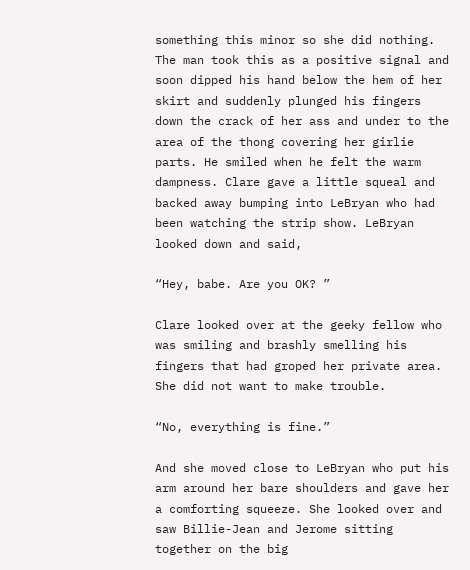something this minor so she did nothing. The man took this as a positive signal and soon dipped his hand below the hem of her skirt and suddenly plunged his fingers down the crack of her ass and under to the area of the thong covering her girlie parts. He smiled when he felt the warm dampness. Clare gave a little squeal and backed away bumping into LeBryan who had been watching the strip show. LeBryan looked down and said,

“Hey, babe. Are you OK? ”

Clare looked over at the geeky fellow who was smiling and brashly smelling his fingers that had groped her private area. She did not want to make trouble.

“No, everything is fine.”

And she moved close to LeBryan who put his arm around her bare shoulders and gave her a comforting squeeze. She looked over and saw Billie-Jean and Jerome sitting together on the big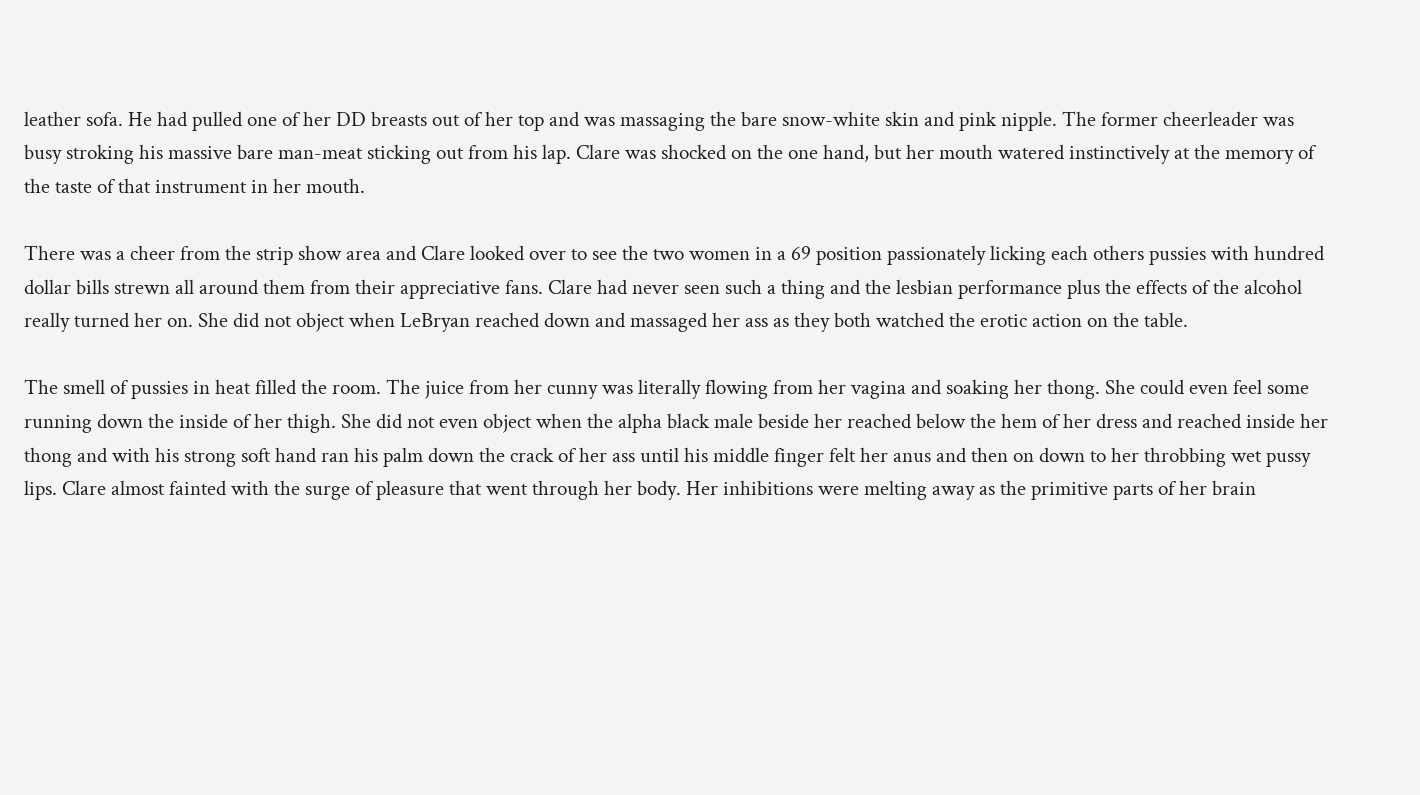leather sofa. He had pulled one of her DD breasts out of her top and was massaging the bare snow-white skin and pink nipple. The former cheerleader was busy stroking his massive bare man-meat sticking out from his lap. Clare was shocked on the one hand, but her mouth watered instinctively at the memory of the taste of that instrument in her mouth.

There was a cheer from the strip show area and Clare looked over to see the two women in a 69 position passionately licking each others pussies with hundred dollar bills strewn all around them from their appreciative fans. Clare had never seen such a thing and the lesbian performance plus the effects of the alcohol really turned her on. She did not object when LeBryan reached down and massaged her ass as they both watched the erotic action on the table.

The smell of pussies in heat filled the room. The juice from her cunny was literally flowing from her vagina and soaking her thong. She could even feel some running down the inside of her thigh. She did not even object when the alpha black male beside her reached below the hem of her dress and reached inside her thong and with his strong soft hand ran his palm down the crack of her ass until his middle finger felt her anus and then on down to her throbbing wet pussy lips. Clare almost fainted with the surge of pleasure that went through her body. Her inhibitions were melting away as the primitive parts of her brain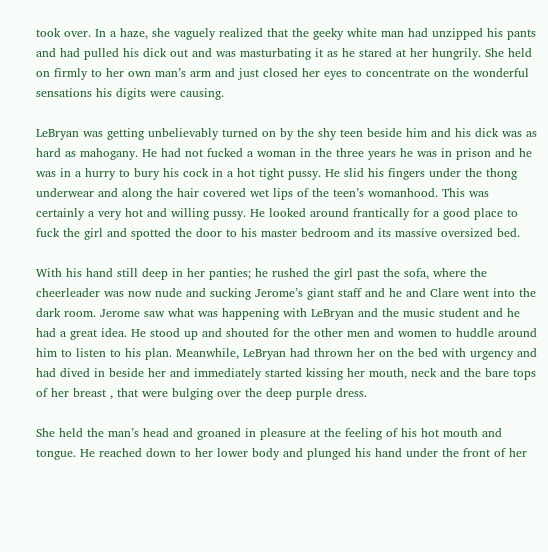took over. In a haze, she vaguely realized that the geeky white man had unzipped his pants and had pulled his dick out and was masturbating it as he stared at her hungrily. She held on firmly to her own man’s arm and just closed her eyes to concentrate on the wonderful sensations his digits were causing.

LeBryan was getting unbelievably turned on by the shy teen beside him and his dick was as hard as mahogany. He had not fucked a woman in the three years he was in prison and he was in a hurry to bury his cock in a hot tight pussy. He slid his fingers under the thong underwear and along the hair covered wet lips of the teen’s womanhood. This was certainly a very hot and willing pussy. He looked around frantically for a good place to fuck the girl and spotted the door to his master bedroom and its massive oversized bed.

With his hand still deep in her panties; he rushed the girl past the sofa, where the cheerleader was now nude and sucking Jerome’s giant staff and he and Clare went into the dark room. Jerome saw what was happening with LeBryan and the music student and he had a great idea. He stood up and shouted for the other men and women to huddle around him to listen to his plan. Meanwhile, LeBryan had thrown her on the bed with urgency and had dived in beside her and immediately started kissing her mouth, neck and the bare tops of her breast , that were bulging over the deep purple dress.

She held the man’s head and groaned in pleasure at the feeling of his hot mouth and tongue. He reached down to her lower body and plunged his hand under the front of her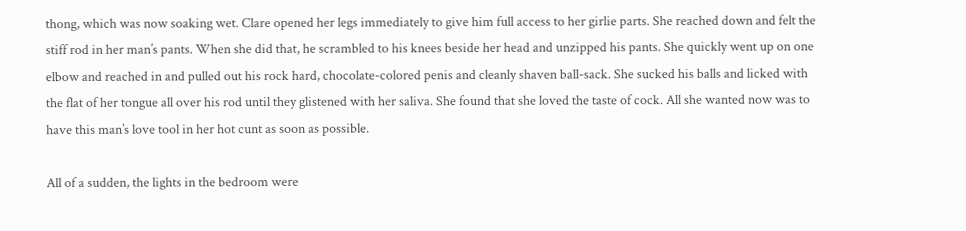thong, which was now soaking wet. Clare opened her legs immediately to give him full access to her girlie parts. She reached down and felt the stiff rod in her man’s pants. When she did that, he scrambled to his knees beside her head and unzipped his pants. She quickly went up on one elbow and reached in and pulled out his rock hard, chocolate-colored penis and cleanly shaven ball-sack. She sucked his balls and licked with the flat of her tongue all over his rod until they glistened with her saliva. She found that she loved the taste of cock. All she wanted now was to have this man’s love tool in her hot cunt as soon as possible.

All of a sudden, the lights in the bedroom were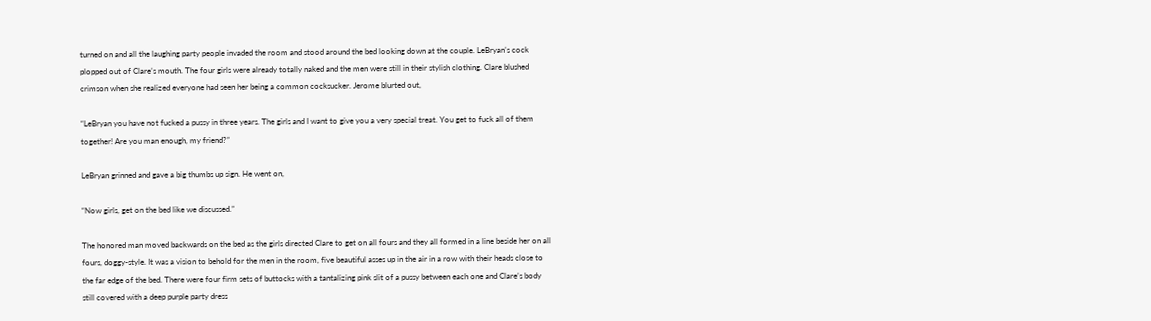turned on and all the laughing party people invaded the room and stood around the bed looking down at the couple. LeBryan’s cock plopped out of Clare’s mouth. The four girls were already totally naked and the men were still in their stylish clothing. Clare blushed crimson when she realized everyone had seen her being a common cocksucker. Jerome blurted out,

“LeBryan you have not fucked a pussy in three years. The girls and I want to give you a very special treat. You get to fuck all of them together! Are you man enough, my friend?”

LeBryan grinned and gave a big thumbs up sign. He went on,

“Now girls, get on the bed like we discussed.”

The honored man moved backwards on the bed as the girls directed Clare to get on all fours and they all formed in a line beside her on all fours, doggy-style. It was a vision to behold for the men in the room, five beautiful asses up in the air in a row with their heads close to the far edge of the bed. There were four firm sets of buttocks with a tantalizing pink slit of a pussy between each one and Clare’s body still covered with a deep purple party dress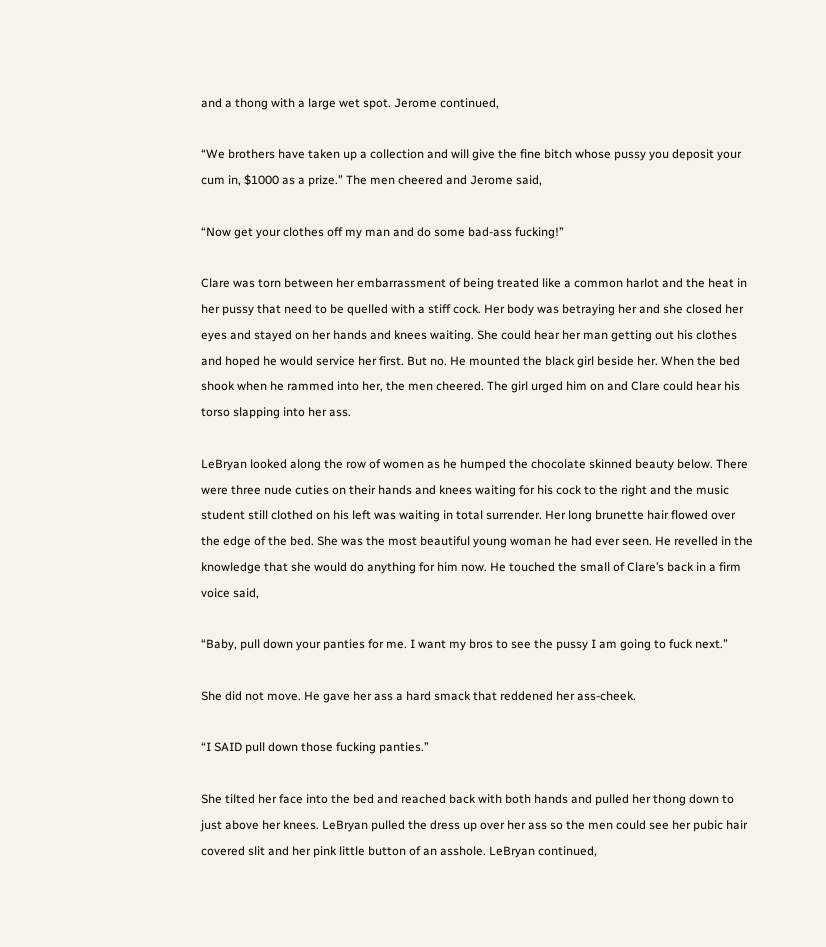and a thong with a large wet spot. Jerome continued,

“We brothers have taken up a collection and will give the fine bitch whose pussy you deposit your cum in, $1000 as a prize.” The men cheered and Jerome said,

“Now get your clothes off my man and do some bad-ass fucking!”

Clare was torn between her embarrassment of being treated like a common harlot and the heat in her pussy that need to be quelled with a stiff cock. Her body was betraying her and she closed her eyes and stayed on her hands and knees waiting. She could hear her man getting out his clothes and hoped he would service her first. But no. He mounted the black girl beside her. When the bed shook when he rammed into her, the men cheered. The girl urged him on and Clare could hear his torso slapping into her ass.

LeBryan looked along the row of women as he humped the chocolate skinned beauty below. There were three nude cuties on their hands and knees waiting for his cock to the right and the music student still clothed on his left was waiting in total surrender. Her long brunette hair flowed over the edge of the bed. She was the most beautiful young woman he had ever seen. He revelled in the knowledge that she would do anything for him now. He touched the small of Clare’s back in a firm voice said,

“Baby, pull down your panties for me. I want my bros to see the pussy I am going to fuck next.”

She did not move. He gave her ass a hard smack that reddened her ass-cheek.

“I SAID pull down those fucking panties.”

She tilted her face into the bed and reached back with both hands and pulled her thong down to just above her knees. LeBryan pulled the dress up over her ass so the men could see her pubic hair covered slit and her pink little button of an asshole. LeBryan continued,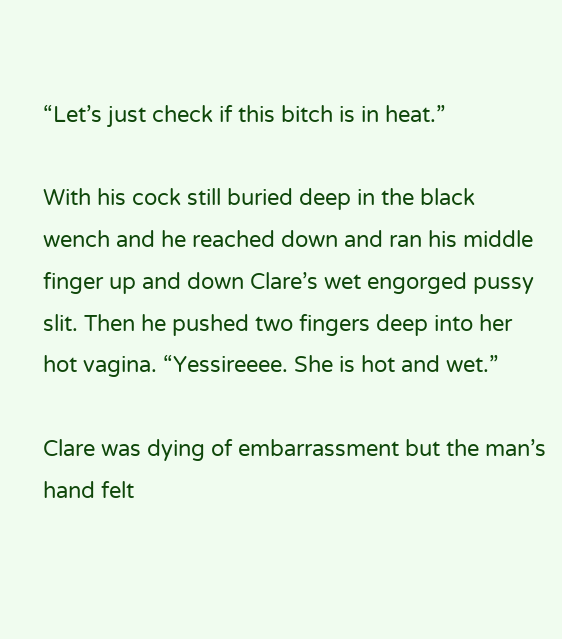“Let’s just check if this bitch is in heat.”

With his cock still buried deep in the black wench and he reached down and ran his middle finger up and down Clare’s wet engorged pussy slit. Then he pushed two fingers deep into her hot vagina. “Yessireeee. She is hot and wet.”

Clare was dying of embarrassment but the man’s hand felt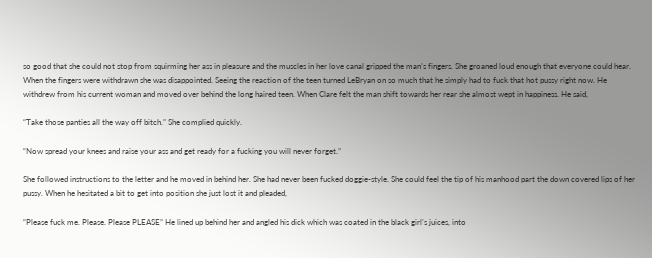so good that she could not stop from squirming her ass in pleasure and the muscles in her love canal gripped the man’s fingers. She groaned loud enough that everyone could hear. When the fingers were withdrawn she was disappointed. Seeing the reaction of the teen turned LeBryan on so much that he simply had to fuck that hot pussy right now. He withdrew from his current woman and moved over behind the long haired teen. When Clare felt the man shift towards her rear she almost wept in happiness. He said,

“Take those panties all the way off bitch.” She complied quickly.

“Now spread your knees and raise your ass and get ready for a fucking you will never forget.”

She followed instructions to the letter and he moved in behind her. She had never been fucked doggie-style. She could feel the tip of his manhood part the down covered lips of her pussy. When he hesitated a bit to get into position she just lost it and pleaded,

“Please fuck me. Please. Please PLEASE” He lined up behind her and angled his dick which was coated in the black girl’s juices, into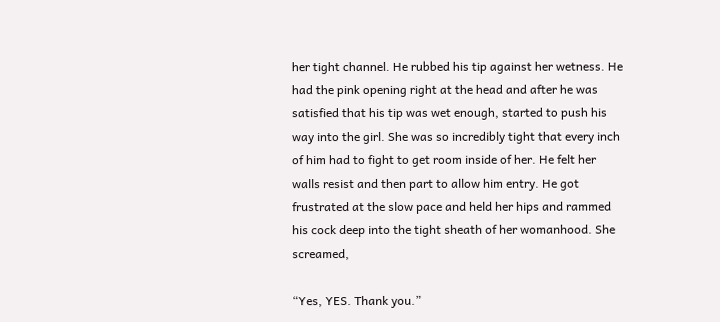her tight channel. He rubbed his tip against her wetness. He had the pink opening right at the head and after he was satisfied that his tip was wet enough, started to push his way into the girl. She was so incredibly tight that every inch of him had to fight to get room inside of her. He felt her walls resist and then part to allow him entry. He got frustrated at the slow pace and held her hips and rammed his cock deep into the tight sheath of her womanhood. She screamed,

“Yes, YES. Thank you.”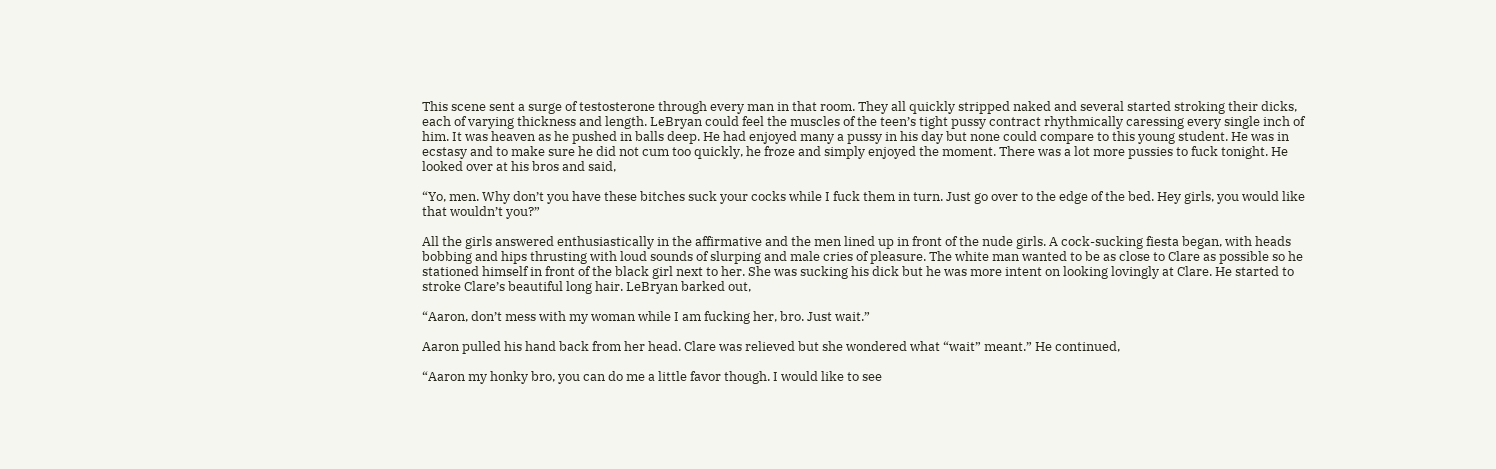This scene sent a surge of testosterone through every man in that room. They all quickly stripped naked and several started stroking their dicks, each of varying thickness and length. LeBryan could feel the muscles of the teen’s tight pussy contract rhythmically caressing every single inch of him. It was heaven as he pushed in balls deep. He had enjoyed many a pussy in his day but none could compare to this young student. He was in ecstasy and to make sure he did not cum too quickly, he froze and simply enjoyed the moment. There was a lot more pussies to fuck tonight. He looked over at his bros and said,

“Yo, men. Why don’t you have these bitches suck your cocks while I fuck them in turn. Just go over to the edge of the bed. Hey girls, you would like that wouldn’t you?”

All the girls answered enthusiastically in the affirmative and the men lined up in front of the nude girls. A cock-sucking fiesta began, with heads bobbing and hips thrusting with loud sounds of slurping and male cries of pleasure. The white man wanted to be as close to Clare as possible so he stationed himself in front of the black girl next to her. She was sucking his dick but he was more intent on looking lovingly at Clare. He started to stroke Clare’s beautiful long hair. LeBryan barked out,

“Aaron, don’t mess with my woman while I am fucking her, bro. Just wait.”

Aaron pulled his hand back from her head. Clare was relieved but she wondered what “wait” meant.” He continued,

“Aaron my honky bro, you can do me a little favor though. I would like to see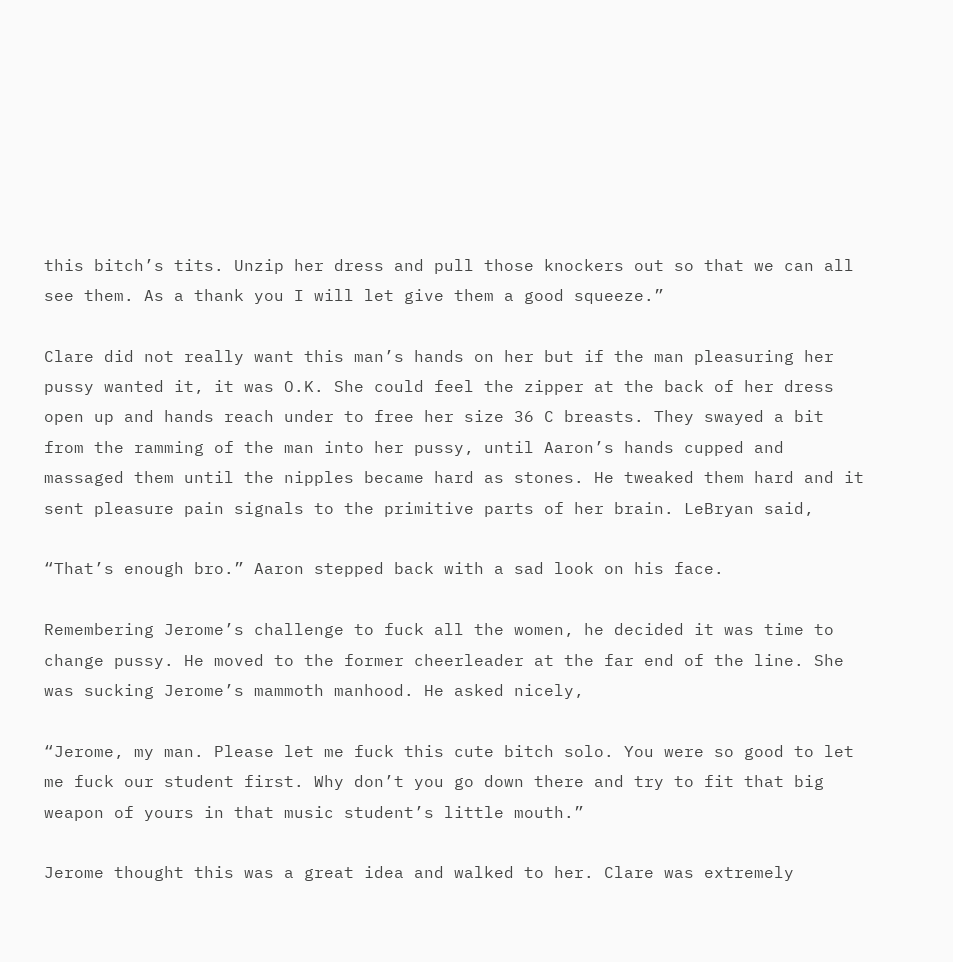this bitch’s tits. Unzip her dress and pull those knockers out so that we can all see them. As a thank you I will let give them a good squeeze.”

Clare did not really want this man’s hands on her but if the man pleasuring her pussy wanted it, it was O.K. She could feel the zipper at the back of her dress open up and hands reach under to free her size 36 C breasts. They swayed a bit from the ramming of the man into her pussy, until Aaron’s hands cupped and massaged them until the nipples became hard as stones. He tweaked them hard and it sent pleasure pain signals to the primitive parts of her brain. LeBryan said,

“That’s enough bro.” Aaron stepped back with a sad look on his face.

Remembering Jerome’s challenge to fuck all the women, he decided it was time to change pussy. He moved to the former cheerleader at the far end of the line. She was sucking Jerome’s mammoth manhood. He asked nicely,

“Jerome, my man. Please let me fuck this cute bitch solo. You were so good to let me fuck our student first. Why don’t you go down there and try to fit that big weapon of yours in that music student’s little mouth.”

Jerome thought this was a great idea and walked to her. Clare was extremely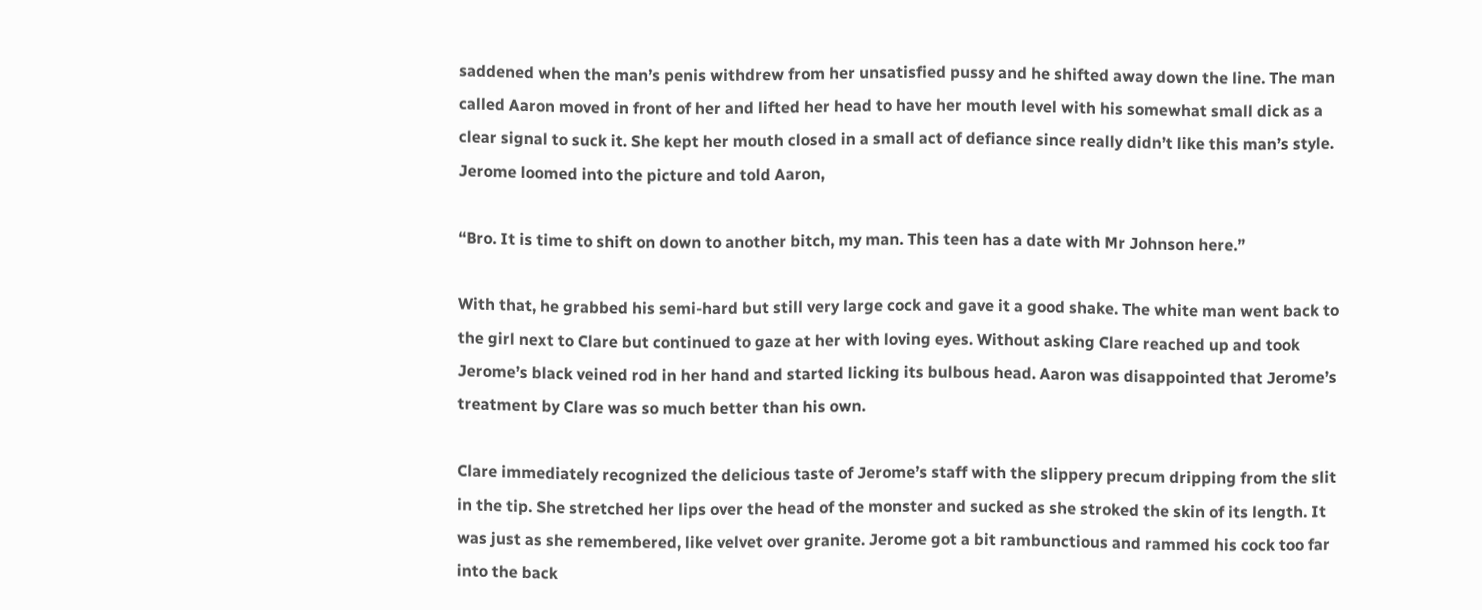saddened when the man’s penis withdrew from her unsatisfied pussy and he shifted away down the line. The man called Aaron moved in front of her and lifted her head to have her mouth level with his somewhat small dick as a clear signal to suck it. She kept her mouth closed in a small act of defiance since really didn’t like this man’s style. Jerome loomed into the picture and told Aaron,

“Bro. It is time to shift on down to another bitch, my man. This teen has a date with Mr Johnson here.”

With that, he grabbed his semi-hard but still very large cock and gave it a good shake. The white man went back to the girl next to Clare but continued to gaze at her with loving eyes. Without asking Clare reached up and took Jerome’s black veined rod in her hand and started licking its bulbous head. Aaron was disappointed that Jerome’s treatment by Clare was so much better than his own.

Clare immediately recognized the delicious taste of Jerome’s staff with the slippery precum dripping from the slit in the tip. She stretched her lips over the head of the monster and sucked as she stroked the skin of its length. It was just as she remembered, like velvet over granite. Jerome got a bit rambunctious and rammed his cock too far into the back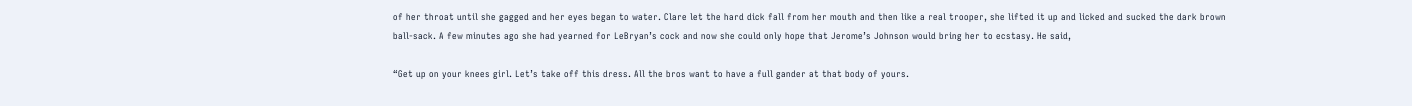of her throat until she gagged and her eyes began to water. Clare let the hard dick fall from her mouth and then like a real trooper, she lifted it up and licked and sucked the dark brown ball-sack. A few minutes ago she had yearned for LeBryan’s cock and now she could only hope that Jerome’s Johnson would bring her to ecstasy. He said,

“Get up on your knees girl. Let’s take off this dress. All the bros want to have a full gander at that body of yours.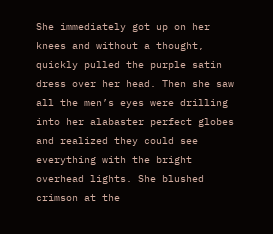She immediately got up on her knees and without a thought, quickly pulled the purple satin dress over her head. Then she saw all the men’s eyes were drilling into her alabaster perfect globes and realized they could see everything with the bright overhead lights. She blushed crimson at the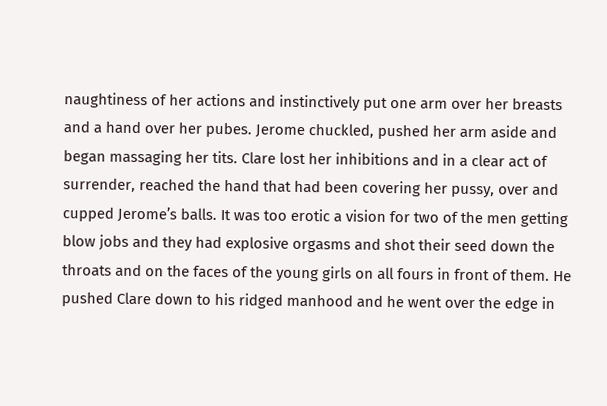naughtiness of her actions and instinctively put one arm over her breasts and a hand over her pubes. Jerome chuckled, pushed her arm aside and began massaging her tits. Clare lost her inhibitions and in a clear act of surrender, reached the hand that had been covering her pussy, over and cupped Jerome’s balls. It was too erotic a vision for two of the men getting blow jobs and they had explosive orgasms and shot their seed down the throats and on the faces of the young girls on all fours in front of them. He pushed Clare down to his ridged manhood and he went over the edge in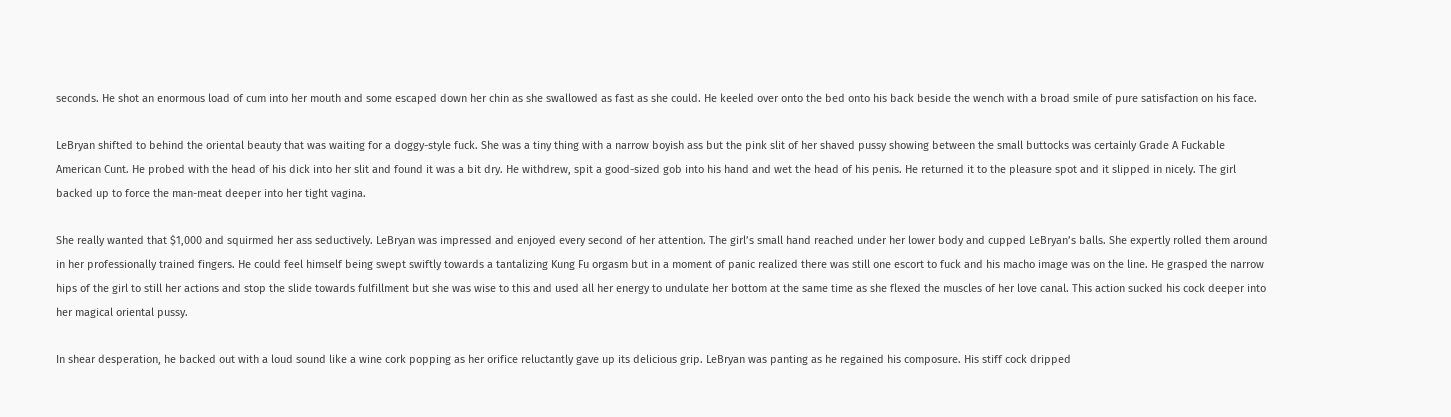seconds. He shot an enormous load of cum into her mouth and some escaped down her chin as she swallowed as fast as she could. He keeled over onto the bed onto his back beside the wench with a broad smile of pure satisfaction on his face.

LeBryan shifted to behind the oriental beauty that was waiting for a doggy-style fuck. She was a tiny thing with a narrow boyish ass but the pink slit of her shaved pussy showing between the small buttocks was certainly Grade A Fuckable American Cunt. He probed with the head of his dick into her slit and found it was a bit dry. He withdrew, spit a good-sized gob into his hand and wet the head of his penis. He returned it to the pleasure spot and it slipped in nicely. The girl backed up to force the man-meat deeper into her tight vagina.

She really wanted that $1,000 and squirmed her ass seductively. LeBryan was impressed and enjoyed every second of her attention. The girl’s small hand reached under her lower body and cupped LeBryan’s balls. She expertly rolled them around in her professionally trained fingers. He could feel himself being swept swiftly towards a tantalizing Kung Fu orgasm but in a moment of panic realized there was still one escort to fuck and his macho image was on the line. He grasped the narrow hips of the girl to still her actions and stop the slide towards fulfillment but she was wise to this and used all her energy to undulate her bottom at the same time as she flexed the muscles of her love canal. This action sucked his cock deeper into her magical oriental pussy.

In shear desperation, he backed out with a loud sound like a wine cork popping as her orifice reluctantly gave up its delicious grip. LeBryan was panting as he regained his composure. His stiff cock dripped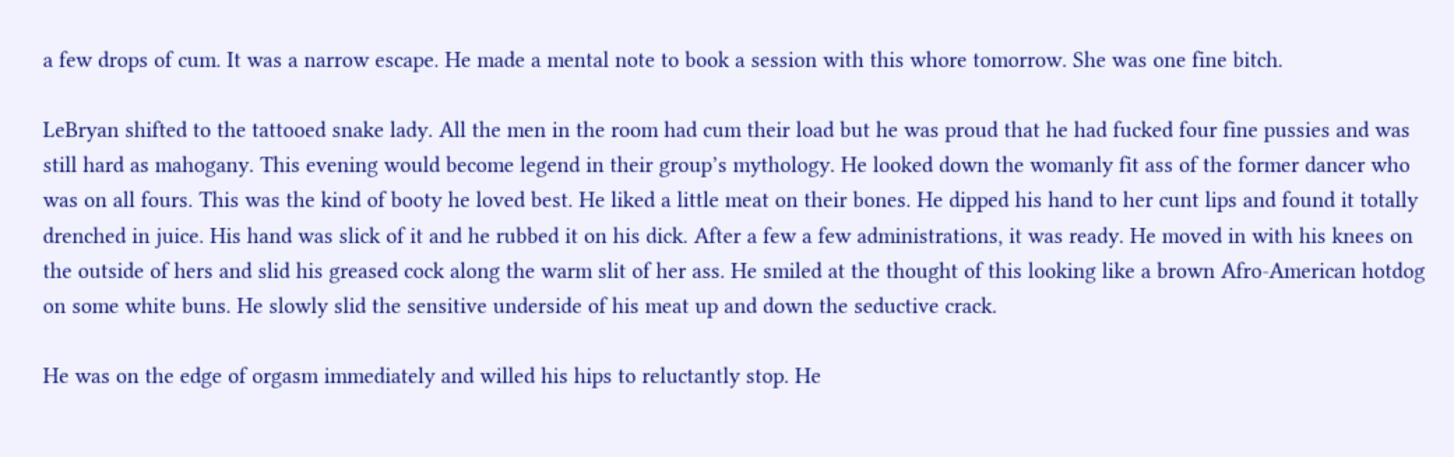a few drops of cum. It was a narrow escape. He made a mental note to book a session with this whore tomorrow. She was one fine bitch.

LeBryan shifted to the tattooed snake lady. All the men in the room had cum their load but he was proud that he had fucked four fine pussies and was still hard as mahogany. This evening would become legend in their group’s mythology. He looked down the womanly fit ass of the former dancer who was on all fours. This was the kind of booty he loved best. He liked a little meat on their bones. He dipped his hand to her cunt lips and found it totally drenched in juice. His hand was slick of it and he rubbed it on his dick. After a few a few administrations, it was ready. He moved in with his knees on the outside of hers and slid his greased cock along the warm slit of her ass. He smiled at the thought of this looking like a brown Afro-American hotdog on some white buns. He slowly slid the sensitive underside of his meat up and down the seductive crack.

He was on the edge of orgasm immediately and willed his hips to reluctantly stop. He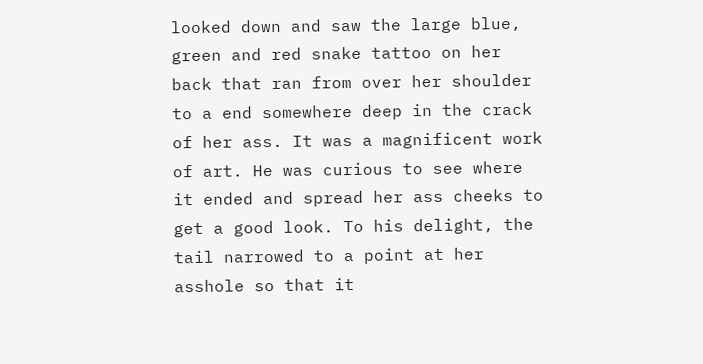looked down and saw the large blue, green and red snake tattoo on her back that ran from over her shoulder to a end somewhere deep in the crack of her ass. It was a magnificent work of art. He was curious to see where it ended and spread her ass cheeks to get a good look. To his delight, the tail narrowed to a point at her asshole so that it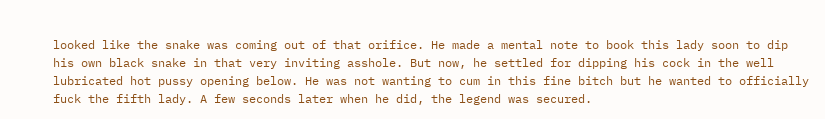looked like the snake was coming out of that orifice. He made a mental note to book this lady soon to dip his own black snake in that very inviting asshole. But now, he settled for dipping his cock in the well lubricated hot pussy opening below. He was not wanting to cum in this fine bitch but he wanted to officially fuck the fifth lady. A few seconds later when he did, the legend was secured.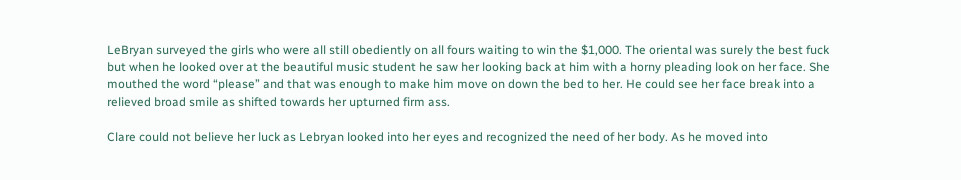LeBryan surveyed the girls who were all still obediently on all fours waiting to win the $1,000. The oriental was surely the best fuck but when he looked over at the beautiful music student he saw her looking back at him with a horny pleading look on her face. She mouthed the word “please” and that was enough to make him move on down the bed to her. He could see her face break into a relieved broad smile as shifted towards her upturned firm ass.

Clare could not believe her luck as Lebryan looked into her eyes and recognized the need of her body. As he moved into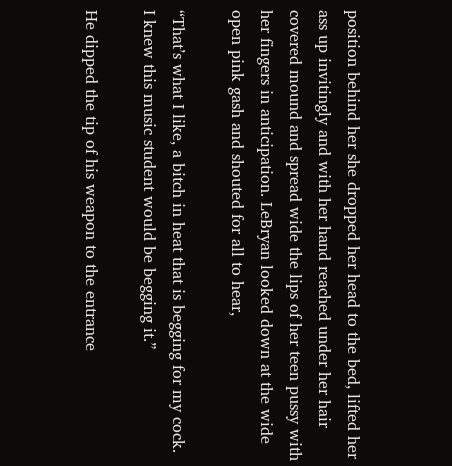position behind her she dropped her head to the bed, lifted her ass up invitingly and with her hand reached under her hair covered mound and spread wide the lips of her teen pussy with her fingers in anticipation. LeBryan looked down at the wide open pink gash and shouted for all to hear,

“That’s what I like, a bitch in heat that is begging for my cock. I knew this music student would be begging it.”

He dipped the tip of his weapon to the entrance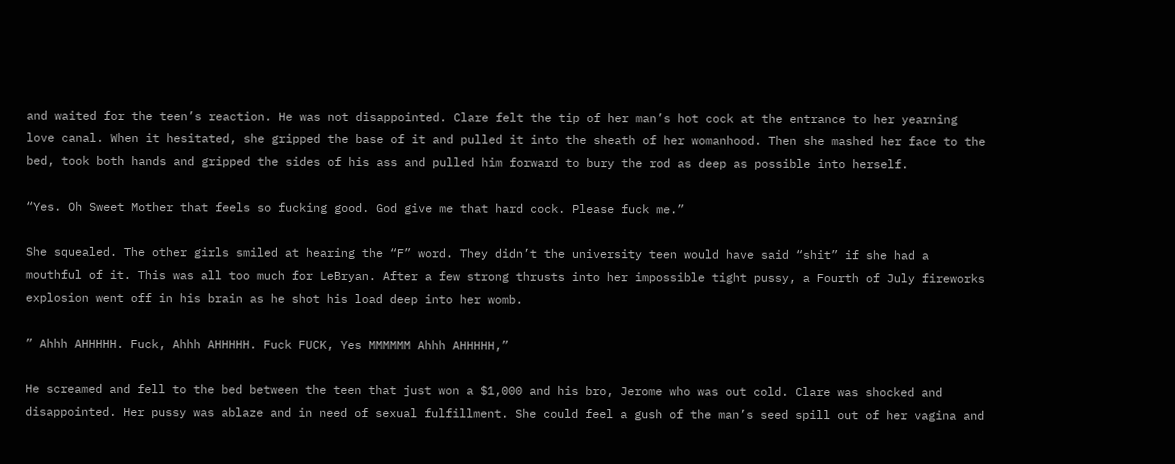and waited for the teen’s reaction. He was not disappointed. Clare felt the tip of her man’s hot cock at the entrance to her yearning love canal. When it hesitated, she gripped the base of it and pulled it into the sheath of her womanhood. Then she mashed her face to the bed, took both hands and gripped the sides of his ass and pulled him forward to bury the rod as deep as possible into herself.

“Yes. Oh Sweet Mother that feels so fucking good. God give me that hard cock. Please fuck me.”

She squealed. The other girls smiled at hearing the “F” word. They didn’t the university teen would have said “shit” if she had a mouthful of it. This was all too much for LeBryan. After a few strong thrusts into her impossible tight pussy, a Fourth of July fireworks explosion went off in his brain as he shot his load deep into her womb.

” Ahhh AHHHHH. Fuck, Ahhh AHHHHH. Fuck FUCK, Yes MMMMMM Ahhh AHHHHH,”

He screamed and fell to the bed between the teen that just won a $1,000 and his bro, Jerome who was out cold. Clare was shocked and disappointed. Her pussy was ablaze and in need of sexual fulfillment. She could feel a gush of the man’s seed spill out of her vagina and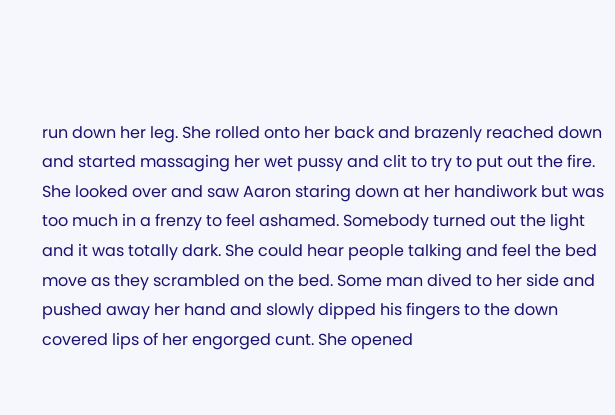run down her leg. She rolled onto her back and brazenly reached down and started massaging her wet pussy and clit to try to put out the fire. She looked over and saw Aaron staring down at her handiwork but was too much in a frenzy to feel ashamed. Somebody turned out the light and it was totally dark. She could hear people talking and feel the bed move as they scrambled on the bed. Some man dived to her side and pushed away her hand and slowly dipped his fingers to the down covered lips of her engorged cunt. She opened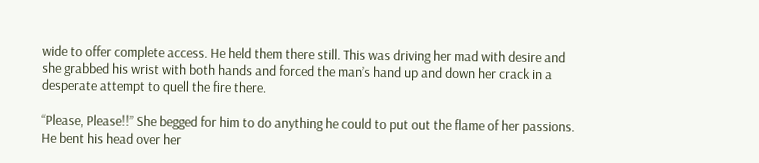wide to offer complete access. He held them there still. This was driving her mad with desire and she grabbed his wrist with both hands and forced the man’s hand up and down her crack in a desperate attempt to quell the fire there.

“Please, Please!!” She begged for him to do anything he could to put out the flame of her passions. He bent his head over her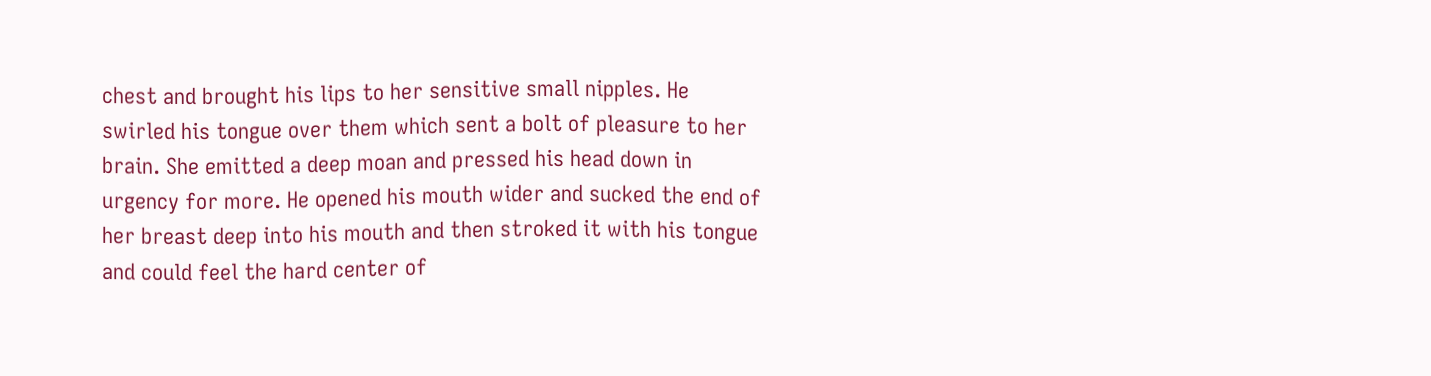chest and brought his lips to her sensitive small nipples. He swirled his tongue over them which sent a bolt of pleasure to her brain. She emitted a deep moan and pressed his head down in urgency for more. He opened his mouth wider and sucked the end of her breast deep into his mouth and then stroked it with his tongue and could feel the hard center of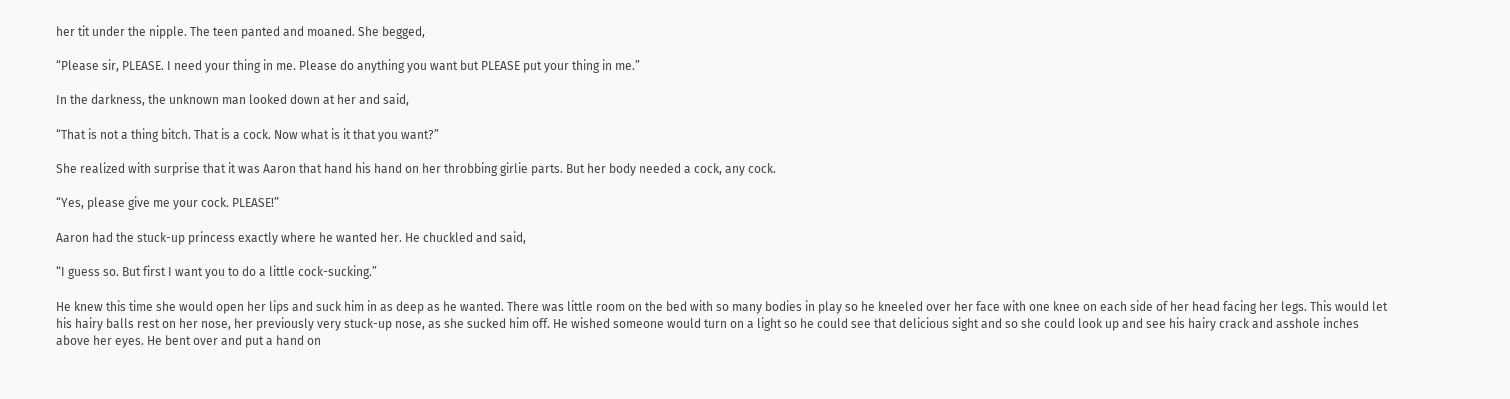her tit under the nipple. The teen panted and moaned. She begged,

“Please sir, PLEASE. I need your thing in me. Please do anything you want but PLEASE put your thing in me.”

In the darkness, the unknown man looked down at her and said,

“That is not a thing bitch. That is a cock. Now what is it that you want?”

She realized with surprise that it was Aaron that hand his hand on her throbbing girlie parts. But her body needed a cock, any cock.

“Yes, please give me your cock. PLEASE!”

Aaron had the stuck-up princess exactly where he wanted her. He chuckled and said,

“I guess so. But first I want you to do a little cock-sucking.”

He knew this time she would open her lips and suck him in as deep as he wanted. There was little room on the bed with so many bodies in play so he kneeled over her face with one knee on each side of her head facing her legs. This would let his hairy balls rest on her nose, her previously very stuck-up nose, as she sucked him off. He wished someone would turn on a light so he could see that delicious sight and so she could look up and see his hairy crack and asshole inches above her eyes. He bent over and put a hand on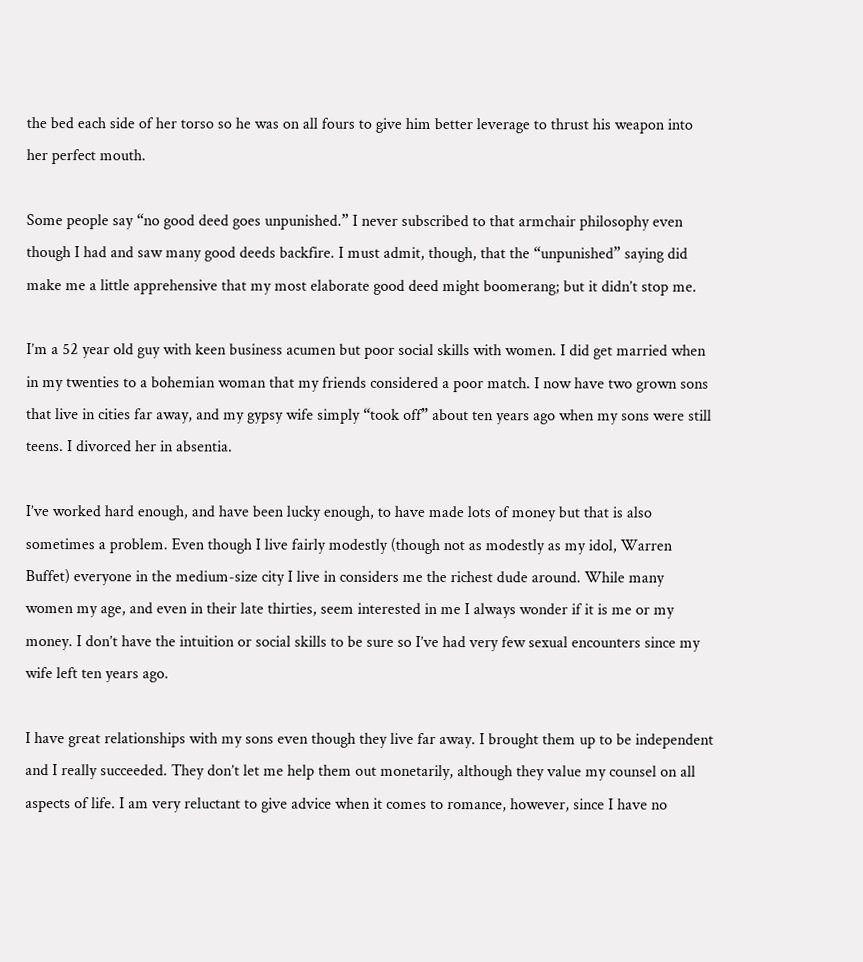the bed each side of her torso so he was on all fours to give him better leverage to thrust his weapon into her perfect mouth.

Some people say “no good deed goes unpunished.” I never subscribed to that armchair philosophy even though I had and saw many good deeds backfire. I must admit, though, that the “unpunished” saying did make me a little apprehensive that my most elaborate good deed might boomerang; but it didn’t stop me.

I’m a 52 year old guy with keen business acumen but poor social skills with women. I did get married when in my twenties to a bohemian woman that my friends considered a poor match. I now have two grown sons that live in cities far away, and my gypsy wife simply “took off” about ten years ago when my sons were still teens. I divorced her in absentia.

I’ve worked hard enough, and have been lucky enough, to have made lots of money but that is also sometimes a problem. Even though I live fairly modestly (though not as modestly as my idol, Warren Buffet) everyone in the medium-size city I live in considers me the richest dude around. While many women my age, and even in their late thirties, seem interested in me I always wonder if it is me or my money. I don’t have the intuition or social skills to be sure so I’ve had very few sexual encounters since my wife left ten years ago.

I have great relationships with my sons even though they live far away. I brought them up to be independent and I really succeeded. They don’t let me help them out monetarily, although they value my counsel on all aspects of life. I am very reluctant to give advice when it comes to romance, however, since I have no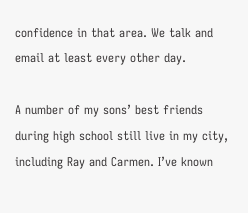confidence in that area. We talk and email at least every other day.

A number of my sons’ best friends during high school still live in my city, including Ray and Carmen. I’ve known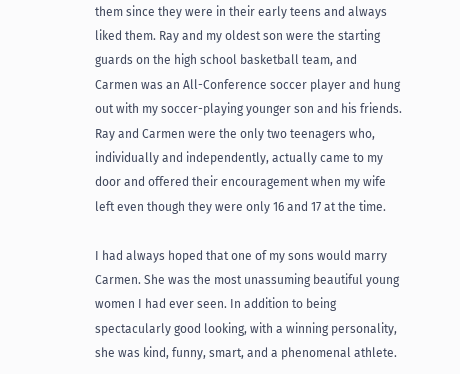them since they were in their early teens and always liked them. Ray and my oldest son were the starting guards on the high school basketball team, and Carmen was an All-Conference soccer player and hung out with my soccer-playing younger son and his friends. Ray and Carmen were the only two teenagers who, individually and independently, actually came to my door and offered their encouragement when my wife left even though they were only 16 and 17 at the time.

I had always hoped that one of my sons would marry Carmen. She was the most unassuming beautiful young women I had ever seen. In addition to being spectacularly good looking, with a winning personality, she was kind, funny, smart, and a phenomenal athlete.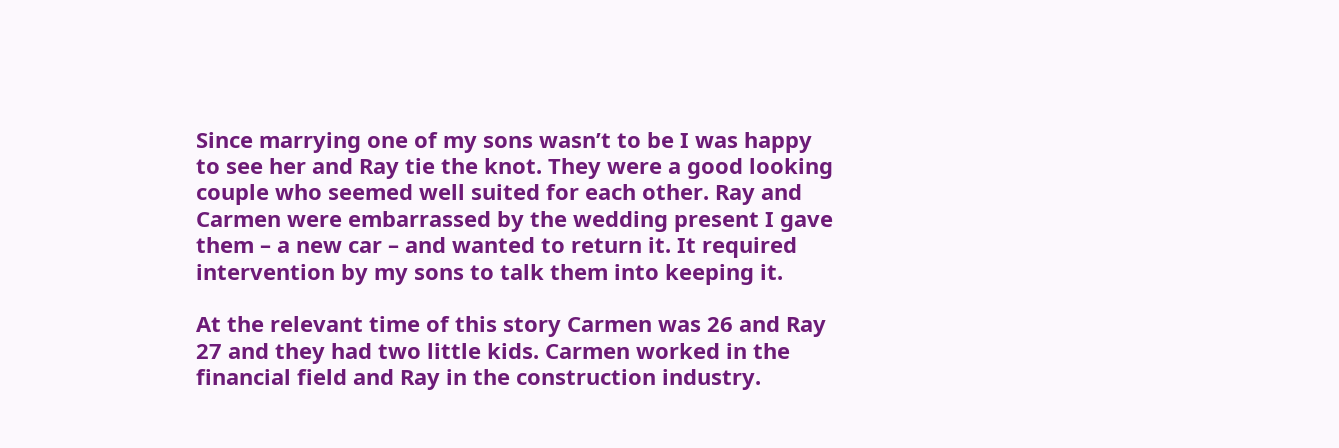Since marrying one of my sons wasn’t to be I was happy to see her and Ray tie the knot. They were a good looking couple who seemed well suited for each other. Ray and Carmen were embarrassed by the wedding present I gave them – a new car – and wanted to return it. It required intervention by my sons to talk them into keeping it.

At the relevant time of this story Carmen was 26 and Ray 27 and they had two little kids. Carmen worked in the financial field and Ray in the construction industry.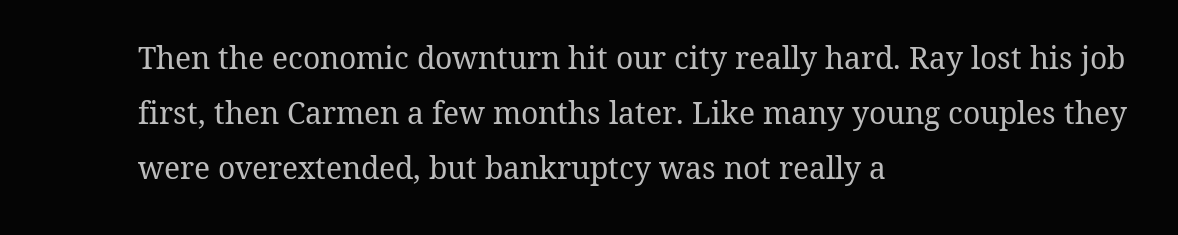Then the economic downturn hit our city really hard. Ray lost his job first, then Carmen a few months later. Like many young couples they were overextended, but bankruptcy was not really a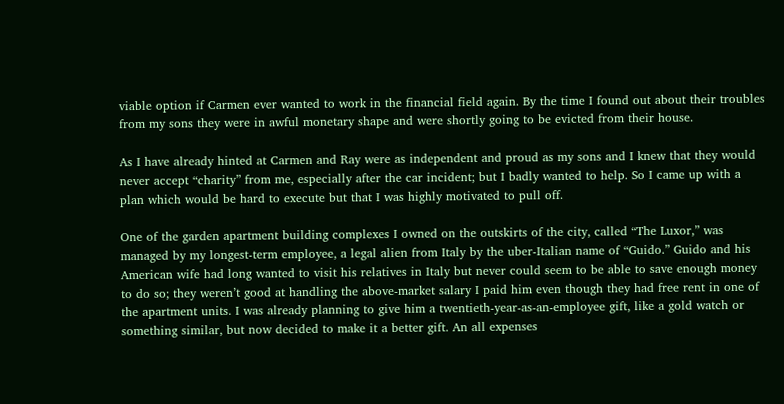viable option if Carmen ever wanted to work in the financial field again. By the time I found out about their troubles from my sons they were in awful monetary shape and were shortly going to be evicted from their house.

As I have already hinted at Carmen and Ray were as independent and proud as my sons and I knew that they would never accept “charity” from me, especially after the car incident; but I badly wanted to help. So I came up with a plan which would be hard to execute but that I was highly motivated to pull off.

One of the garden apartment building complexes I owned on the outskirts of the city, called “The Luxor,” was managed by my longest-term employee, a legal alien from Italy by the uber-Italian name of “Guido.” Guido and his American wife had long wanted to visit his relatives in Italy but never could seem to be able to save enough money to do so; they weren’t good at handling the above-market salary I paid him even though they had free rent in one of the apartment units. I was already planning to give him a twentieth-year-as-an-employee gift, like a gold watch or something similar, but now decided to make it a better gift. An all expenses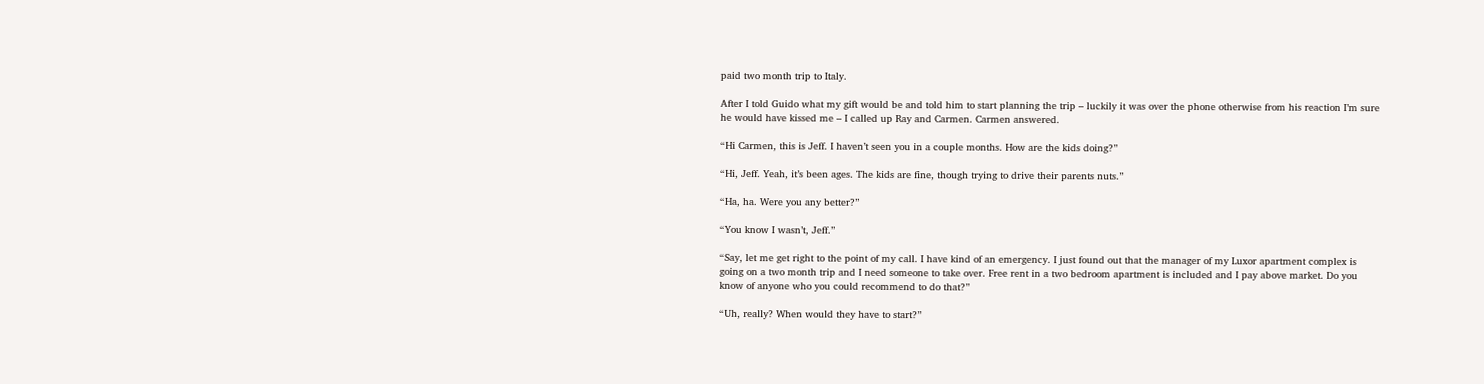paid two month trip to Italy.

After I told Guido what my gift would be and told him to start planning the trip – luckily it was over the phone otherwise from his reaction I’m sure he would have kissed me – I called up Ray and Carmen. Carmen answered.

“Hi Carmen, this is Jeff. I haven’t seen you in a couple months. How are the kids doing?”

“Hi, Jeff. Yeah, it’s been ages. The kids are fine, though trying to drive their parents nuts.”

“Ha, ha. Were you any better?”

“You know I wasn’t, Jeff.”

“Say, let me get right to the point of my call. I have kind of an emergency. I just found out that the manager of my Luxor apartment complex is going on a two month trip and I need someone to take over. Free rent in a two bedroom apartment is included and I pay above market. Do you know of anyone who you could recommend to do that?”

“Uh, really? When would they have to start?”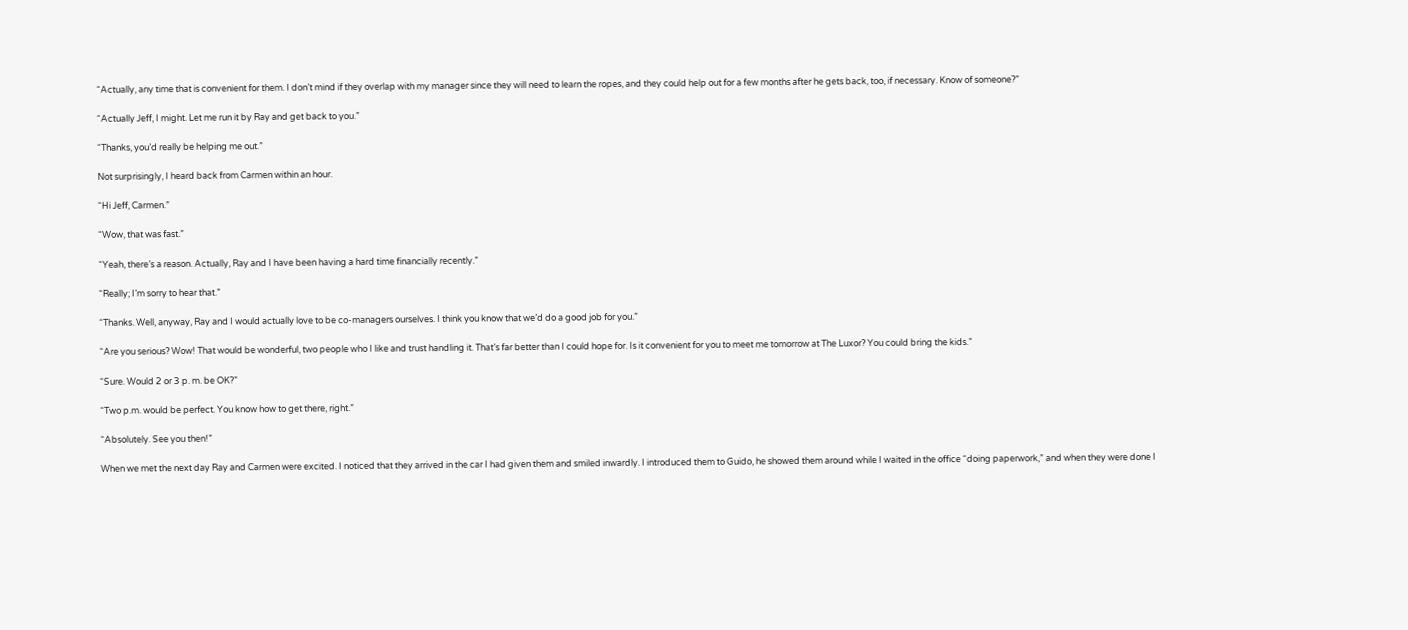“Actually, any time that is convenient for them. I don’t mind if they overlap with my manager since they will need to learn the ropes, and they could help out for a few months after he gets back, too, if necessary. Know of someone?”

“Actually Jeff, I might. Let me run it by Ray and get back to you.”

“Thanks, you’d really be helping me out.”

Not surprisingly, I heard back from Carmen within an hour.

“Hi Jeff, Carmen.”

“Wow, that was fast.”

“Yeah, there’s a reason. Actually, Ray and I have been having a hard time financially recently.”

“Really; I’m sorry to hear that.”

“Thanks. Well, anyway, Ray and I would actually love to be co-managers ourselves. I think you know that we’d do a good job for you.”

“Are you serious? Wow! That would be wonderful, two people who I like and trust handling it. That’s far better than I could hope for. Is it convenient for you to meet me tomorrow at The Luxor? You could bring the kids.”

“Sure. Would 2 or 3 p. m. be OK?”

“Two p.m. would be perfect. You know how to get there, right.”

“Absolutely. See you then!”

When we met the next day Ray and Carmen were excited. I noticed that they arrived in the car I had given them and smiled inwardly. I introduced them to Guido, he showed them around while I waited in the office “doing paperwork,” and when they were done I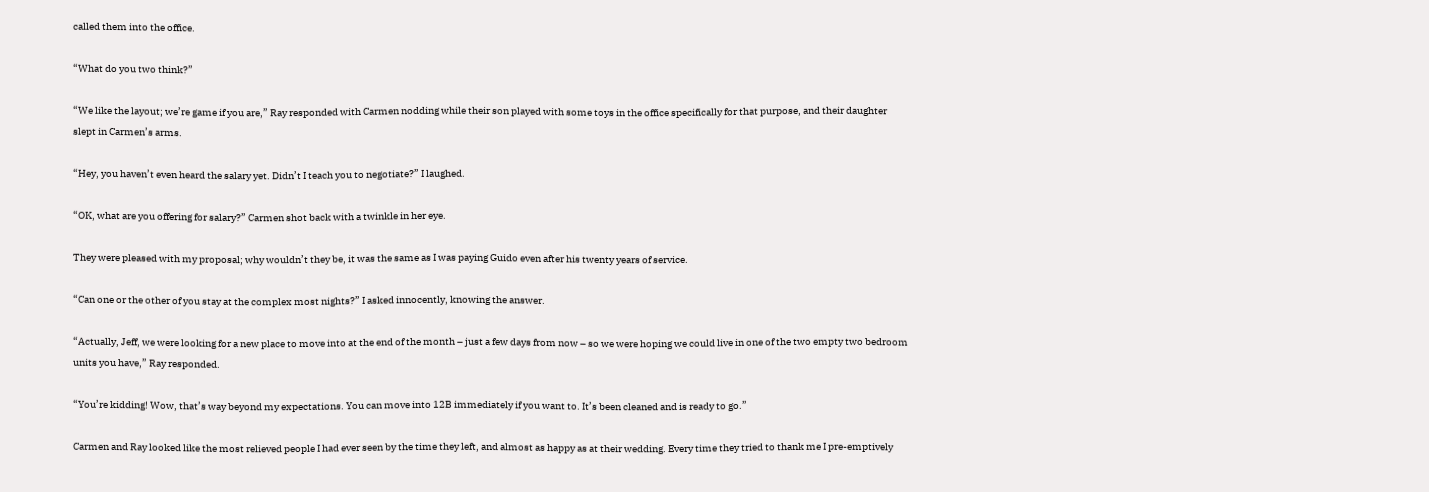called them into the office.

“What do you two think?”

“We like the layout; we’re game if you are,” Ray responded with Carmen nodding while their son played with some toys in the office specifically for that purpose, and their daughter slept in Carmen’s arms.

“Hey, you haven’t even heard the salary yet. Didn’t I teach you to negotiate?” I laughed.

“OK, what are you offering for salary?” Carmen shot back with a twinkle in her eye.

They were pleased with my proposal; why wouldn’t they be, it was the same as I was paying Guido even after his twenty years of service.

“Can one or the other of you stay at the complex most nights?” I asked innocently, knowing the answer.

“Actually, Jeff, we were looking for a new place to move into at the end of the month – just a few days from now – so we were hoping we could live in one of the two empty two bedroom units you have,” Ray responded.

“You’re kidding! Wow, that’s way beyond my expectations. You can move into 12B immediately if you want to. It’s been cleaned and is ready to go.”

Carmen and Ray looked like the most relieved people I had ever seen by the time they left, and almost as happy as at their wedding. Every time they tried to thank me I pre-emptively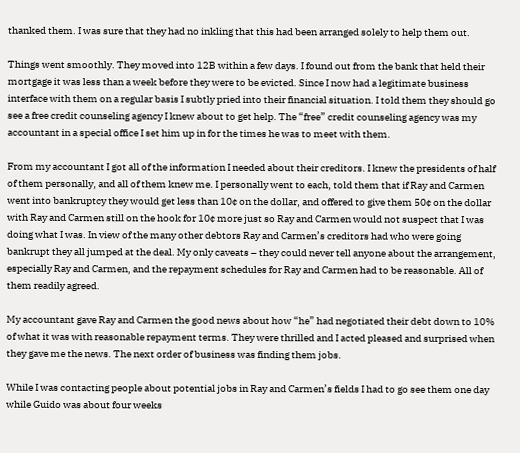thanked them. I was sure that they had no inkling that this had been arranged solely to help them out.

Things went smoothly. They moved into 12B within a few days. I found out from the bank that held their mortgage it was less than a week before they were to be evicted. Since I now had a legitimate business interface with them on a regular basis I subtly pried into their financial situation. I told them they should go see a free credit counseling agency I knew about to get help. The “free” credit counseling agency was my accountant in a special office I set him up in for the times he was to meet with them.

From my accountant I got all of the information I needed about their creditors. I knew the presidents of half of them personally, and all of them knew me. I personally went to each, told them that if Ray and Carmen went into bankruptcy they would get less than 10¢ on the dollar, and offered to give them 50¢ on the dollar with Ray and Carmen still on the hook for 10¢ more just so Ray and Carmen would not suspect that I was doing what I was. In view of the many other debtors Ray and Carmen’s creditors had who were going bankrupt they all jumped at the deal. My only caveats – they could never tell anyone about the arrangement, especially Ray and Carmen, and the repayment schedules for Ray and Carmen had to be reasonable. All of them readily agreed.

My accountant gave Ray and Carmen the good news about how “he” had negotiated their debt down to 10% of what it was with reasonable repayment terms. They were thrilled and I acted pleased and surprised when they gave me the news. The next order of business was finding them jobs.

While I was contacting people about potential jobs in Ray and Carmen’s fields I had to go see them one day while Guido was about four weeks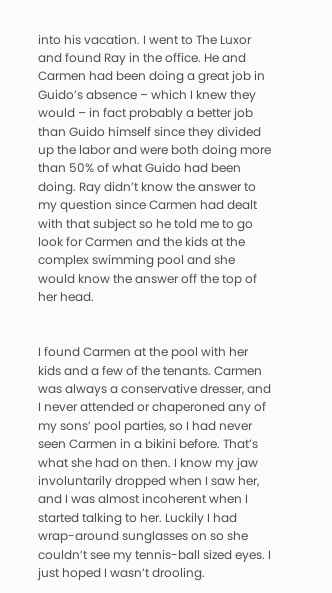into his vacation. I went to The Luxor and found Ray in the office. He and Carmen had been doing a great job in Guido’s absence – which I knew they would – in fact probably a better job than Guido himself since they divided up the labor and were both doing more than 50% of what Guido had been doing. Ray didn’t know the answer to my question since Carmen had dealt with that subject so he told me to go look for Carmen and the kids at the complex swimming pool and she would know the answer off the top of her head.


I found Carmen at the pool with her kids and a few of the tenants. Carmen was always a conservative dresser, and I never attended or chaperoned any of my sons’ pool parties, so I had never seen Carmen in a bikini before. That’s what she had on then. I know my jaw involuntarily dropped when I saw her, and I was almost incoherent when I started talking to her. Luckily I had wrap-around sunglasses on so she couldn’t see my tennis-ball sized eyes. I just hoped I wasn’t drooling.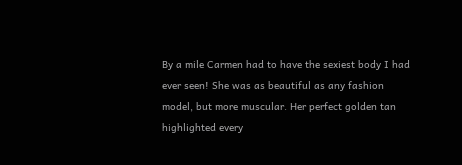By a mile Carmen had to have the sexiest body I had ever seen! She was as beautiful as any fashion model, but more muscular. Her perfect golden tan highlighted every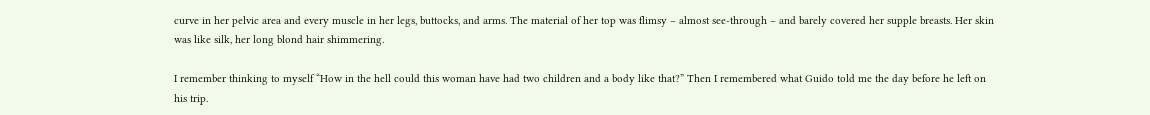curve in her pelvic area and every muscle in her legs, buttocks, and arms. The material of her top was flimsy – almost see-through – and barely covered her supple breasts. Her skin was like silk, her long blond hair shimmering.

I remember thinking to myself “How in the hell could this woman have had two children and a body like that?” Then I remembered what Guido told me the day before he left on his trip.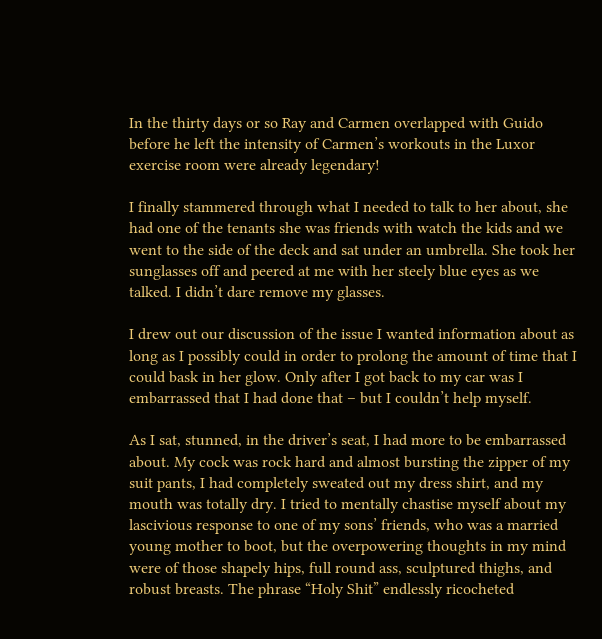In the thirty days or so Ray and Carmen overlapped with Guido before he left the intensity of Carmen’s workouts in the Luxor exercise room were already legendary!

I finally stammered through what I needed to talk to her about, she had one of the tenants she was friends with watch the kids and we went to the side of the deck and sat under an umbrella. She took her sunglasses off and peered at me with her steely blue eyes as we talked. I didn’t dare remove my glasses.

I drew out our discussion of the issue I wanted information about as long as I possibly could in order to prolong the amount of time that I could bask in her glow. Only after I got back to my car was I embarrassed that I had done that – but I couldn’t help myself.

As I sat, stunned, in the driver’s seat, I had more to be embarrassed about. My cock was rock hard and almost bursting the zipper of my suit pants, I had completely sweated out my dress shirt, and my mouth was totally dry. I tried to mentally chastise myself about my lascivious response to one of my sons’ friends, who was a married young mother to boot, but the overpowering thoughts in my mind were of those shapely hips, full round ass, sculptured thighs, and robust breasts. The phrase “Holy Shit” endlessly ricocheted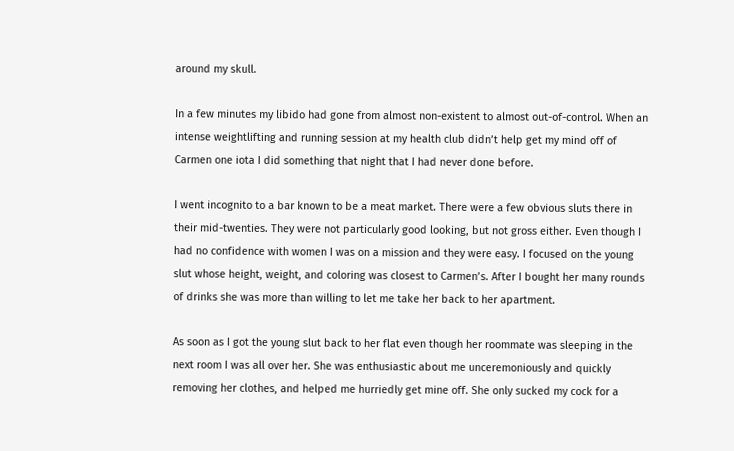around my skull.

In a few minutes my libido had gone from almost non-existent to almost out-of-control. When an intense weightlifting and running session at my health club didn’t help get my mind off of Carmen one iota I did something that night that I had never done before.

I went incognito to a bar known to be a meat market. There were a few obvious sluts there in their mid-twenties. They were not particularly good looking, but not gross either. Even though I had no confidence with women I was on a mission and they were easy. I focused on the young slut whose height, weight, and coloring was closest to Carmen’s. After I bought her many rounds of drinks she was more than willing to let me take her back to her apartment.

As soon as I got the young slut back to her flat even though her roommate was sleeping in the next room I was all over her. She was enthusiastic about me unceremoniously and quickly removing her clothes, and helped me hurriedly get mine off. She only sucked my cock for a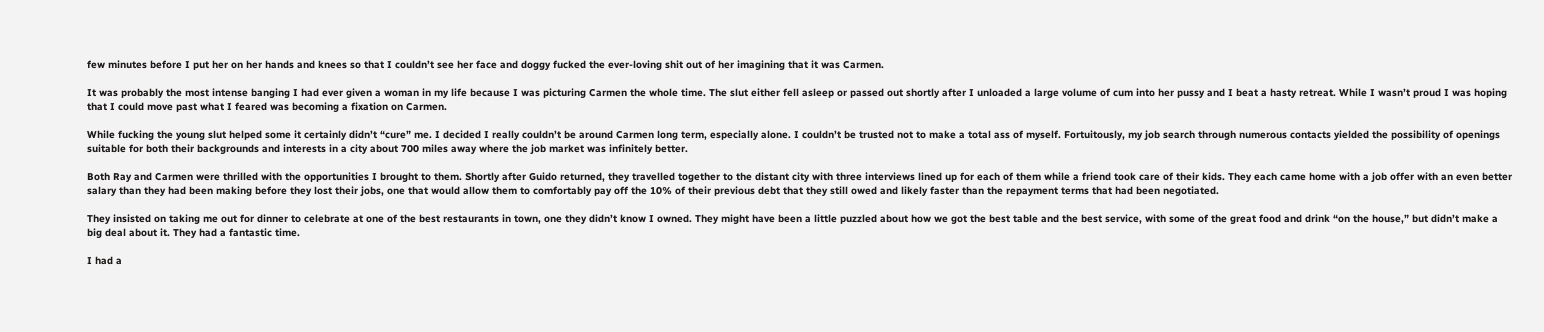few minutes before I put her on her hands and knees so that I couldn’t see her face and doggy fucked the ever-loving shit out of her imagining that it was Carmen.

It was probably the most intense banging I had ever given a woman in my life because I was picturing Carmen the whole time. The slut either fell asleep or passed out shortly after I unloaded a large volume of cum into her pussy and I beat a hasty retreat. While I wasn’t proud I was hoping that I could move past what I feared was becoming a fixation on Carmen.

While fucking the young slut helped some it certainly didn’t “cure” me. I decided I really couldn’t be around Carmen long term, especially alone. I couldn’t be trusted not to make a total ass of myself. Fortuitously, my job search through numerous contacts yielded the possibility of openings suitable for both their backgrounds and interests in a city about 700 miles away where the job market was infinitely better.

Both Ray and Carmen were thrilled with the opportunities I brought to them. Shortly after Guido returned, they travelled together to the distant city with three interviews lined up for each of them while a friend took care of their kids. They each came home with a job offer with an even better salary than they had been making before they lost their jobs, one that would allow them to comfortably pay off the 10% of their previous debt that they still owed and likely faster than the repayment terms that had been negotiated.

They insisted on taking me out for dinner to celebrate at one of the best restaurants in town, one they didn’t know I owned. They might have been a little puzzled about how we got the best table and the best service, with some of the great food and drink “on the house,” but didn’t make a big deal about it. They had a fantastic time.

I had a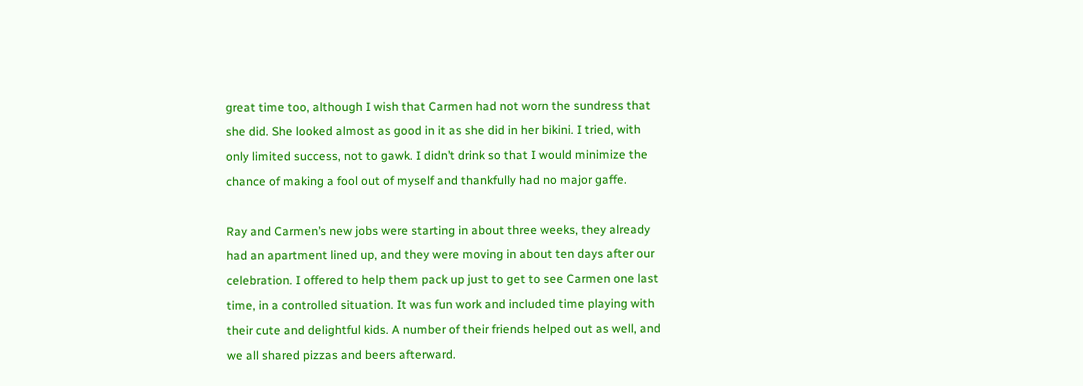great time too, although I wish that Carmen had not worn the sundress that she did. She looked almost as good in it as she did in her bikini. I tried, with only limited success, not to gawk. I didn’t drink so that I would minimize the chance of making a fool out of myself and thankfully had no major gaffe.

Ray and Carmen’s new jobs were starting in about three weeks, they already had an apartment lined up, and they were moving in about ten days after our celebration. I offered to help them pack up just to get to see Carmen one last time, in a controlled situation. It was fun work and included time playing with their cute and delightful kids. A number of their friends helped out as well, and we all shared pizzas and beers afterward.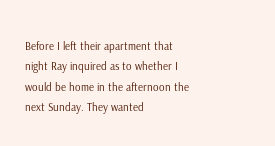Before I left their apartment that night Ray inquired as to whether I would be home in the afternoon the next Sunday. They wanted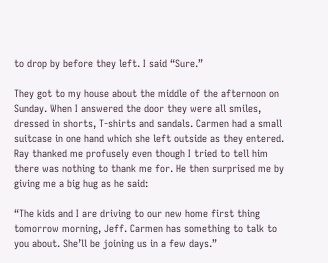to drop by before they left. I said “Sure.”

They got to my house about the middle of the afternoon on Sunday. When I answered the door they were all smiles, dressed in shorts, T-shirts and sandals. Carmen had a small suitcase in one hand which she left outside as they entered. Ray thanked me profusely even though I tried to tell him there was nothing to thank me for. He then surprised me by giving me a big hug as he said:

“The kids and I are driving to our new home first thing tomorrow morning, Jeff. Carmen has something to talk to you about. She’ll be joining us in a few days.”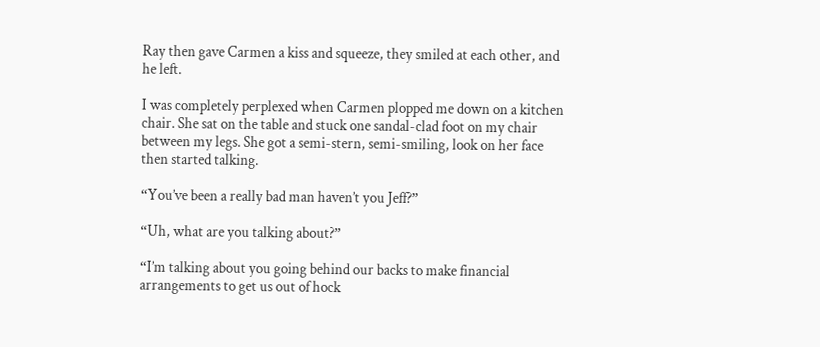Ray then gave Carmen a kiss and squeeze, they smiled at each other, and he left.

I was completely perplexed when Carmen plopped me down on a kitchen chair. She sat on the table and stuck one sandal-clad foot on my chair between my legs. She got a semi-stern, semi-smiling, look on her face then started talking.

“You’ve been a really bad man haven’t you Jeff?”

“Uh, what are you talking about?”

“I’m talking about you going behind our backs to make financial arrangements to get us out of hock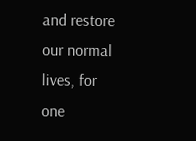and restore our normal lives, for one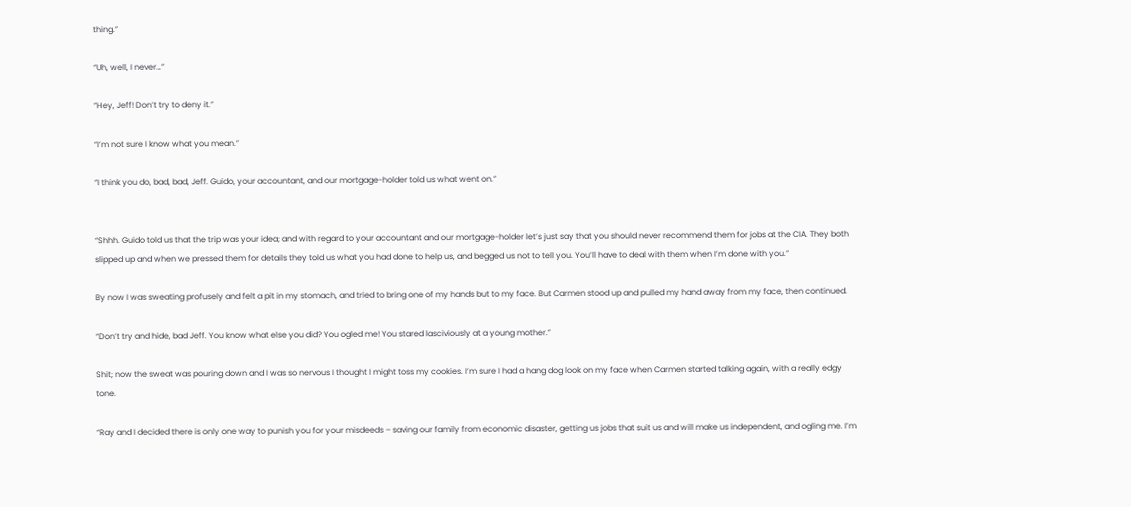thing.”

“Uh, well, I never…”

“Hey, Jeff! Don’t try to deny it.”

“I’m not sure I know what you mean.”

“I think you do, bad, bad, Jeff. Guido, your accountant, and our mortgage-holder told us what went on.”


“Shhh. Guido told us that the trip was your idea; and with regard to your accountant and our mortgage-holder let’s just say that you should never recommend them for jobs at the CIA. They both slipped up and when we pressed them for details they told us what you had done to help us, and begged us not to tell you. You’ll have to deal with them when I’m done with you.”

By now I was sweating profusely and felt a pit in my stomach, and tried to bring one of my hands but to my face. But Carmen stood up and pulled my hand away from my face, then continued.

“Don’t try and hide, bad Jeff. You know what else you did? You ogled me! You stared lasciviously at a young mother.”

Shit; now the sweat was pouring down and I was so nervous I thought I might toss my cookies. I’m sure I had a hang dog look on my face when Carmen started talking again, with a really edgy tone.

“Ray and I decided there is only one way to punish you for your misdeeds – saving our family from economic disaster, getting us jobs that suit us and will make us independent, and ogling me. I’m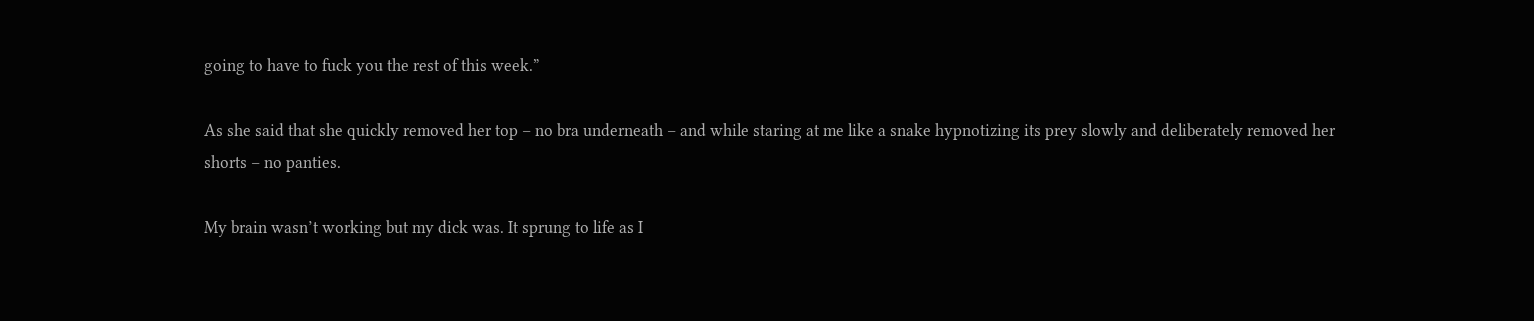going to have to fuck you the rest of this week.”

As she said that she quickly removed her top – no bra underneath – and while staring at me like a snake hypnotizing its prey slowly and deliberately removed her shorts – no panties.

My brain wasn’t working but my dick was. It sprung to life as I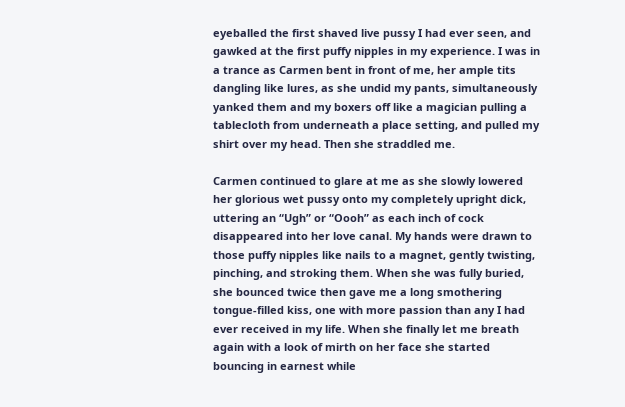eyeballed the first shaved live pussy I had ever seen, and gawked at the first puffy nipples in my experience. I was in a trance as Carmen bent in front of me, her ample tits dangling like lures, as she undid my pants, simultaneously yanked them and my boxers off like a magician pulling a tablecloth from underneath a place setting, and pulled my shirt over my head. Then she straddled me.

Carmen continued to glare at me as she slowly lowered her glorious wet pussy onto my completely upright dick, uttering an “Ugh” or “Oooh” as each inch of cock disappeared into her love canal. My hands were drawn to those puffy nipples like nails to a magnet, gently twisting, pinching, and stroking them. When she was fully buried, she bounced twice then gave me a long smothering tongue-filled kiss, one with more passion than any I had ever received in my life. When she finally let me breath again with a look of mirth on her face she started bouncing in earnest while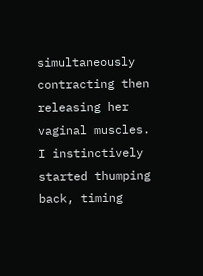simultaneously contracting then releasing her vaginal muscles. I instinctively started thumping back, timing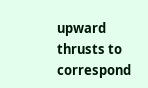upward thrusts to correspond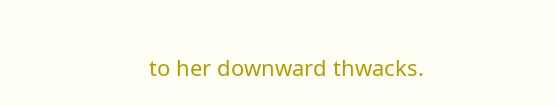to her downward thwacks.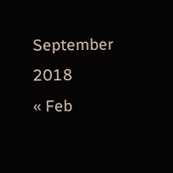September 2018
« Feb